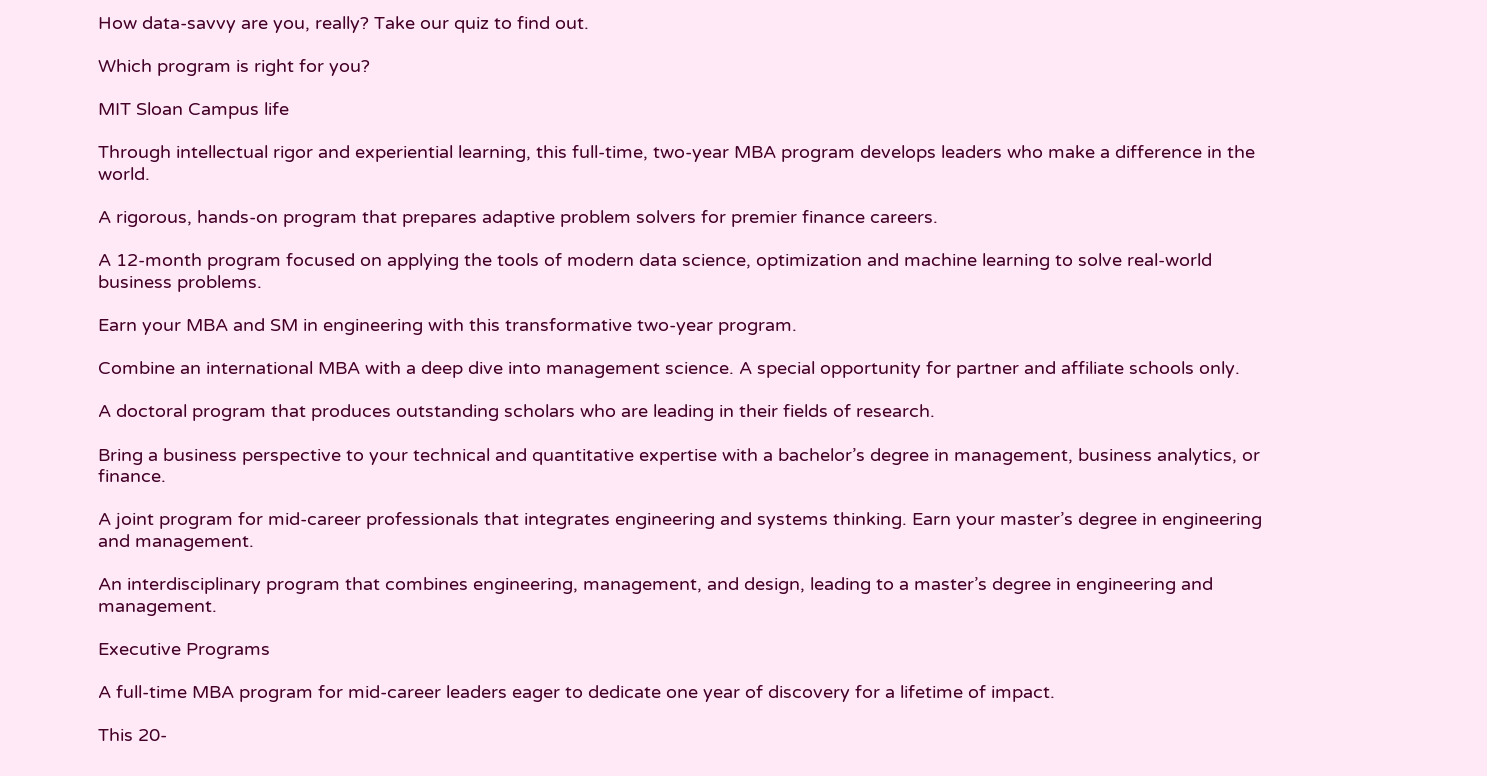How data-savvy are you, really? Take our quiz to find out.

Which program is right for you?

MIT Sloan Campus life

Through intellectual rigor and experiential learning, this full-time, two-year MBA program develops leaders who make a difference in the world.

A rigorous, hands-on program that prepares adaptive problem solvers for premier finance careers.

A 12-month program focused on applying the tools of modern data science, optimization and machine learning to solve real-world business problems.

Earn your MBA and SM in engineering with this transformative two-year program.

Combine an international MBA with a deep dive into management science. A special opportunity for partner and affiliate schools only.

A doctoral program that produces outstanding scholars who are leading in their fields of research.

Bring a business perspective to your technical and quantitative expertise with a bachelor’s degree in management, business analytics, or finance.

A joint program for mid-career professionals that integrates engineering and systems thinking. Earn your master’s degree in engineering and management.

An interdisciplinary program that combines engineering, management, and design, leading to a master’s degree in engineering and management.

Executive Programs

A full-time MBA program for mid-career leaders eager to dedicate one year of discovery for a lifetime of impact.

This 20-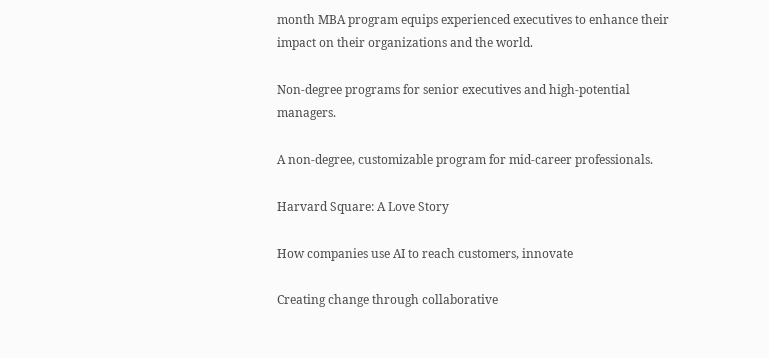month MBA program equips experienced executives to enhance their impact on their organizations and the world.

Non-degree programs for senior executives and high-potential managers.

A non-degree, customizable program for mid-career professionals.

Harvard Square: A Love Story

How companies use AI to reach customers, innovate

Creating change through collaborative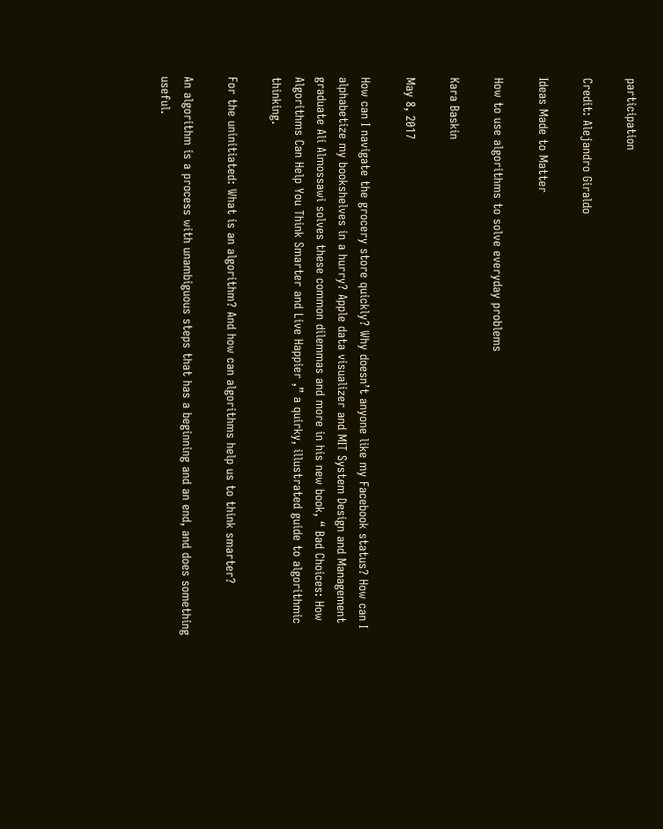participation

Credit: Alejandro Giraldo

Ideas Made to Matter

How to use algorithms to solve everyday problems

Kara Baskin

May 8, 2017

How can I navigate the grocery store quickly? Why doesn’t anyone like my Facebook status? How can I alphabetize my bookshelves in a hurry? Apple data visualizer and MIT System Design and Management graduate Ali Almossawi solves these common dilemmas and more in his new book, “ Bad Choices: How Algorithms Can Help You Think Smarter and Live Happier ,” a quirky, illustrated guide to algorithmic thinking.

For the uninitiated: What is an algorithm? And how can algorithms help us to think smarter?

An algorithm is a process with unambiguous steps that has a beginning and an end, and does something useful.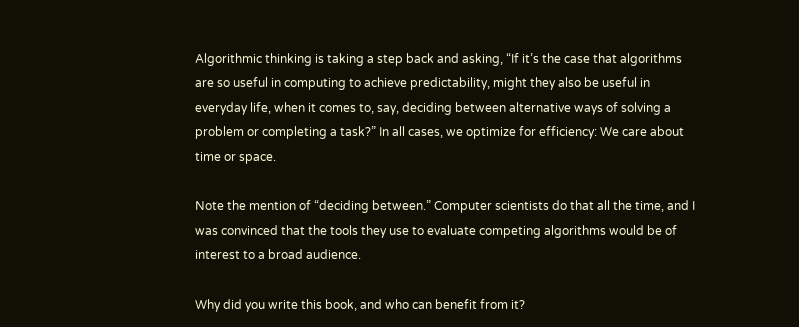Algorithmic thinking is taking a step back and asking, “If it’s the case that algorithms are so useful in computing to achieve predictability, might they also be useful in everyday life, when it comes to, say, deciding between alternative ways of solving a problem or completing a task?” In all cases, we optimize for efficiency: We care about time or space.

Note the mention of “deciding between.” Computer scientists do that all the time, and I was convinced that the tools they use to evaluate competing algorithms would be of interest to a broad audience.

Why did you write this book, and who can benefit from it?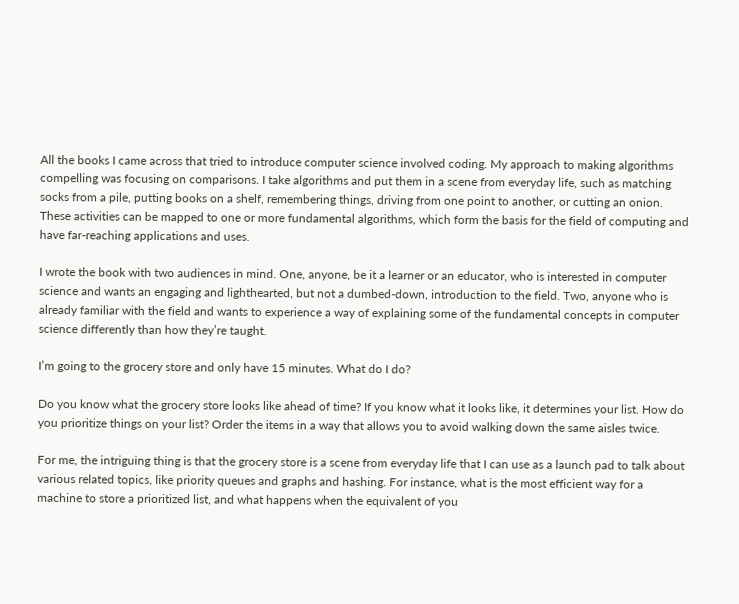All the books I came across that tried to introduce computer science involved coding. My approach to making algorithms compelling was focusing on comparisons. I take algorithms and put them in a scene from everyday life, such as matching socks from a pile, putting books on a shelf, remembering things, driving from one point to another, or cutting an onion. These activities can be mapped to one or more fundamental algorithms, which form the basis for the field of computing and have far-reaching applications and uses.

I wrote the book with two audiences in mind. One, anyone, be it a learner or an educator, who is interested in computer science and wants an engaging and lighthearted, but not a dumbed-down, introduction to the field. Two, anyone who is already familiar with the field and wants to experience a way of explaining some of the fundamental concepts in computer science differently than how they’re taught.

I’m going to the grocery store and only have 15 minutes. What do I do?

Do you know what the grocery store looks like ahead of time? If you know what it looks like, it determines your list. How do you prioritize things on your list? Order the items in a way that allows you to avoid walking down the same aisles twice.

For me, the intriguing thing is that the grocery store is a scene from everyday life that I can use as a launch pad to talk about various related topics, like priority queues and graphs and hashing. For instance, what is the most efficient way for a machine to store a prioritized list, and what happens when the equivalent of you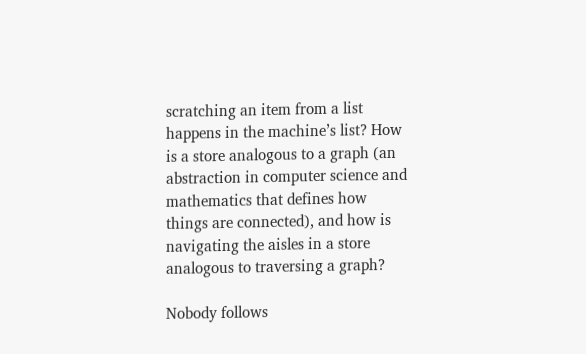scratching an item from a list happens in the machine’s list? How is a store analogous to a graph (an abstraction in computer science and mathematics that defines how things are connected), and how is navigating the aisles in a store analogous to traversing a graph?

Nobody follows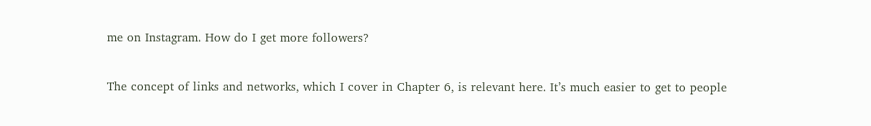me on Instagram. How do I get more followers?

The concept of links and networks, which I cover in Chapter 6, is relevant here. It’s much easier to get to people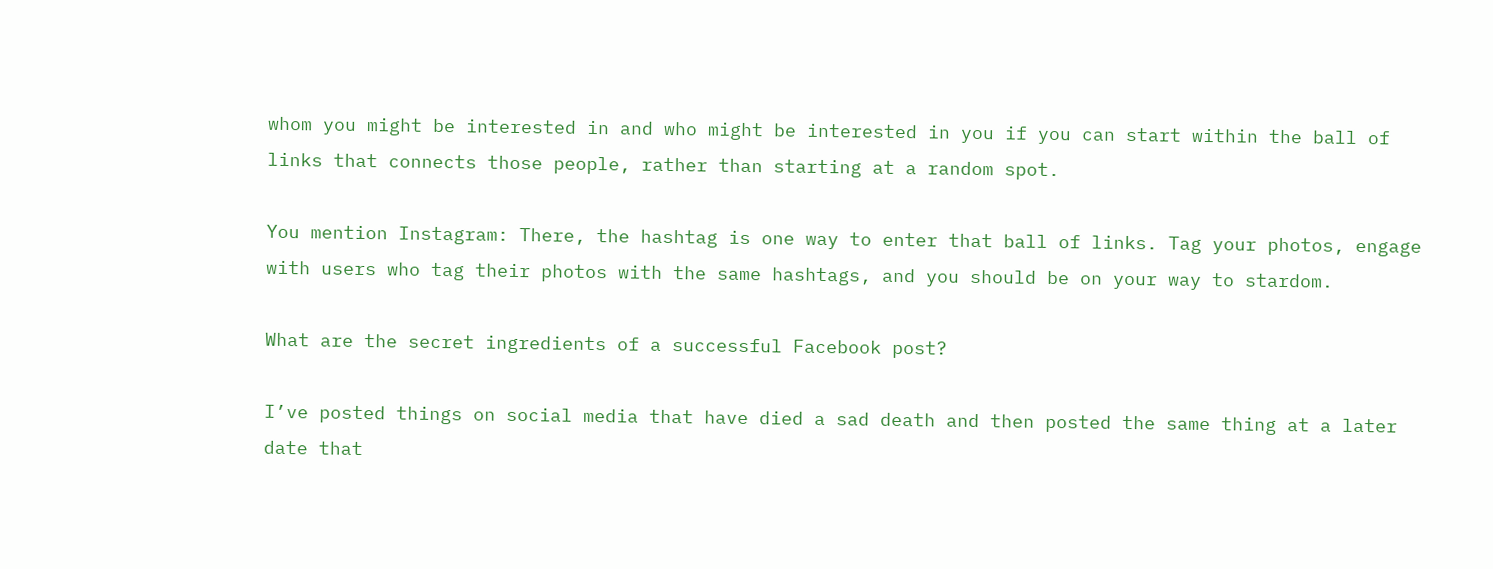whom you might be interested in and who might be interested in you if you can start within the ball of links that connects those people, rather than starting at a random spot.

You mention Instagram: There, the hashtag is one way to enter that ball of links. Tag your photos, engage with users who tag their photos with the same hashtags, and you should be on your way to stardom.

What are the secret ingredients of a successful Facebook post?

I’ve posted things on social media that have died a sad death and then posted the same thing at a later date that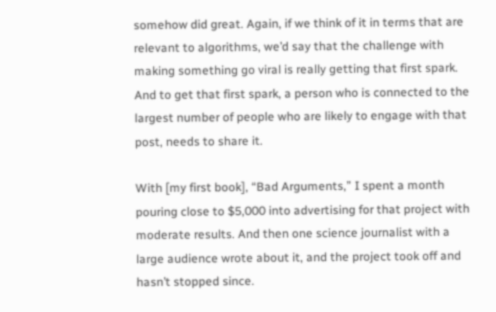somehow did great. Again, if we think of it in terms that are relevant to algorithms, we’d say that the challenge with making something go viral is really getting that first spark. And to get that first spark, a person who is connected to the largest number of people who are likely to engage with that post, needs to share it.

With [my first book], “Bad Arguments,” I spent a month pouring close to $5,000 into advertising for that project with moderate results. And then one science journalist with a large audience wrote about it, and the project took off and hasn’t stopped since.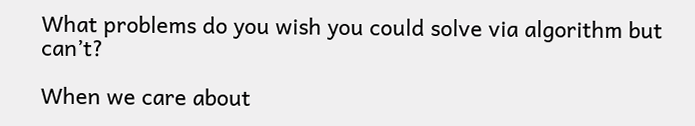What problems do you wish you could solve via algorithm but can’t?

When we care about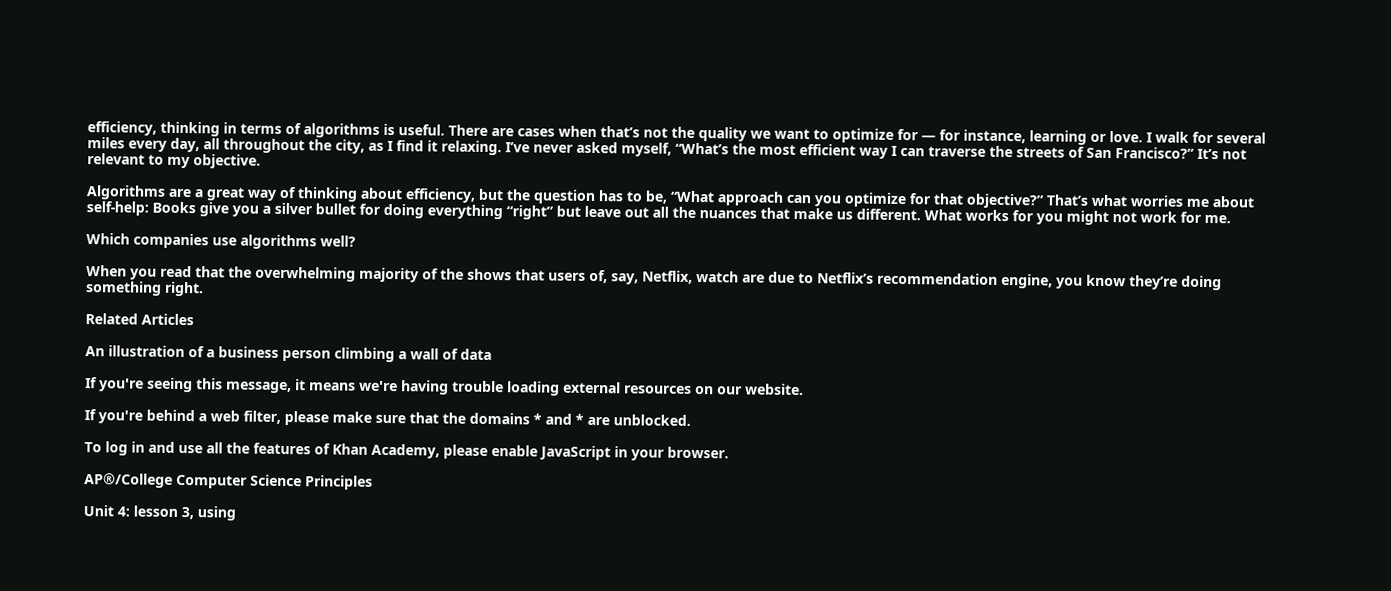efficiency, thinking in terms of algorithms is useful. There are cases when that’s not the quality we want to optimize for — for instance, learning or love. I walk for several miles every day, all throughout the city, as I find it relaxing. I’ve never asked myself, “What’s the most efficient way I can traverse the streets of San Francisco?” It’s not relevant to my objective.

Algorithms are a great way of thinking about efficiency, but the question has to be, “What approach can you optimize for that objective?” That’s what worries me about self-help: Books give you a silver bullet for doing everything “right” but leave out all the nuances that make us different. What works for you might not work for me.

Which companies use algorithms well?

When you read that the overwhelming majority of the shows that users of, say, Netflix, watch are due to Netflix’s recommendation engine, you know they’re doing something right.

Related Articles

An illustration of a business person climbing a wall of data

If you're seeing this message, it means we're having trouble loading external resources on our website.

If you're behind a web filter, please make sure that the domains * and * are unblocked.

To log in and use all the features of Khan Academy, please enable JavaScript in your browser.

AP®/College Computer Science Principles

Unit 4: lesson 3, using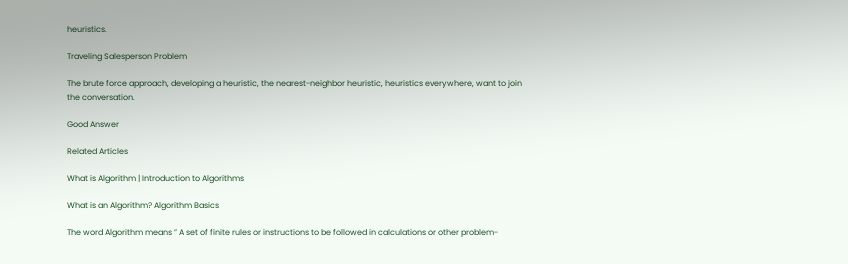heuristics.

Traveling Salesperson Problem

The brute force approach, developing a heuristic, the nearest-neighbor heuristic, heuristics everywhere, want to join the conversation.

Good Answer

Related Articles

What is Algorithm | Introduction to Algorithms

What is an Algorithm? Algorithm Basics

The word Algorithm means ” A set of finite rules or instructions to be followed in calculations or other problem-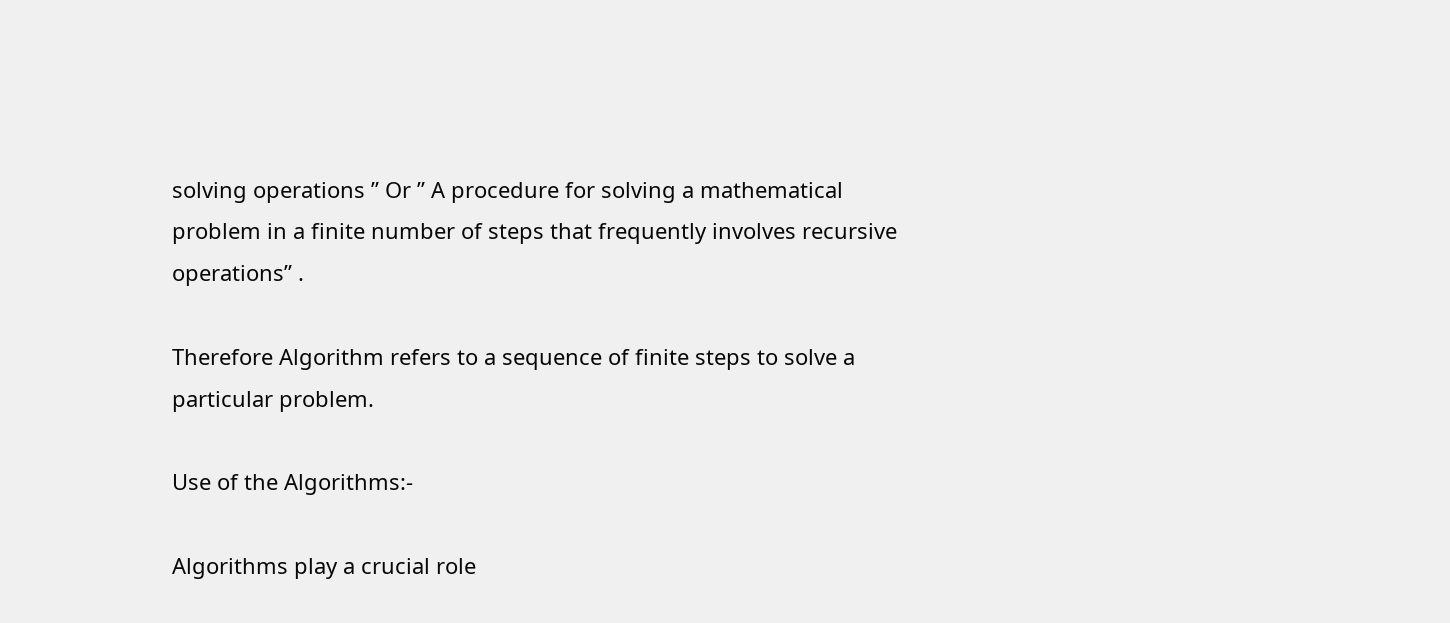solving operations ” Or ” A procedure for solving a mathematical problem in a finite number of steps that frequently involves recursive operations” .

Therefore Algorithm refers to a sequence of finite steps to solve a particular problem.

Use of the Algorithms:-

Algorithms play a crucial role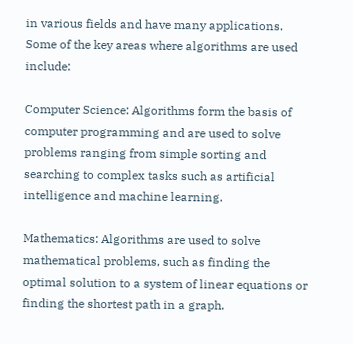in various fields and have many applications. Some of the key areas where algorithms are used include:

Computer Science: Algorithms form the basis of computer programming and are used to solve problems ranging from simple sorting and searching to complex tasks such as artificial intelligence and machine learning.

Mathematics: Algorithms are used to solve mathematical problems, such as finding the optimal solution to a system of linear equations or finding the shortest path in a graph.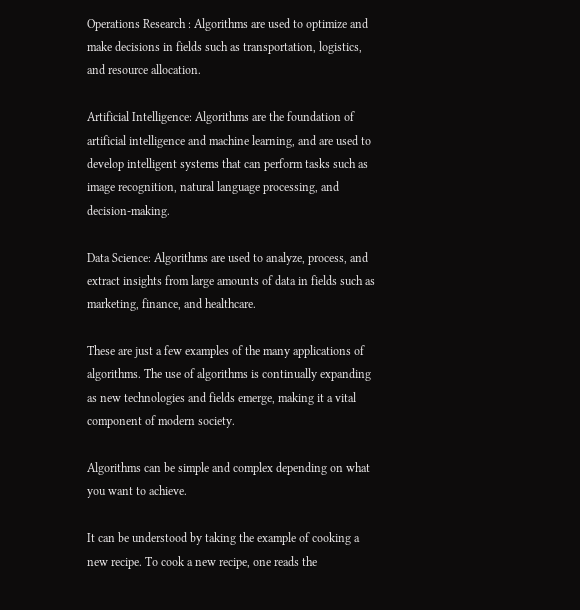Operations Research : Algorithms are used to optimize and make decisions in fields such as transportation, logistics, and resource allocation.

Artificial Intelligence: Algorithms are the foundation of artificial intelligence and machine learning, and are used to develop intelligent systems that can perform tasks such as image recognition, natural language processing, and decision-making.

Data Science: Algorithms are used to analyze, process, and extract insights from large amounts of data in fields such as marketing, finance, and healthcare.

These are just a few examples of the many applications of algorithms. The use of algorithms is continually expanding as new technologies and fields emerge, making it a vital component of modern society.

Algorithms can be simple and complex depending on what you want to achieve.

It can be understood by taking the example of cooking a new recipe. To cook a new recipe, one reads the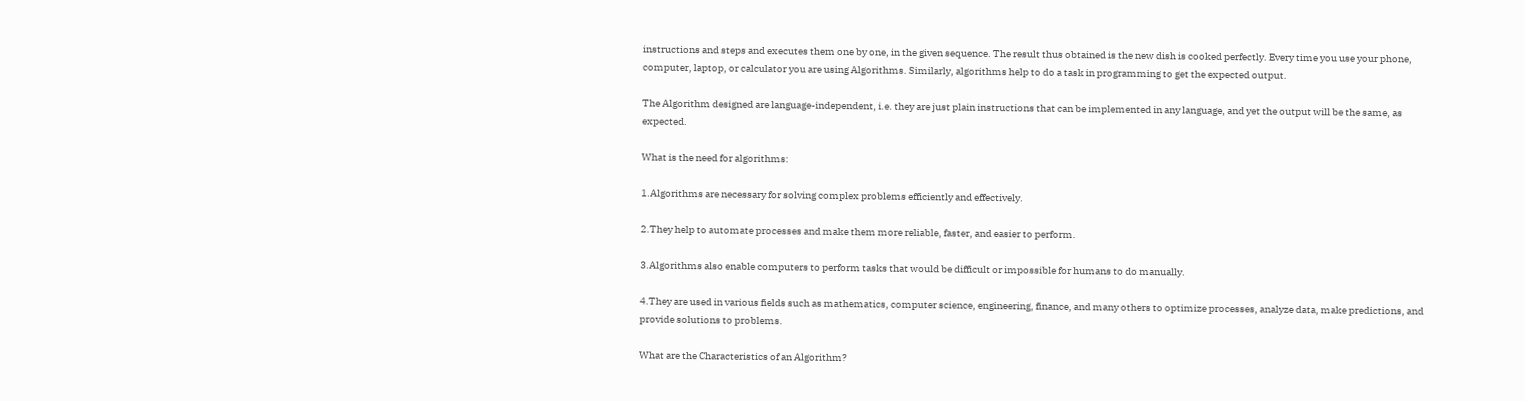instructions and steps and executes them one by one, in the given sequence. The result thus obtained is the new dish is cooked perfectly. Every time you use your phone, computer, laptop, or calculator you are using Algorithms. Similarly, algorithms help to do a task in programming to get the expected output.

The Algorithm designed are language-independent, i.e. they are just plain instructions that can be implemented in any language, and yet the output will be the same, as expected.

What is the need for algorithms:

1.Algorithms are necessary for solving complex problems efficiently and effectively.

2.They help to automate processes and make them more reliable, faster, and easier to perform.

3.Algorithms also enable computers to perform tasks that would be difficult or impossible for humans to do manually.

4.They are used in various fields such as mathematics, computer science, engineering, finance, and many others to optimize processes, analyze data, make predictions, and provide solutions to problems.

What are the Characteristics of an Algorithm?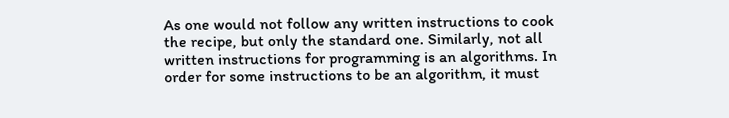As one would not follow any written instructions to cook the recipe, but only the standard one. Similarly, not all written instructions for programming is an algorithms. In order for some instructions to be an algorithm, it must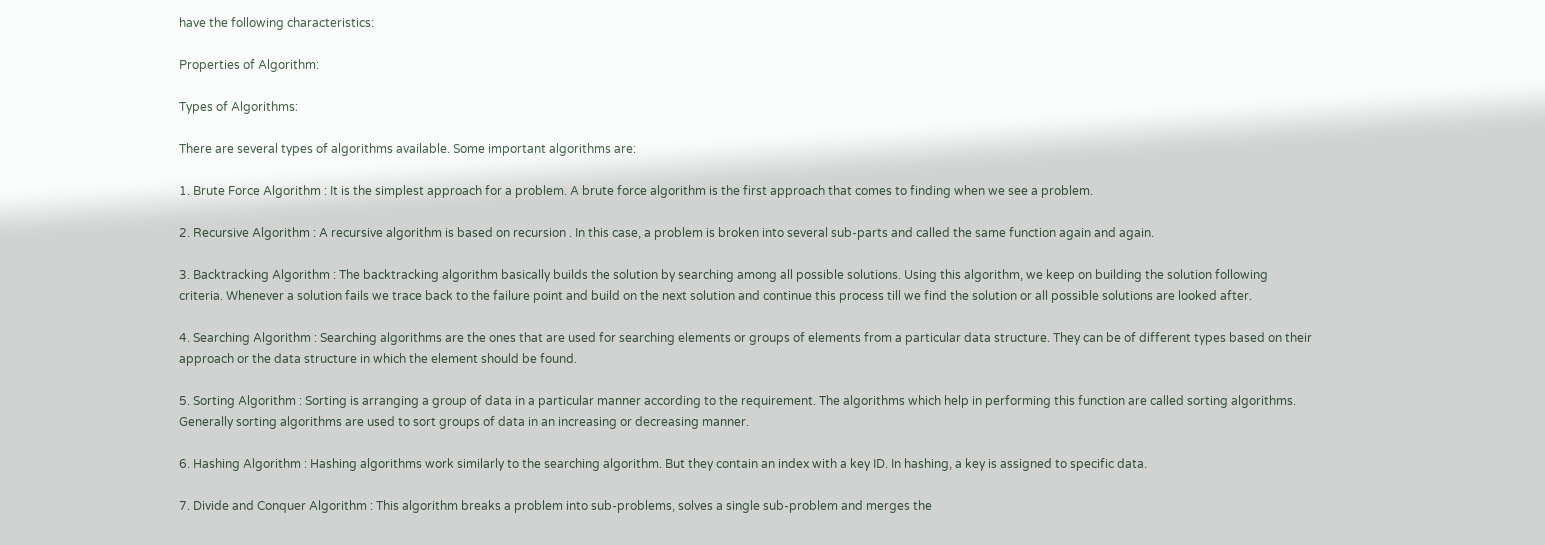have the following characteristics:

Properties of Algorithm:

Types of Algorithms:

There are several types of algorithms available. Some important algorithms are:

1. Brute Force Algorithm : It is the simplest approach for a problem. A brute force algorithm is the first approach that comes to finding when we see a problem.

2. Recursive Algorithm : A recursive algorithm is based on recursion . In this case, a problem is broken into several sub-parts and called the same function again and again.

3. Backtracking Algorithm : The backtracking algorithm basically builds the solution by searching among all possible solutions. Using this algorithm, we keep on building the solution following criteria. Whenever a solution fails we trace back to the failure point and build on the next solution and continue this process till we find the solution or all possible solutions are looked after.

4. Searching Algorithm : Searching algorithms are the ones that are used for searching elements or groups of elements from a particular data structure. They can be of different types based on their approach or the data structure in which the element should be found.

5. Sorting Algorithm : Sorting is arranging a group of data in a particular manner according to the requirement. The algorithms which help in performing this function are called sorting algorithms. Generally sorting algorithms are used to sort groups of data in an increasing or decreasing manner.

6. Hashing Algorithm : Hashing algorithms work similarly to the searching algorithm. But they contain an index with a key ID. In hashing, a key is assigned to specific data.

7. Divide and Conquer Algorithm : This algorithm breaks a problem into sub-problems, solves a single sub-problem and merges the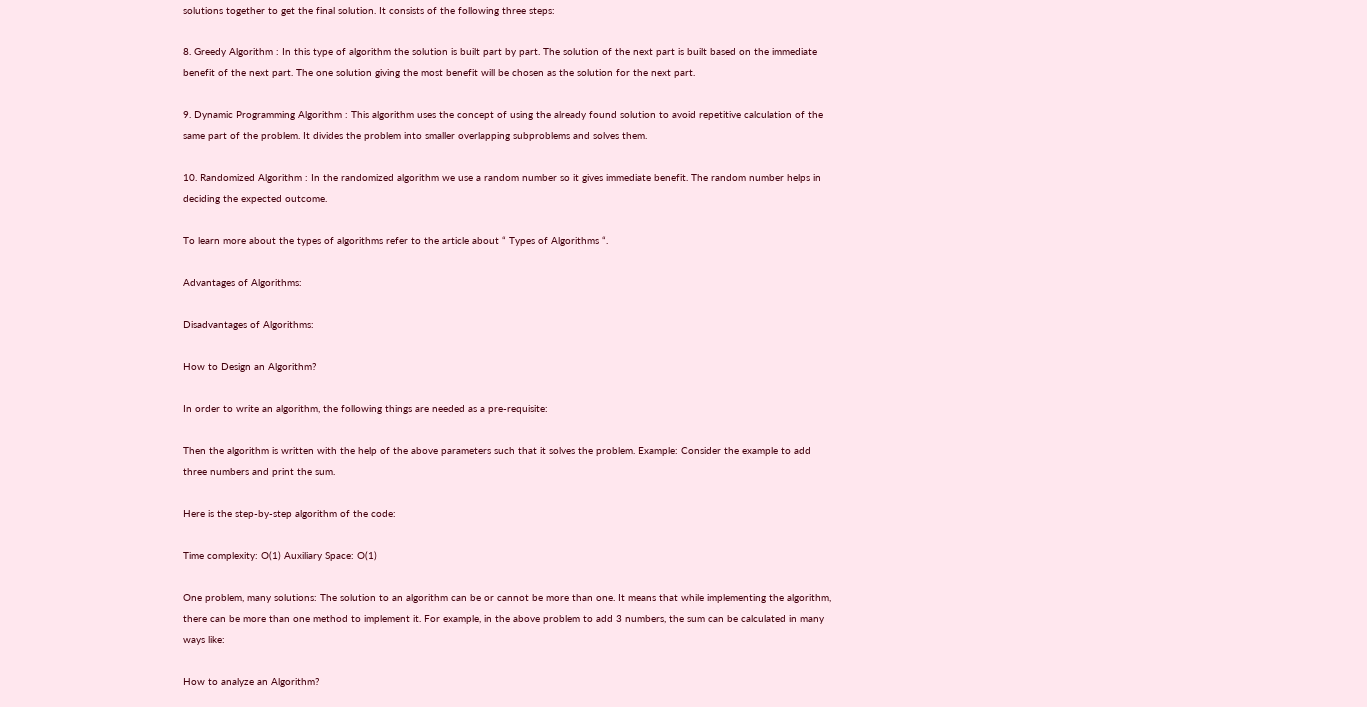solutions together to get the final solution. It consists of the following three steps:

8. Greedy Algorithm : In this type of algorithm the solution is built part by part. The solution of the next part is built based on the immediate benefit of the next part. The one solution giving the most benefit will be chosen as the solution for the next part.

9. Dynamic Programming Algorithm : This algorithm uses the concept of using the already found solution to avoid repetitive calculation of the same part of the problem. It divides the problem into smaller overlapping subproblems and solves them.

10. Randomized Algorithm : In the randomized algorithm we use a random number so it gives immediate benefit. The random number helps in deciding the expected outcome.

To learn more about the types of algorithms refer to the article about “ Types of Algorithms “.

Advantages of Algorithms:

Disadvantages of Algorithms:

How to Design an Algorithm?

In order to write an algorithm, the following things are needed as a pre-requisite:

Then the algorithm is written with the help of the above parameters such that it solves the problem. Example: Consider the example to add three numbers and print the sum.

Here is the step-by-step algorithm of the code:

Time complexity: O(1) Auxiliary Space: O(1)

One problem, many solutions: The solution to an algorithm can be or cannot be more than one. It means that while implementing the algorithm, there can be more than one method to implement it. For example, in the above problem to add 3 numbers, the sum can be calculated in many ways like:

How to analyze an Algorithm?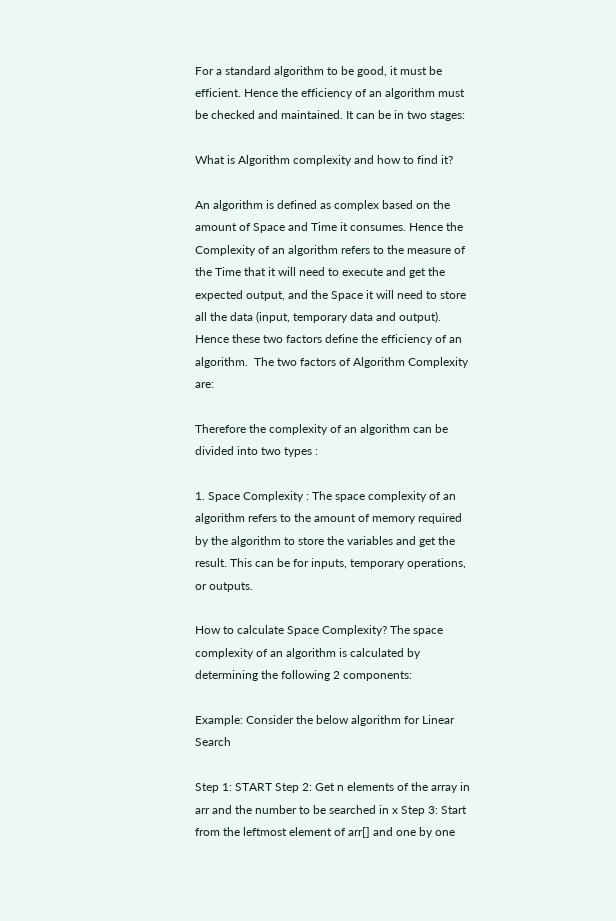For a standard algorithm to be good, it must be efficient. Hence the efficiency of an algorithm must be checked and maintained. It can be in two stages:

What is Algorithm complexity and how to find it?

An algorithm is defined as complex based on the amount of Space and Time it consumes. Hence the Complexity of an algorithm refers to the measure of the Time that it will need to execute and get the expected output, and the Space it will need to store all the data (input, temporary data and output). Hence these two factors define the efficiency of an algorithm.  The two factors of Algorithm Complexity are:

Therefore the complexity of an algorithm can be divided into two types :

1. Space Complexity : The space complexity of an algorithm refers to the amount of memory required by the algorithm to store the variables and get the result. This can be for inputs, temporary operations, or outputs.

How to calculate Space Complexity? The space complexity of an algorithm is calculated by determining the following 2 components:

Example: Consider the below algorithm for Linear Search

Step 1: START Step 2: Get n elements of the array in arr and the number to be searched in x Step 3: Start from the leftmost element of arr[] and one by one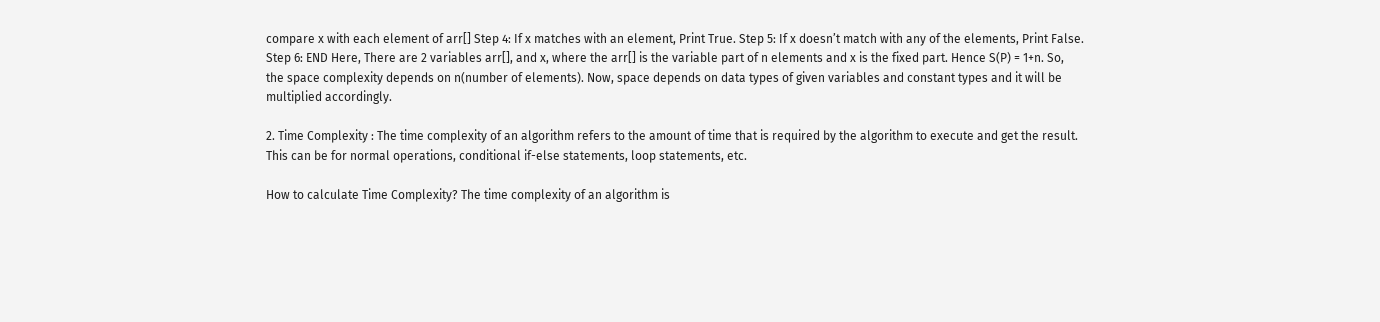compare x with each element of arr[] Step 4: If x matches with an element, Print True. Step 5: If x doesn’t match with any of the elements, Print False. Step 6: END Here, There are 2 variables arr[], and x, where the arr[] is the variable part of n elements and x is the fixed part. Hence S(P) = 1+n. So, the space complexity depends on n(number of elements). Now, space depends on data types of given variables and constant types and it will be multiplied accordingly.

2. Time Complexity : The time complexity of an algorithm refers to the amount of time that is required by the algorithm to execute and get the result. This can be for normal operations, conditional if-else statements, loop statements, etc.

How to calculate Time Complexity? The time complexity of an algorithm is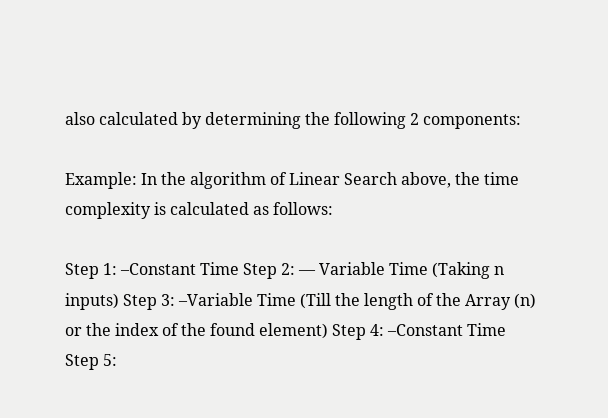also calculated by determining the following 2 components:

Example: In the algorithm of Linear Search above, the time complexity is calculated as follows:

Step 1: –Constant Time Step 2: — Variable Time (Taking n inputs) Step 3: –Variable Time (Till the length of the Array (n) or the index of the found element) Step 4: –Constant Time Step 5: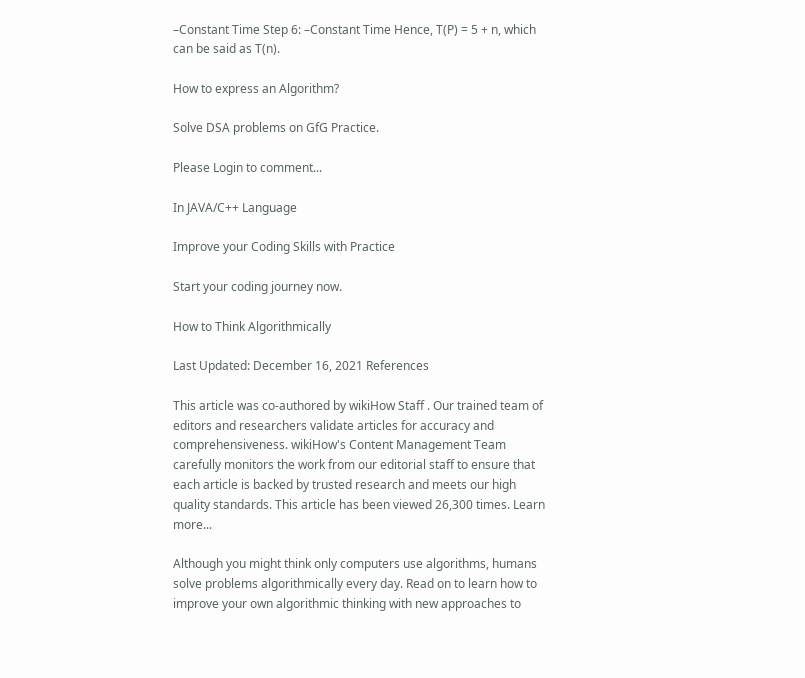–Constant Time Step 6: –Constant Time Hence, T(P) = 5 + n, which can be said as T(n).

How to express an Algorithm?

Solve DSA problems on GfG Practice.

Please Login to comment...

In JAVA/C++ Language

Improve your Coding Skills with Practice

Start your coding journey now.

How to Think Algorithmically

Last Updated: December 16, 2021 References

This article was co-authored by wikiHow Staff . Our trained team of editors and researchers validate articles for accuracy and comprehensiveness. wikiHow's Content Management Team carefully monitors the work from our editorial staff to ensure that each article is backed by trusted research and meets our high quality standards. This article has been viewed 26,300 times. Learn more...

Although you might think only computers use algorithms, humans solve problems algorithmically every day. Read on to learn how to improve your own algorithmic thinking with new approaches to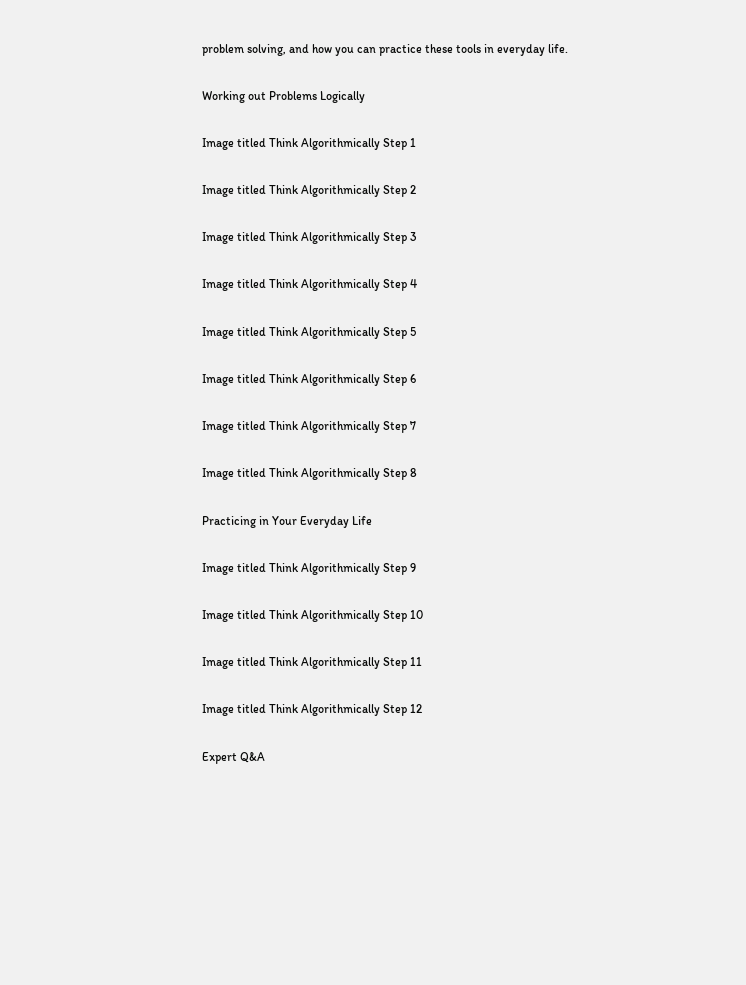problem solving, and how you can practice these tools in everyday life.

Working out Problems Logically

Image titled Think Algorithmically Step 1

Image titled Think Algorithmically Step 2

Image titled Think Algorithmically Step 3

Image titled Think Algorithmically Step 4

Image titled Think Algorithmically Step 5

Image titled Think Algorithmically Step 6

Image titled Think Algorithmically Step 7

Image titled Think Algorithmically Step 8

Practicing in Your Everyday Life

Image titled Think Algorithmically Step 9

Image titled Think Algorithmically Step 10

Image titled Think Algorithmically Step 11

Image titled Think Algorithmically Step 12

Expert Q&A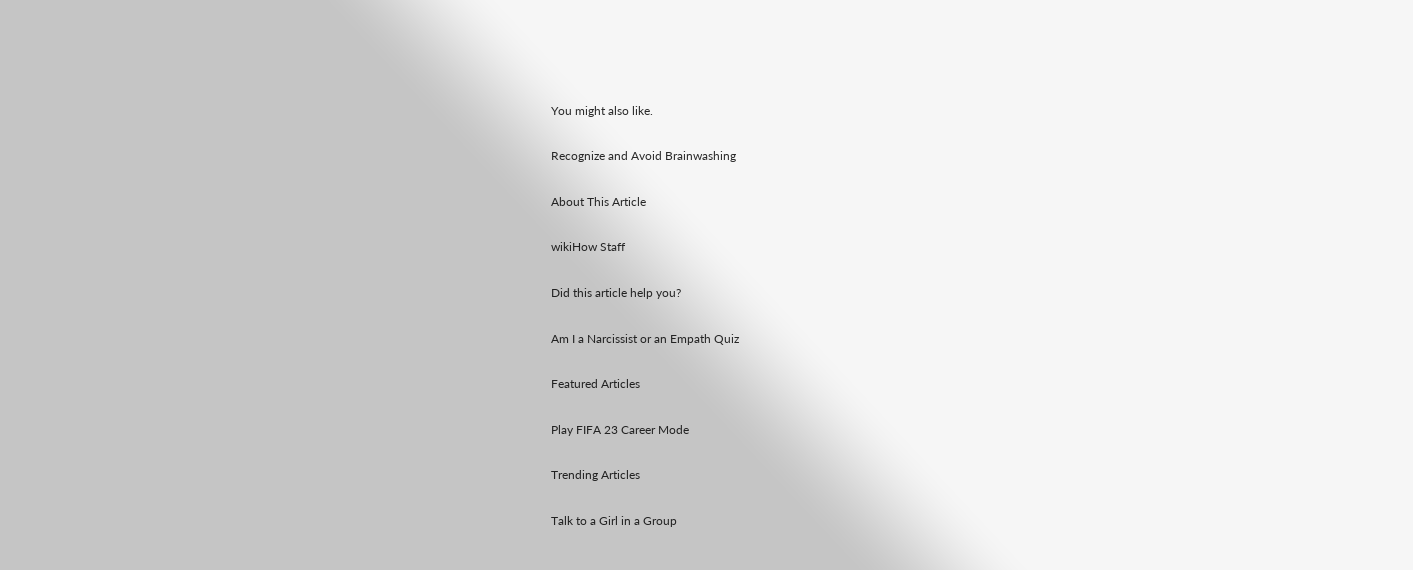You might also like.

Recognize and Avoid Brainwashing

About This Article

wikiHow Staff

Did this article help you?

Am I a Narcissist or an Empath Quiz

Featured Articles

Play FIFA 23 Career Mode

Trending Articles

Talk to a Girl in a Group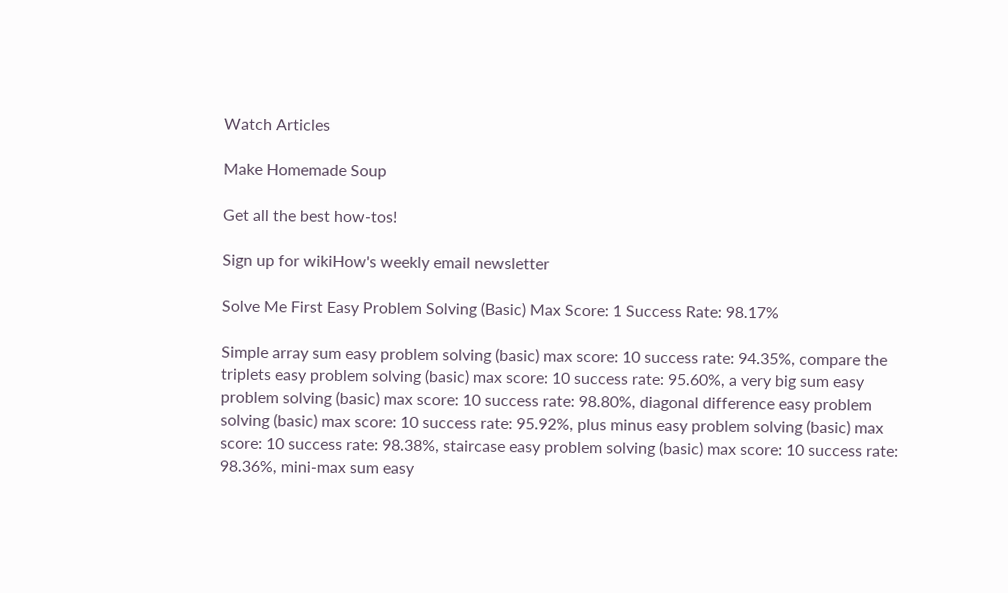Watch Articles

Make Homemade Soup

Get all the best how-tos!

Sign up for wikiHow's weekly email newsletter

Solve Me First Easy Problem Solving (Basic) Max Score: 1 Success Rate: 98.17%

Simple array sum easy problem solving (basic) max score: 10 success rate: 94.35%, compare the triplets easy problem solving (basic) max score: 10 success rate: 95.60%, a very big sum easy problem solving (basic) max score: 10 success rate: 98.80%, diagonal difference easy problem solving (basic) max score: 10 success rate: 95.92%, plus minus easy problem solving (basic) max score: 10 success rate: 98.38%, staircase easy problem solving (basic) max score: 10 success rate: 98.36%, mini-max sum easy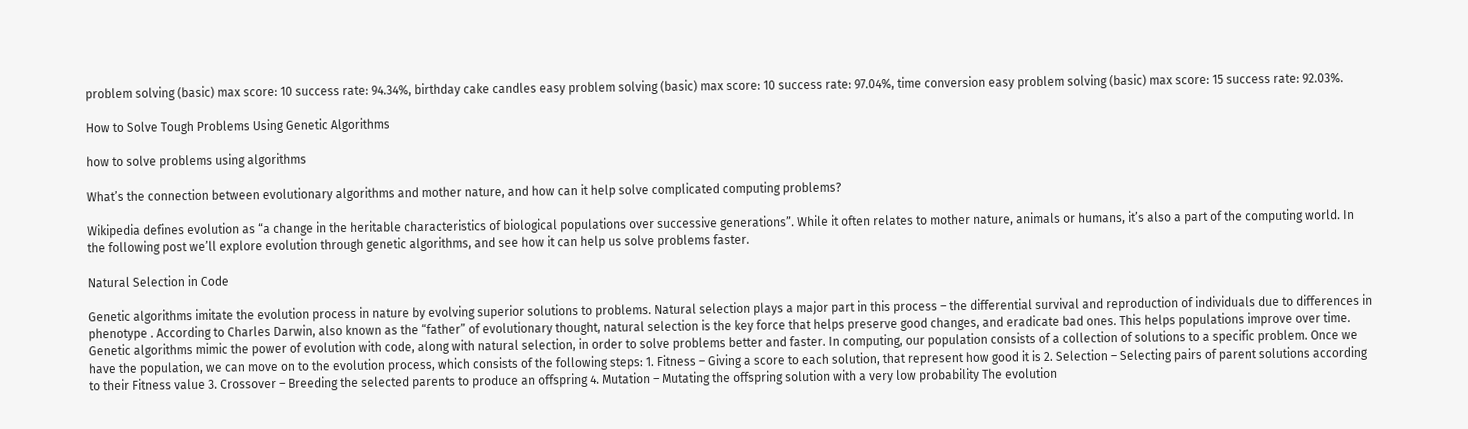problem solving (basic) max score: 10 success rate: 94.34%, birthday cake candles easy problem solving (basic) max score: 10 success rate: 97.04%, time conversion easy problem solving (basic) max score: 15 success rate: 92.03%.

How to Solve Tough Problems Using Genetic Algorithms

how to solve problems using algorithms

What’s the connection between evolutionary algorithms and mother nature, and how can it help solve complicated computing problems?

Wikipedia defines evolution as “a change in the heritable characteristics of biological populations over successive generations”. While it often relates to mother nature, animals or humans, it’s also a part of the computing world. In the following post we’ll explore evolution through genetic algorithms, and see how it can help us solve problems faster.

Natural Selection in Code

Genetic algorithms imitate the evolution process in nature by evolving superior solutions to problems. Natural selection plays a major part in this process – the differential survival and reproduction of individuals due to differences in phenotype . According to Charles Darwin, also known as the “father” of evolutionary thought, natural selection is the key force that helps preserve good changes, and eradicate bad ones. This helps populations improve over time. Genetic algorithms mimic the power of evolution with code, along with natural selection, in order to solve problems better and faster. In computing, our population consists of a collection of solutions to a specific problem. Once we have the population, we can move on to the evolution process, which consists of the following steps: 1. Fitness – Giving a score to each solution, that represent how good it is 2. Selection – Selecting pairs of parent solutions according to their Fitness value 3. Crossover – Breeding the selected parents to produce an offspring 4. Mutation – Mutating the offspring solution with a very low probability The evolution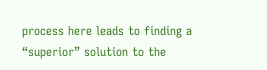process here leads to finding a “superior” solution to the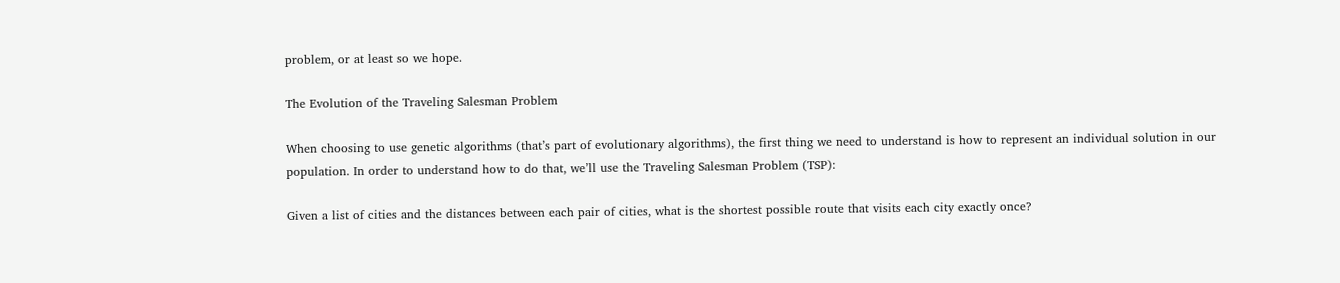problem, or at least so we hope.

The Evolution of the Traveling Salesman Problem

When choosing to use genetic algorithms (that’s part of evolutionary algorithms), the first thing we need to understand is how to represent an individual solution in our population. In order to understand how to do that, we’ll use the Traveling Salesman Problem (TSP):

Given a list of cities and the distances between each pair of cities, what is the shortest possible route that visits each city exactly once?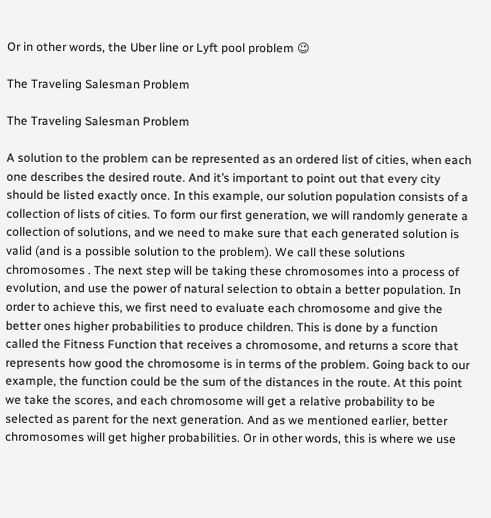Or in other words, the Uber line or Lyft pool problem 😉

The Traveling Salesman Problem

The Traveling Salesman Problem

A solution to the problem can be represented as an ordered list of cities, when each one describes the desired route. And it’s important to point out that every city should be listed exactly once. In this example, our solution population consists of a collection of lists of cities. To form our first generation, we will randomly generate a collection of solutions, and we need to make sure that each generated solution is valid (and is a possible solution to the problem). We call these solutions chromosomes . The next step will be taking these chromosomes into a process of evolution, and use the power of natural selection to obtain a better population. In order to achieve this, we first need to evaluate each chromosome and give the better ones higher probabilities to produce children. This is done by a function called the Fitness Function that receives a chromosome, and returns a score that represents how good the chromosome is in terms of the problem. Going back to our example, the function could be the sum of the distances in the route. At this point we take the scores, and each chromosome will get a relative probability to be selected as parent for the next generation. And as we mentioned earlier, better chromosomes will get higher probabilities. Or in other words, this is where we use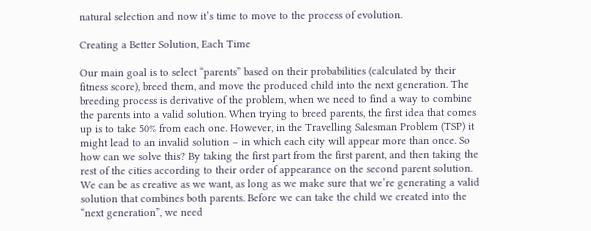natural selection and now it’s time to move to the process of evolution.

Creating a Better Solution, Each Time

Our main goal is to select “parents” based on their probabilities (calculated by their fitness score), breed them, and move the produced child into the next generation. The breeding process is derivative of the problem, when we need to find a way to combine the parents into a valid solution. When trying to breed parents, the first idea that comes up is to take 50% from each one. However, in the Travelling Salesman Problem (TSP) it might lead to an invalid solution – in which each city will appear more than once. So how can we solve this? By taking the first part from the first parent, and then taking the rest of the cities according to their order of appearance on the second parent solution. We can be as creative as we want, as long as we make sure that we’re generating a valid solution that combines both parents. Before we can take the child we created into the “next generation”, we need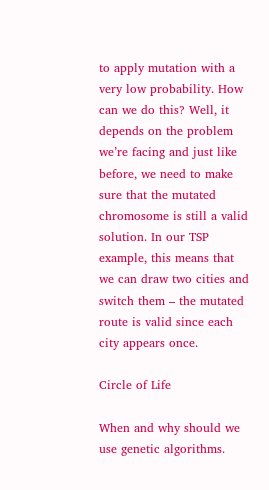to apply mutation with a very low probability. How can we do this? Well, it depends on the problem we’re facing and just like before, we need to make sure that the mutated chromosome is still a valid solution. In our TSP example, this means that we can draw two cities and switch them – the mutated route is valid since each city appears once.

Circle of Life

When and why should we use genetic algorithms.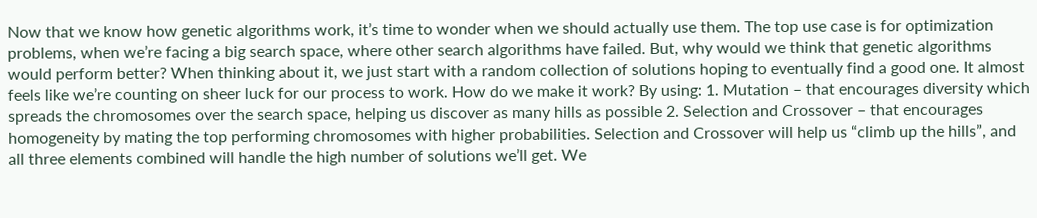Now that we know how genetic algorithms work, it’s time to wonder when we should actually use them. The top use case is for optimization problems, when we’re facing a big search space, where other search algorithms have failed. But, why would we think that genetic algorithms would perform better? When thinking about it, we just start with a random collection of solutions hoping to eventually find a good one. It almost feels like we’re counting on sheer luck for our process to work. How do we make it work? By using: 1. Mutation – that encourages diversity which spreads the chromosomes over the search space, helping us discover as many hills as possible 2. Selection and Crossover – that encourages homogeneity by mating the top performing chromosomes with higher probabilities. Selection and Crossover will help us “climb up the hills”, and all three elements combined will handle the high number of solutions we’ll get. We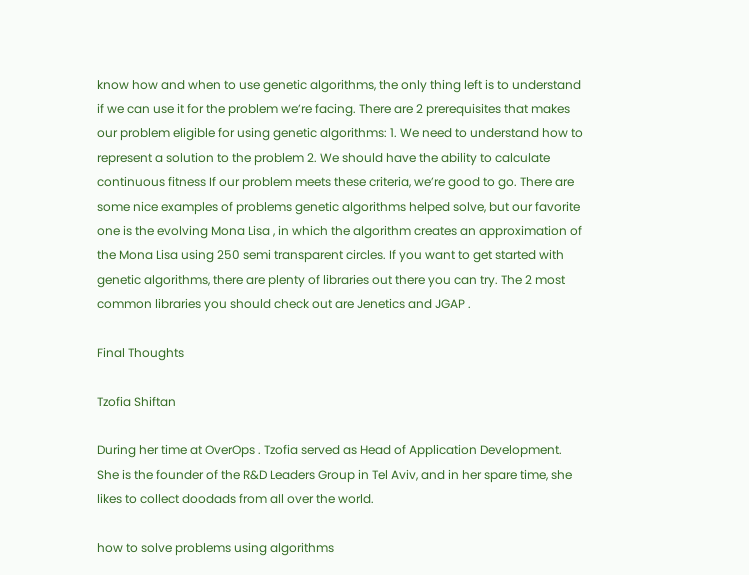know how and when to use genetic algorithms, the only thing left is to understand if we can use it for the problem we’re facing. There are 2 prerequisites that makes our problem eligible for using genetic algorithms: 1. We need to understand how to represent a solution to the problem 2. We should have the ability to calculate continuous fitness If our problem meets these criteria, we’re good to go. There are some nice examples of problems genetic algorithms helped solve, but our favorite one is the evolving Mona Lisa , in which the algorithm creates an approximation of the Mona Lisa using 250 semi transparent circles. If you want to get started with genetic algorithms, there are plenty of libraries out there you can try. The 2 most common libraries you should check out are Jenetics and JGAP .

Final Thoughts

Tzofia Shiftan

During her time at OverOps . Tzofia served as Head of Application Development. She is the founder of the R&D Leaders Group in Tel Aviv, and in her spare time, she likes to collect doodads from all over the world.

how to solve problems using algorithms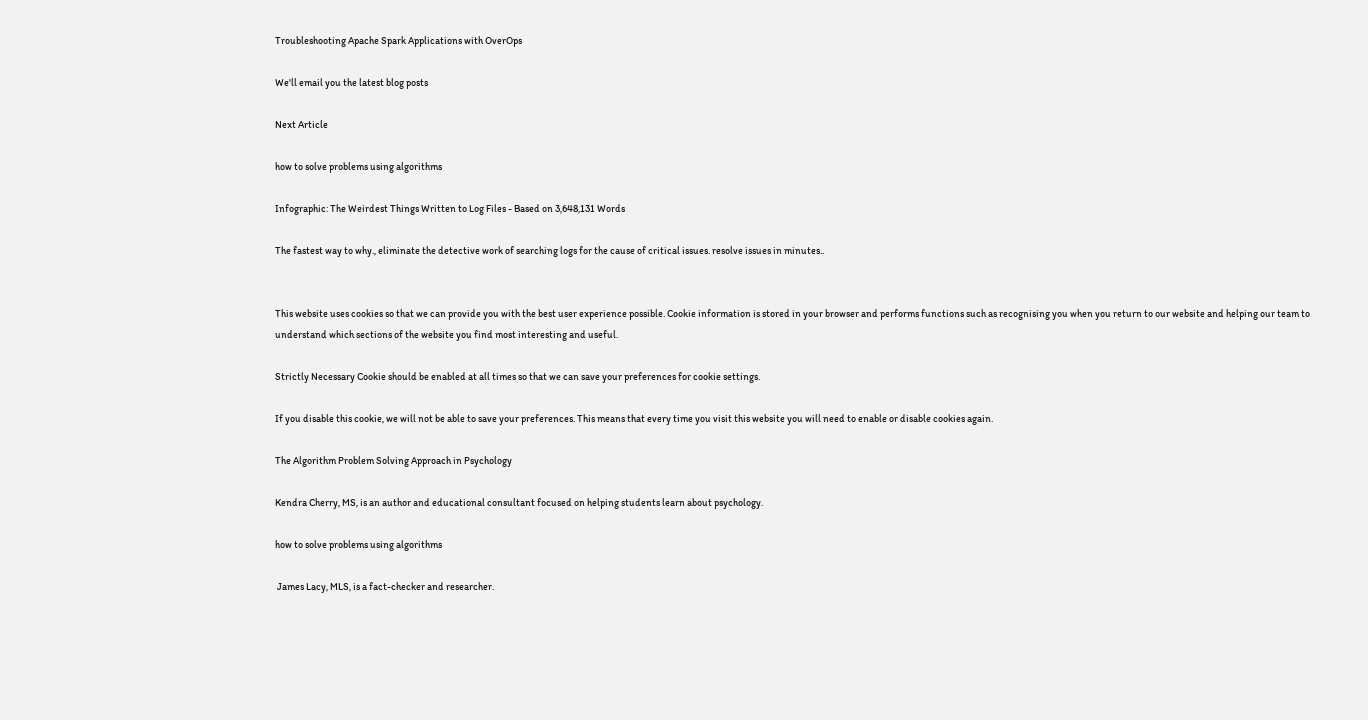Troubleshooting Apache Spark Applications with OverOps

We'll email you the latest blog posts

Next Article

how to solve problems using algorithms

Infographic: The Weirdest Things Written to Log Files - Based on 3,648,131 Words

The fastest way to why., eliminate the detective work of searching logs for the cause of critical issues. resolve issues in minutes..


This website uses cookies so that we can provide you with the best user experience possible. Cookie information is stored in your browser and performs functions such as recognising you when you return to our website and helping our team to understand which sections of the website you find most interesting and useful.

Strictly Necessary Cookie should be enabled at all times so that we can save your preferences for cookie settings.

If you disable this cookie, we will not be able to save your preferences. This means that every time you visit this website you will need to enable or disable cookies again.

The Algorithm Problem Solving Approach in Psychology

Kendra Cherry, MS, is an author and educational consultant focused on helping students learn about psychology.

how to solve problems using algorithms

 James Lacy, MLS, is a fact-checker and researcher.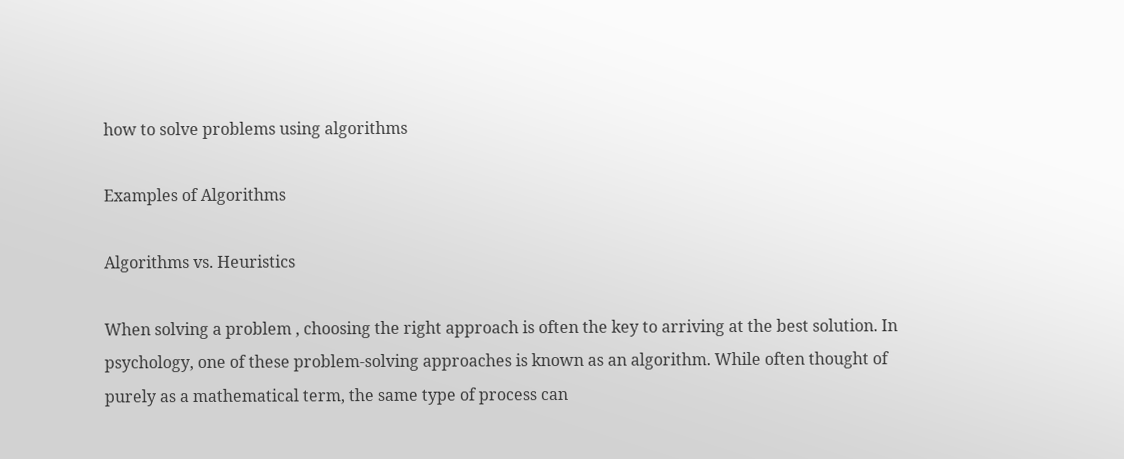how to solve problems using algorithms

Examples of Algorithms

Algorithms vs. Heuristics

When solving a problem , choosing the right approach is often the key to arriving at the best solution. In psychology, one of these problem-solving approaches is known as an algorithm. While often thought of purely as a mathematical term, the same type of process can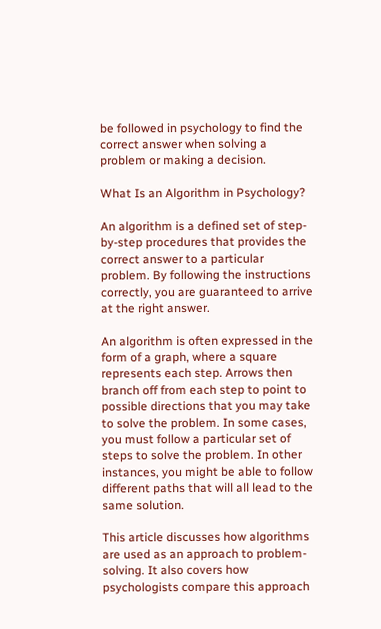be followed in psychology to find the correct answer when solving a problem or making a decision.

What Is an Algorithm in Psychology?

An algorithm is a defined set of step-by-step procedures that provides the correct answer to a particular problem. By following the instructions correctly, you are guaranteed to arrive at the right answer.

An algorithm is often expressed in the form of a graph, where a square represents each step. Arrows then branch off from each step to point to possible directions that you may take to solve the problem. In some cases, you must follow a particular set of steps to solve the problem. In other instances, you might be able to follow different paths that will all lead to the same solution.

This article discusses how algorithms are used as an approach to problem-solving. It also covers how psychologists compare this approach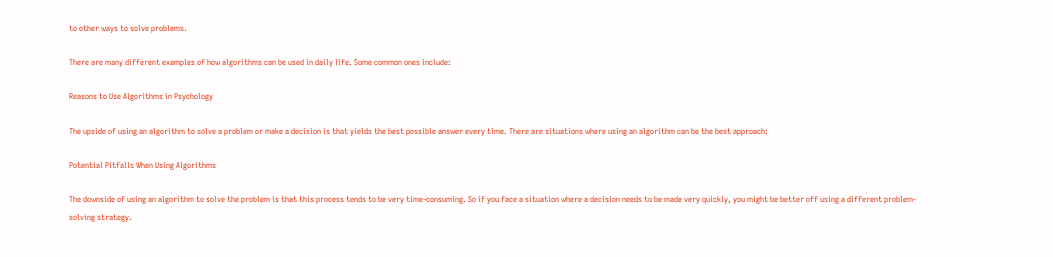to other ways to solve problems.

There are many different examples of how algorithms can be used in daily life. Some common ones include:

Reasons to Use Algorithms in Psychology

The upside of using an algorithm to solve a problem or make a decision is that yields the best possible answer every time. There are situations where using an algorithm can be the best approach:

Potential Pitfalls When Using Algorithms

The downside of using an algorithm to solve the problem is that this process tends to be very time-consuming. So if you face a situation where a decision needs to be made very quickly, you might be better off using a different problem-solving strategy.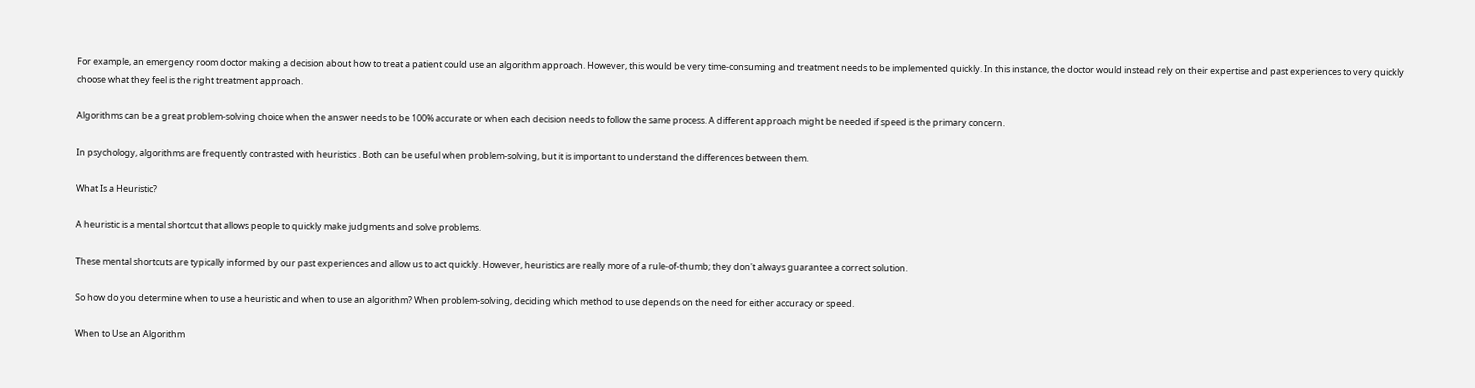For example, an emergency room doctor making a decision about how to treat a patient could use an algorithm approach. However, this would be very time-consuming and treatment needs to be implemented quickly. In this instance, the doctor would instead rely on their expertise and past experiences to very quickly choose what they feel is the right treatment approach.

Algorithms can be a great problem-solving choice when the answer needs to be 100% accurate or when each decision needs to follow the same process. A different approach might be needed if speed is the primary concern.

In psychology, algorithms are frequently contrasted with heuristics . Both can be useful when problem-solving, but it is important to understand the differences between them.

What Is a Heuristic?

A heuristic is a mental shortcut that allows people to quickly make judgments and solve problems.

These mental shortcuts are typically informed by our past experiences and allow us to act quickly. However, heuristics are really more of a rule-of-thumb; they don't always guarantee a correct solution.

So how do you determine when to use a heuristic and when to use an algorithm? When problem-solving, deciding which method to use depends on the need for either accuracy or speed.

When to Use an Algorithm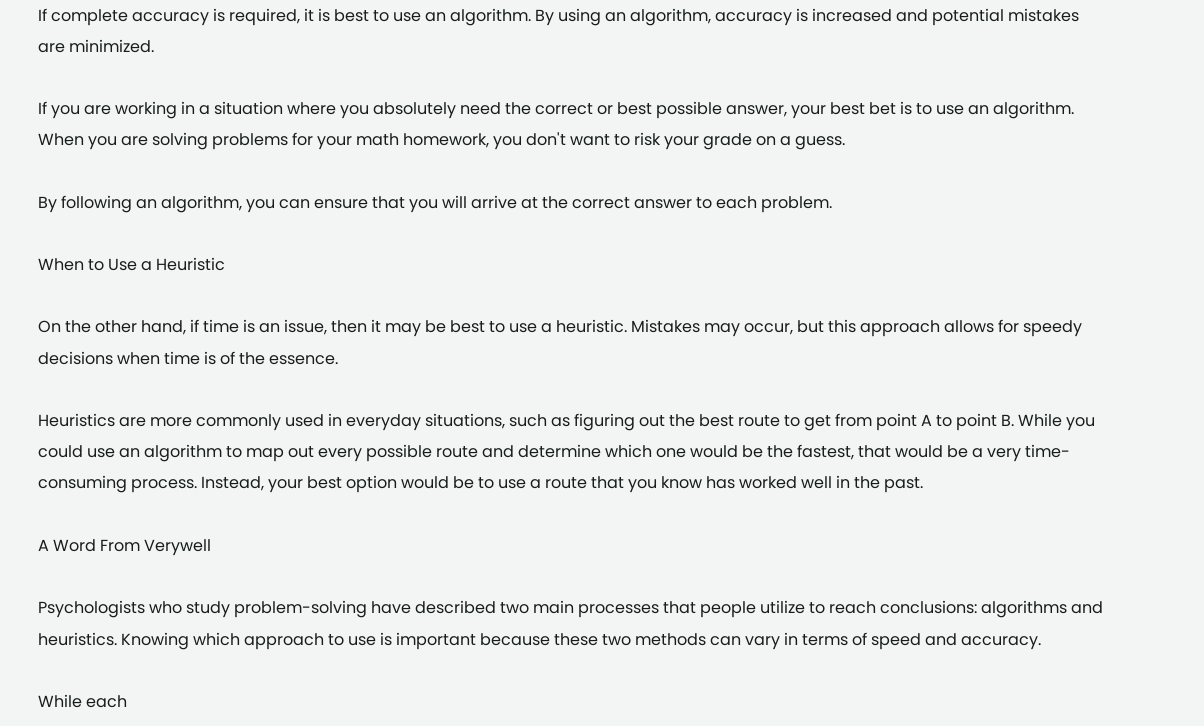If complete accuracy is required, it is best to use an algorithm. By using an algorithm, accuracy is increased and potential mistakes are minimized.

If you are working in a situation where you absolutely need the correct or best possible answer, your best bet is to use an algorithm. When you are solving problems for your math homework, you don't want to risk your grade on a guess.

By following an algorithm, you can ensure that you will arrive at the correct answer to each problem.

When to Use a Heuristic

On the other hand, if time is an issue, then it may be best to use a heuristic. Mistakes may occur, but this approach allows for speedy decisions when time is of the essence.

Heuristics are more commonly used in everyday situations, such as figuring out the best route to get from point A to point B. While you could use an algorithm to map out every possible route and determine which one would be the fastest, that would be a very time-consuming process. Instead, your best option would be to use a route that you know has worked well in the past.

A Word From Verywell

Psychologists who study problem-solving have described two main processes that people utilize to reach conclusions: algorithms and heuristics. Knowing which approach to use is important because these two methods can vary in terms of speed and accuracy.

While each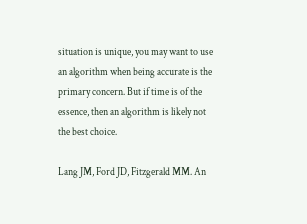situation is unique, you may want to use an algorithm when being accurate is the primary concern. But if time is of the essence, then an algorithm is likely not the best choice.

Lang JM, Ford JD, Fitzgerald MM. An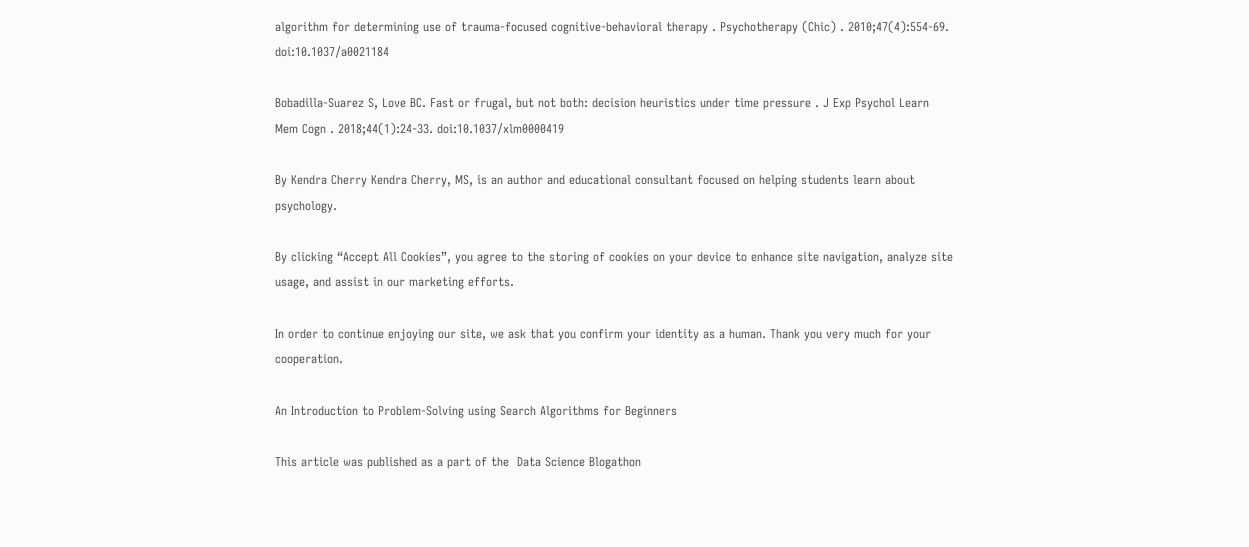algorithm for determining use of trauma-focused cognitive-behavioral therapy . Psychotherapy (Chic) . 2010;47(4):554-69. doi:10.1037/a0021184

Bobadilla-Suarez S, Love BC. Fast or frugal, but not both: decision heuristics under time pressure . J Exp Psychol Learn Mem Cogn . 2018;44(1):24-33. doi:10.1037/xlm0000419

By Kendra Cherry Kendra Cherry, MS, is an author and educational consultant focused on helping students learn about psychology.

By clicking “Accept All Cookies”, you agree to the storing of cookies on your device to enhance site navigation, analyze site usage, and assist in our marketing efforts.

In order to continue enjoying our site, we ask that you confirm your identity as a human. Thank you very much for your cooperation.

An Introduction to Problem-Solving using Search Algorithms for Beginners

This article was published as a part of the  Data Science Blogathon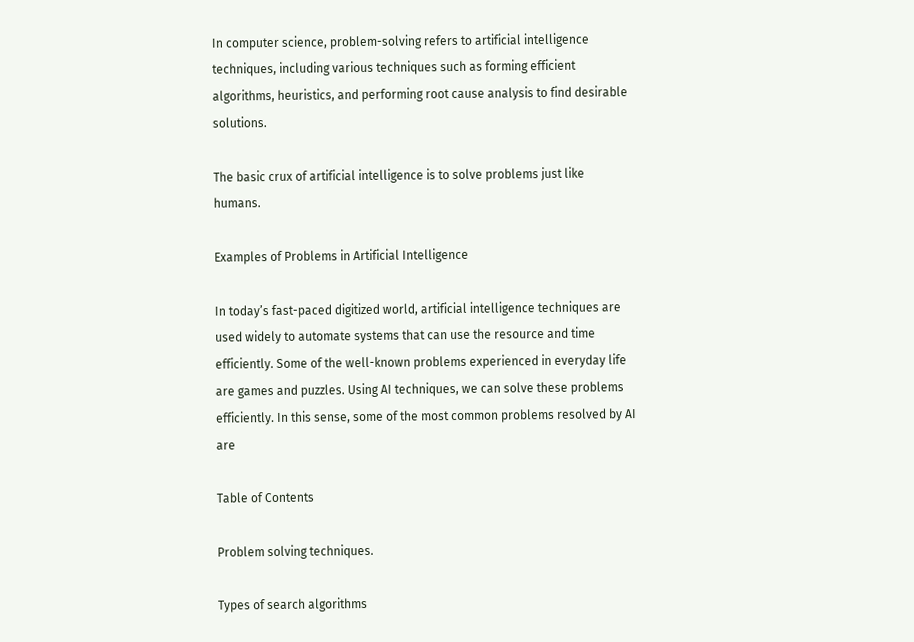In computer science, problem-solving refers to artificial intelligence techniques, including various techniques such as forming efficient algorithms, heuristics, and performing root cause analysis to find desirable solutions.

The basic crux of artificial intelligence is to solve problems just like humans.

Examples of Problems in Artificial Intelligence

In today’s fast-paced digitized world, artificial intelligence techniques are used widely to automate systems that can use the resource and time efficiently. Some of the well-known problems experienced in everyday life are games and puzzles. Using AI techniques, we can solve these problems efficiently. In this sense, some of the most common problems resolved by AI are

Table of Contents

Problem solving techniques.

Types of search algorithms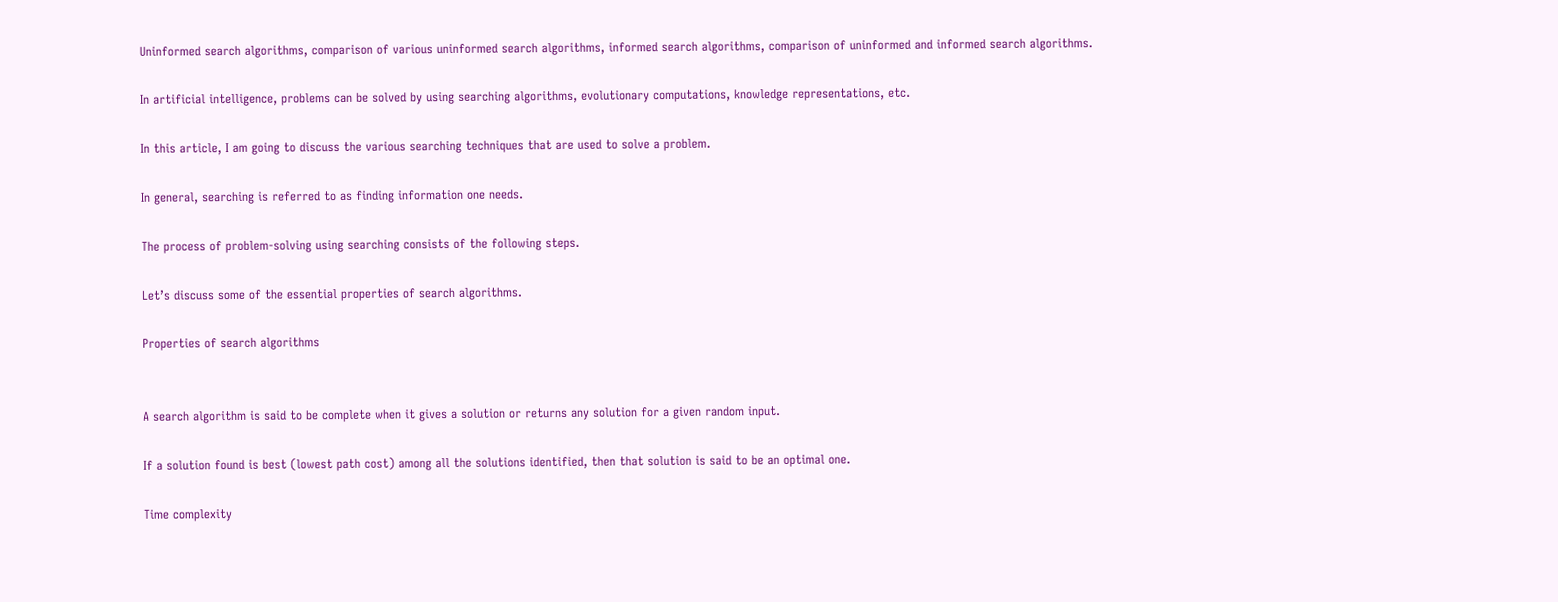Uninformed search algorithms, comparison of various uninformed search algorithms, informed search algorithms, comparison of uninformed and informed search algorithms.

In artificial intelligence, problems can be solved by using searching algorithms, evolutionary computations, knowledge representations, etc.

In this article, I am going to discuss the various searching techniques that are used to solve a problem.

In general, searching is referred to as finding information one needs.

The process of problem-solving using searching consists of the following steps.

Let’s discuss some of the essential properties of search algorithms.

Properties of search algorithms


A search algorithm is said to be complete when it gives a solution or returns any solution for a given random input.

If a solution found is best (lowest path cost) among all the solutions identified, then that solution is said to be an optimal one.

Time complexity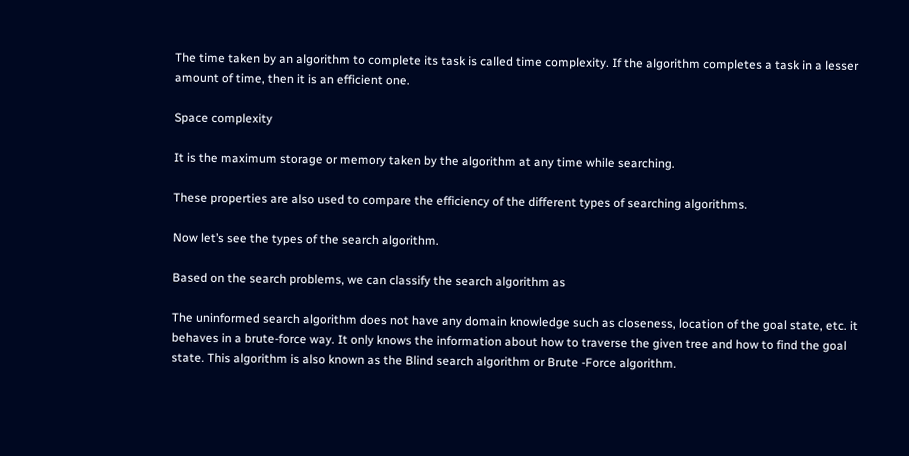The time taken by an algorithm to complete its task is called time complexity. If the algorithm completes a task in a lesser amount of time, then it is an efficient one.

Space complexity

It is the maximum storage or memory taken by the algorithm at any time while searching.

These properties are also used to compare the efficiency of the different types of searching algorithms.

Now let’s see the types of the search algorithm.

Based on the search problems, we can classify the search algorithm as

The uninformed search algorithm does not have any domain knowledge such as closeness, location of the goal state, etc. it behaves in a brute-force way. It only knows the information about how to traverse the given tree and how to find the goal state. This algorithm is also known as the Blind search algorithm or Brute -Force algorithm.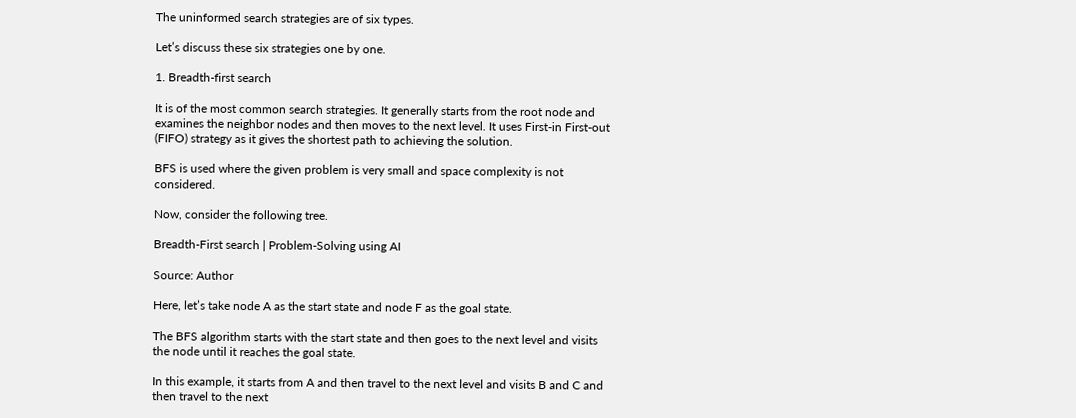The uninformed search strategies are of six types.

Let’s discuss these six strategies one by one.

1. Breadth-first search

It is of the most common search strategies. It generally starts from the root node and examines the neighbor nodes and then moves to the next level. It uses First-in First-out (FIFO) strategy as it gives the shortest path to achieving the solution.

BFS is used where the given problem is very small and space complexity is not considered.

Now, consider the following tree.

Breadth-First search | Problem-Solving using AI

Source: Author

Here, let’s take node A as the start state and node F as the goal state.

The BFS algorithm starts with the start state and then goes to the next level and visits the node until it reaches the goal state.

In this example, it starts from A and then travel to the next level and visits B and C and then travel to the next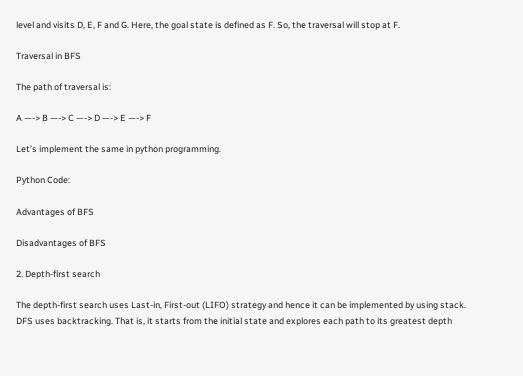level and visits D, E, F and G. Here, the goal state is defined as F. So, the traversal will stop at F.

Traversal in BFS

The path of traversal is:

A —-> B —-> C —-> D —-> E —-> F

Let’s implement the same in python programming.

Python Code:

Advantages of BFS

Disadvantages of BFS

2. Depth-first search

The depth-first search uses Last-in, First-out (LIFO) strategy and hence it can be implemented by using stack. DFS uses backtracking. That is, it starts from the initial state and explores each path to its greatest depth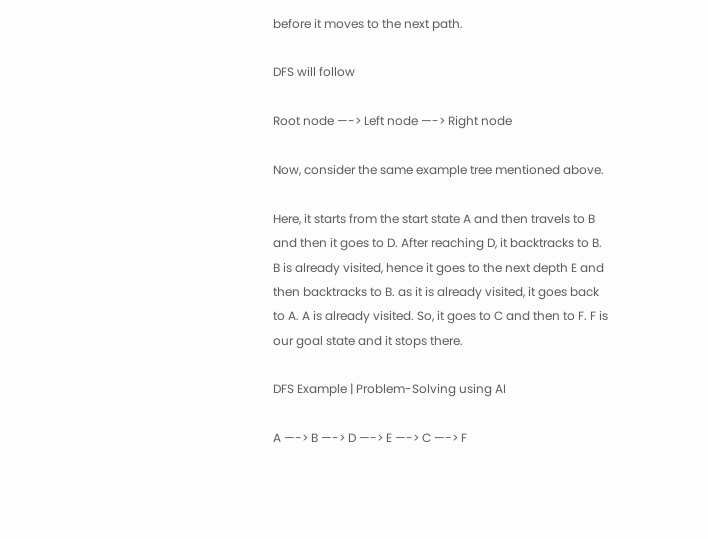before it moves to the next path.

DFS will follow

Root node —-> Left node —-> Right node

Now, consider the same example tree mentioned above.

Here, it starts from the start state A and then travels to B and then it goes to D. After reaching D, it backtracks to B. B is already visited, hence it goes to the next depth E and then backtracks to B. as it is already visited, it goes back to A. A is already visited. So, it goes to C and then to F. F is our goal state and it stops there.

DFS Example | Problem-Solving using AI

A —-> B —-> D —-> E —-> C —-> F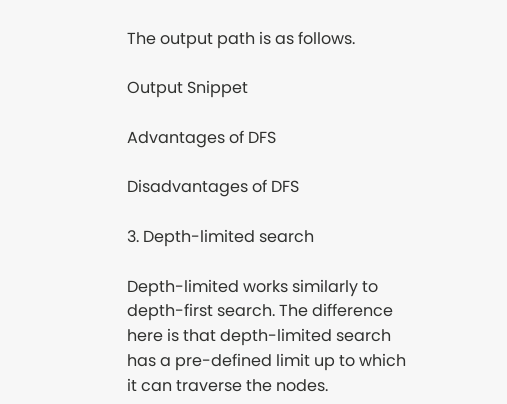The output path is as follows.

Output Snippet

Advantages of DFS

Disadvantages of DFS

3. Depth-limited search

Depth-limited works similarly to depth-first search. The difference here is that depth-limited search has a pre-defined limit up to which it can traverse the nodes.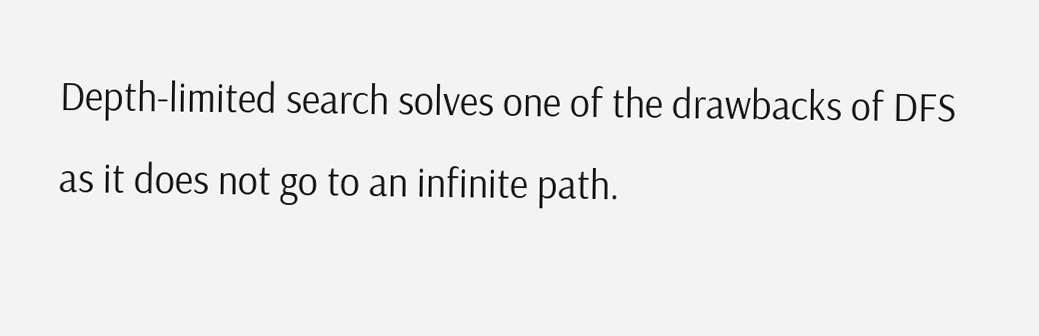Depth-limited search solves one of the drawbacks of DFS as it does not go to an infinite path.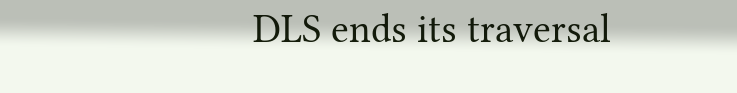DLS ends its traversal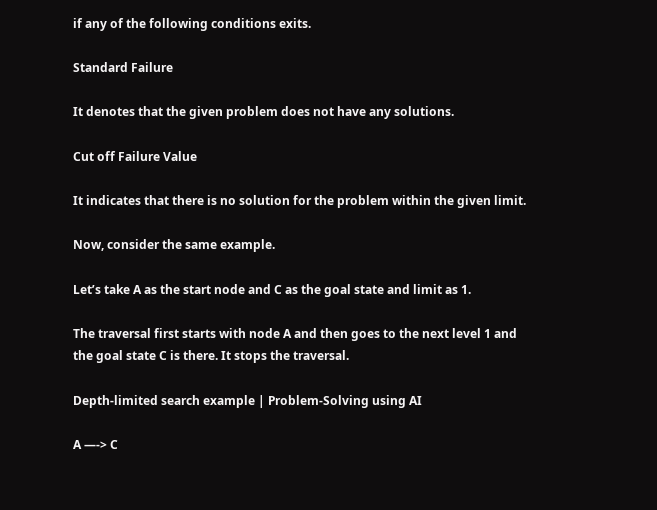if any of the following conditions exits.

Standard Failure

It denotes that the given problem does not have any solutions.

Cut off Failure Value

It indicates that there is no solution for the problem within the given limit.

Now, consider the same example.

Let’s take A as the start node and C as the goal state and limit as 1.

The traversal first starts with node A and then goes to the next level 1 and the goal state C is there. It stops the traversal.

Depth-limited search example | Problem-Solving using AI

A —-> C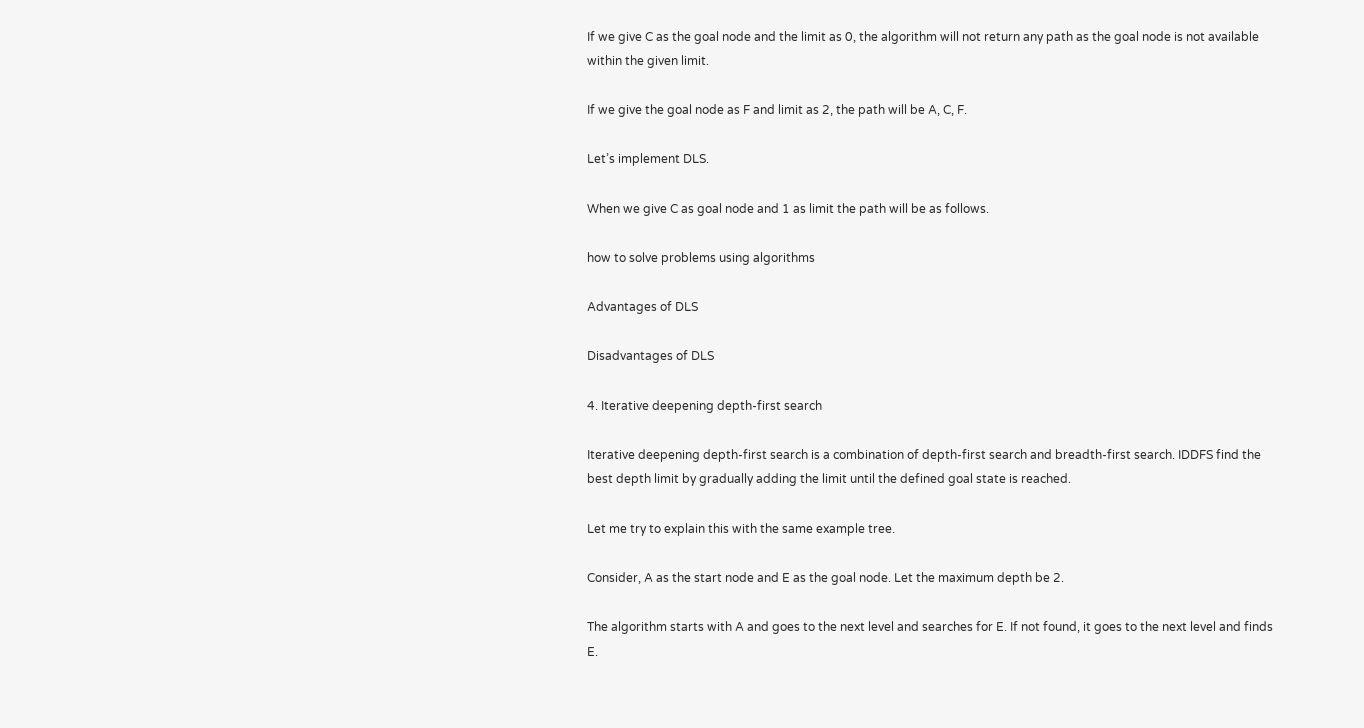If we give C as the goal node and the limit as 0, the algorithm will not return any path as the goal node is not available within the given limit.

If we give the goal node as F and limit as 2, the path will be A, C, F.

Let’s implement DLS.

When we give C as goal node and 1 as limit the path will be as follows.

how to solve problems using algorithms

Advantages of DLS

Disadvantages of DLS

4. Iterative deepening depth-first search

Iterative deepening depth-first search is a combination of depth-first search and breadth-first search. IDDFS find the best depth limit by gradually adding the limit until the defined goal state is reached.

Let me try to explain this with the same example tree.

Consider, A as the start node and E as the goal node. Let the maximum depth be 2.

The algorithm starts with A and goes to the next level and searches for E. If not found, it goes to the next level and finds E.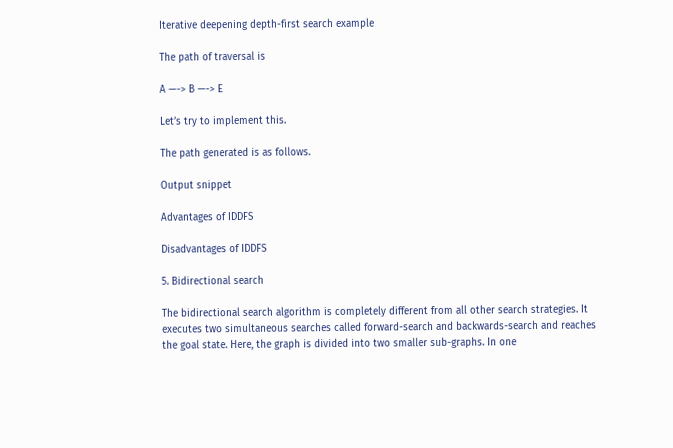Iterative deepening depth-first search example

The path of traversal is

A —-> B —-> E

Let’s try to implement this.

The path generated is as follows.

Output snippet

Advantages of IDDFS

Disadvantages of IDDFS

5. Bidirectional search

The bidirectional search algorithm is completely different from all other search strategies. It executes two simultaneous searches called forward-search and backwards-search and reaches the goal state. Here, the graph is divided into two smaller sub-graphs. In one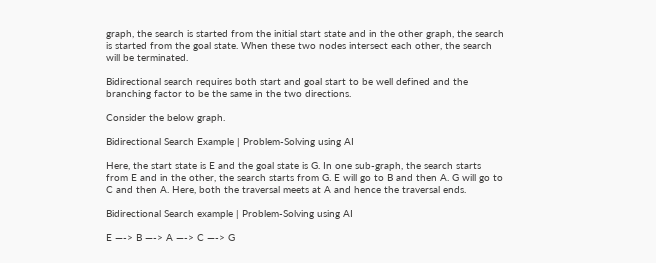graph, the search is started from the initial start state and in the other graph, the search is started from the goal state. When these two nodes intersect each other, the search will be terminated.

Bidirectional search requires both start and goal start to be well defined and the branching factor to be the same in the two directions.

Consider the below graph.

Bidirectional Search Example | Problem-Solving using AI

Here, the start state is E and the goal state is G. In one sub-graph, the search starts from E and in the other, the search starts from G. E will go to B and then A. G will go to C and then A. Here, both the traversal meets at A and hence the traversal ends.

Bidirectional Search example | Problem-Solving using AI

E —-> B —-> A —-> C —-> G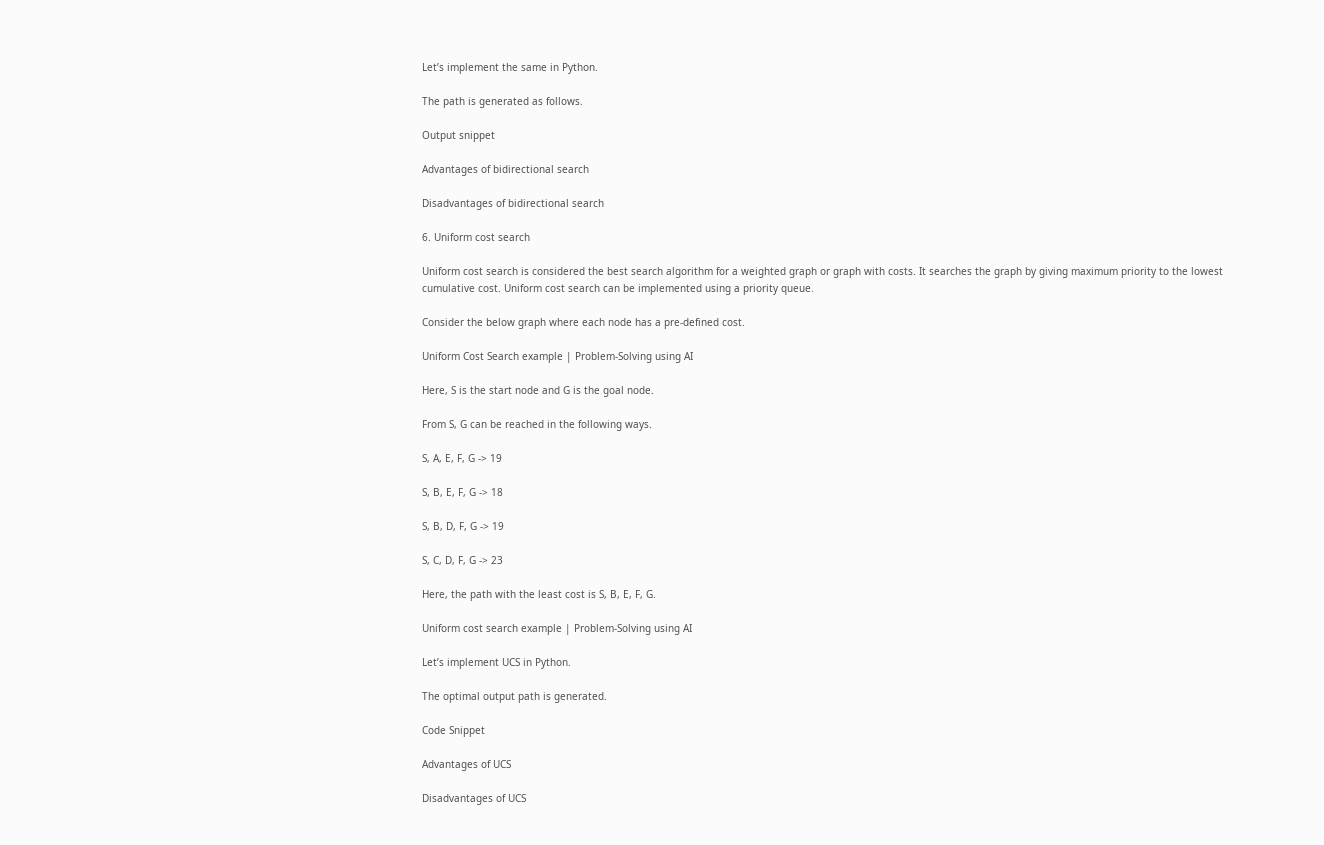Let’s implement the same in Python.

The path is generated as follows.

Output snippet

Advantages of bidirectional search

Disadvantages of bidirectional search

6. Uniform cost search

Uniform cost search is considered the best search algorithm for a weighted graph or graph with costs. It searches the graph by giving maximum priority to the lowest cumulative cost. Uniform cost search can be implemented using a priority queue.

Consider the below graph where each node has a pre-defined cost.

Uniform Cost Search example | Problem-Solving using AI

Here, S is the start node and G is the goal node.

From S, G can be reached in the following ways.

S, A, E, F, G -> 19

S, B, E, F, G -> 18

S, B, D, F, G -> 19

S, C, D, F, G -> 23

Here, the path with the least cost is S, B, E, F, G.

Uniform cost search example | Problem-Solving using AI

Let’s implement UCS in Python.

The optimal output path is generated.

Code Snippet

Advantages of UCS

Disadvantages of UCS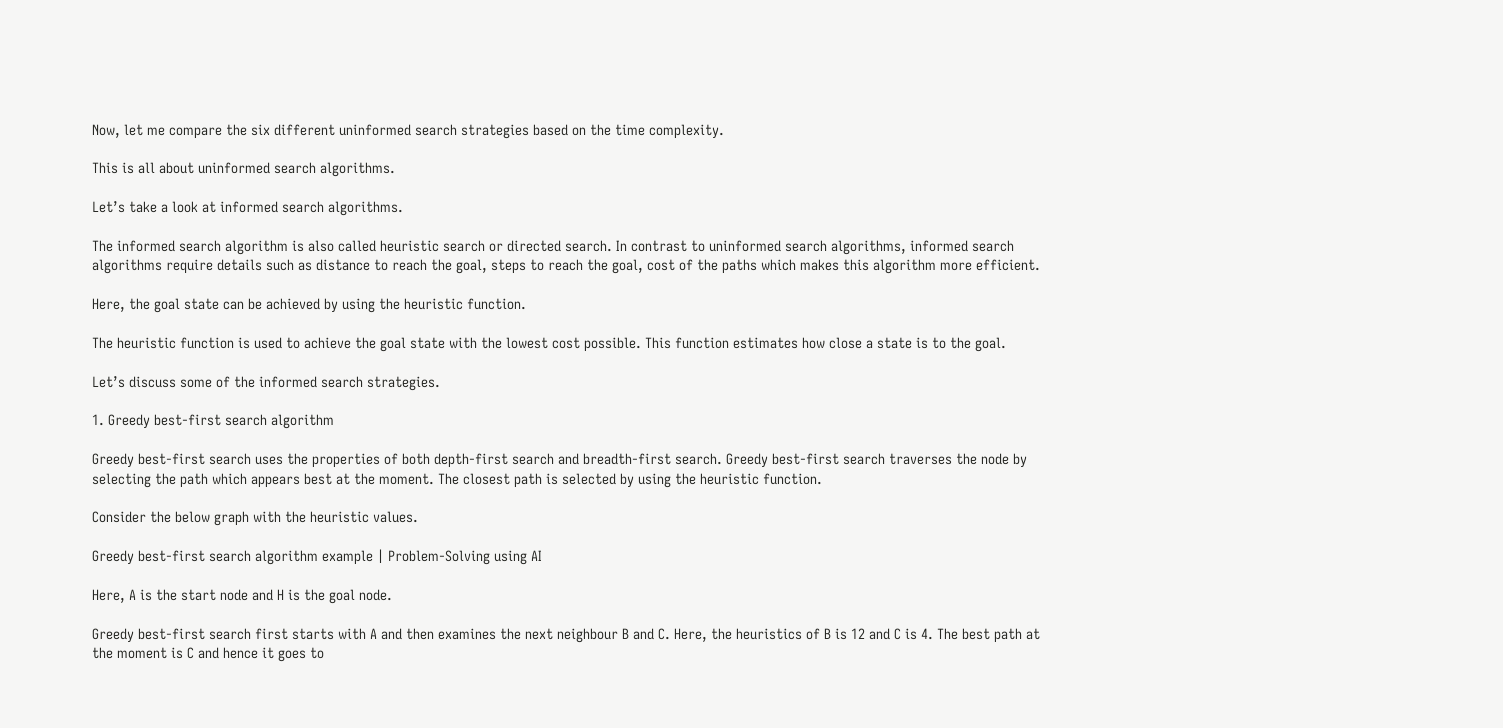Now, let me compare the six different uninformed search strategies based on the time complexity.

This is all about uninformed search algorithms.

Let’s take a look at informed search algorithms.

The informed search algorithm is also called heuristic search or directed search. In contrast to uninformed search algorithms, informed search algorithms require details such as distance to reach the goal, steps to reach the goal, cost of the paths which makes this algorithm more efficient.

Here, the goal state can be achieved by using the heuristic function.

The heuristic function is used to achieve the goal state with the lowest cost possible. This function estimates how close a state is to the goal.

Let’s discuss some of the informed search strategies.

1. Greedy best-first search algorithm

Greedy best-first search uses the properties of both depth-first search and breadth-first search. Greedy best-first search traverses the node by selecting the path which appears best at the moment. The closest path is selected by using the heuristic function.

Consider the below graph with the heuristic values.

Greedy best-first search algorithm example | Problem-Solving using AI

Here, A is the start node and H is the goal node.

Greedy best-first search first starts with A and then examines the next neighbour B and C. Here, the heuristics of B is 12 and C is 4. The best path at the moment is C and hence it goes to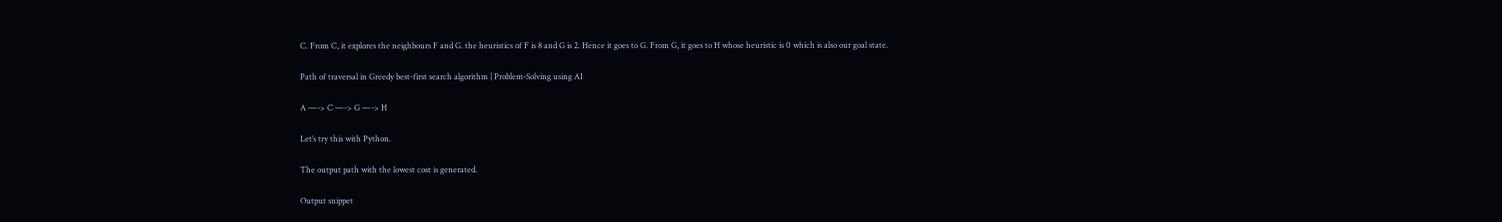C. From C, it explores the neighbours F and G. the heuristics of F is 8 and G is 2. Hence it goes to G. From G, it goes to H whose heuristic is 0 which is also our goal state.

Path of traversal in Greedy best-first search algorithm | Problem-Solving using AI

A —-> C —-> G —-> H

Let’s try this with Python.

The output path with the lowest cost is generated.

Output snippet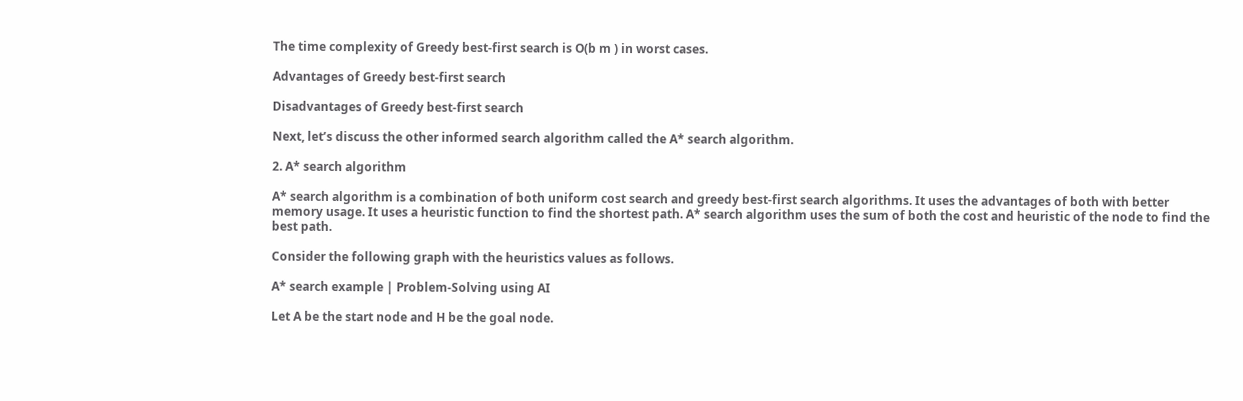The time complexity of Greedy best-first search is O(b m ) in worst cases.

Advantages of Greedy best-first search

Disadvantages of Greedy best-first search

Next, let’s discuss the other informed search algorithm called the A* search algorithm.

2. A* search algorithm

A* search algorithm is a combination of both uniform cost search and greedy best-first search algorithms. It uses the advantages of both with better memory usage. It uses a heuristic function to find the shortest path. A* search algorithm uses the sum of both the cost and heuristic of the node to find the best path.

Consider the following graph with the heuristics values as follows.

A* search example | Problem-Solving using AI

Let A be the start node and H be the goal node.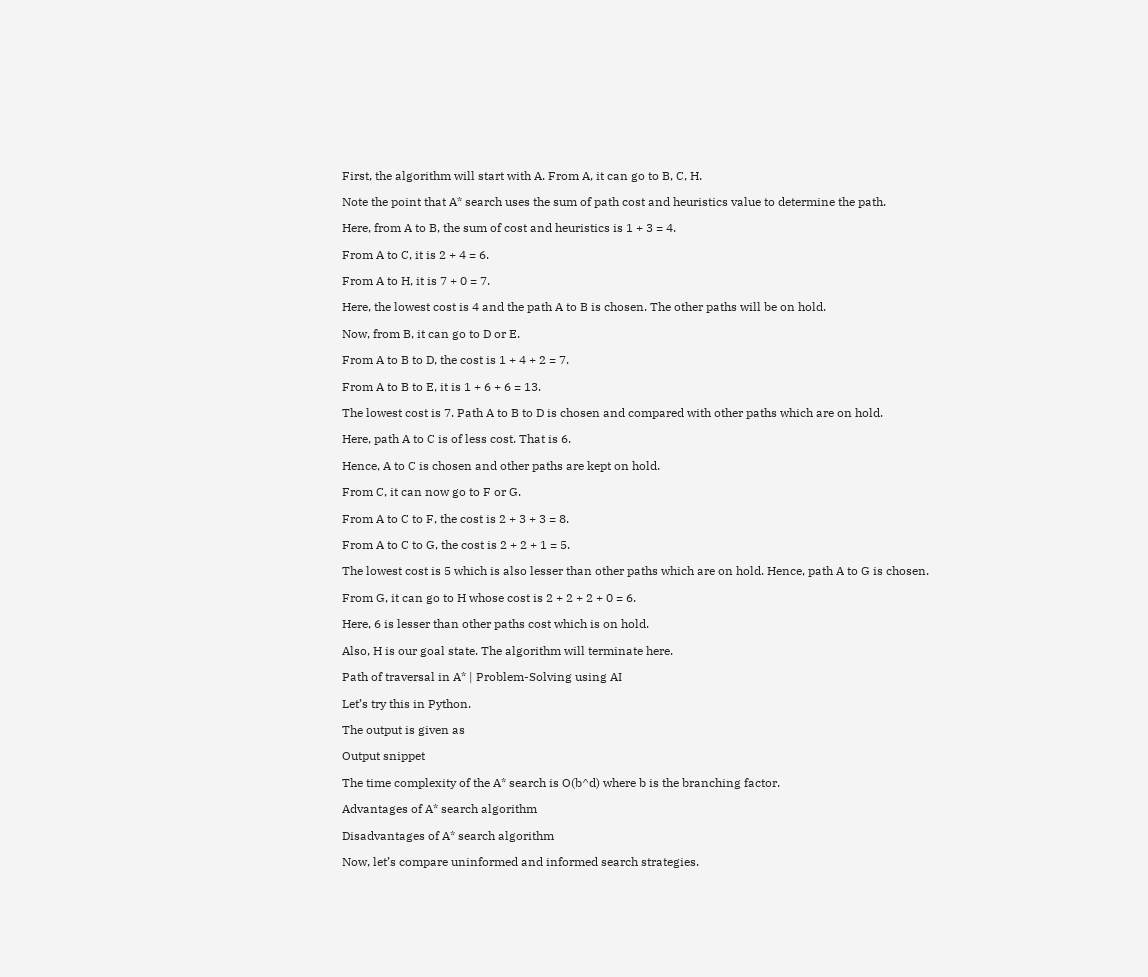First, the algorithm will start with A. From A, it can go to B, C, H.

Note the point that A* search uses the sum of path cost and heuristics value to determine the path.

Here, from A to B, the sum of cost and heuristics is 1 + 3 = 4.

From A to C, it is 2 + 4 = 6.

From A to H, it is 7 + 0 = 7.

Here, the lowest cost is 4 and the path A to B is chosen. The other paths will be on hold.

Now, from B, it can go to D or E.

From A to B to D, the cost is 1 + 4 + 2 = 7.

From A to B to E, it is 1 + 6 + 6 = 13.

The lowest cost is 7. Path A to B to D is chosen and compared with other paths which are on hold.

Here, path A to C is of less cost. That is 6.

Hence, A to C is chosen and other paths are kept on hold.

From C, it can now go to F or G.

From A to C to F, the cost is 2 + 3 + 3 = 8.

From A to C to G, the cost is 2 + 2 + 1 = 5.

The lowest cost is 5 which is also lesser than other paths which are on hold. Hence, path A to G is chosen.

From G, it can go to H whose cost is 2 + 2 + 2 + 0 = 6.

Here, 6 is lesser than other paths cost which is on hold.

Also, H is our goal state. The algorithm will terminate here.

Path of traversal in A* | Problem-Solving using AI

Let’s try this in Python.

The output is given as

Output snippet

The time complexity of the A* search is O(b^d) where b is the branching factor.

Advantages of A* search algorithm

Disadvantages of A* search algorithm

Now, let’s compare uninformed and informed search strategies.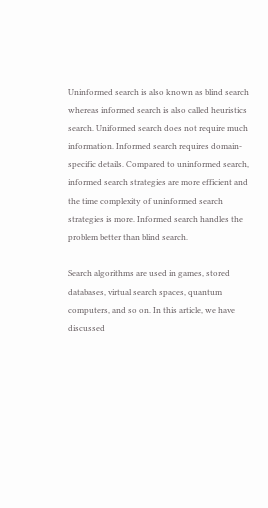Uninformed search is also known as blind search whereas informed search is also called heuristics search. Uniformed search does not require much information. Informed search requires domain-specific details. Compared to uninformed search, informed search strategies are more efficient and the time complexity of uninformed search strategies is more. Informed search handles the problem better than blind search.

Search algorithms are used in games, stored databases, virtual search spaces, quantum computers, and so on. In this article, we have discussed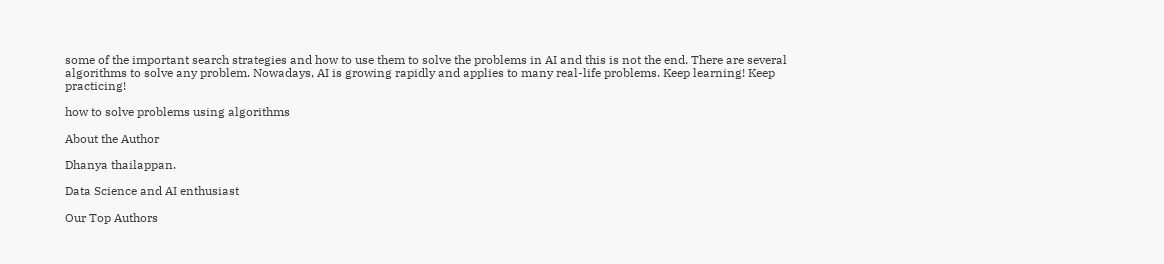some of the important search strategies and how to use them to solve the problems in AI and this is not the end. There are several algorithms to solve any problem. Nowadays, AI is growing rapidly and applies to many real-life problems. Keep learning! Keep practicing!

how to solve problems using algorithms

About the Author

Dhanya thailappan.

Data Science and AI enthusiast

Our Top Authors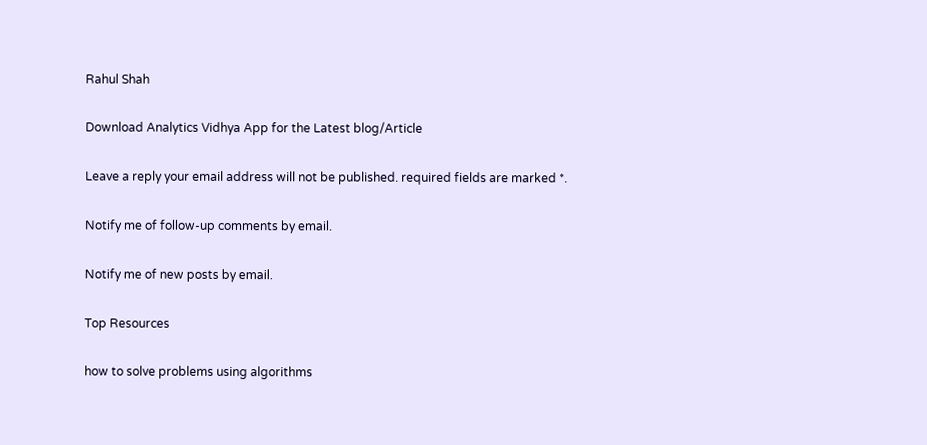Rahul Shah

Download Analytics Vidhya App for the Latest blog/Article

Leave a reply your email address will not be published. required fields are marked *.

Notify me of follow-up comments by email.

Notify me of new posts by email.

Top Resources

how to solve problems using algorithms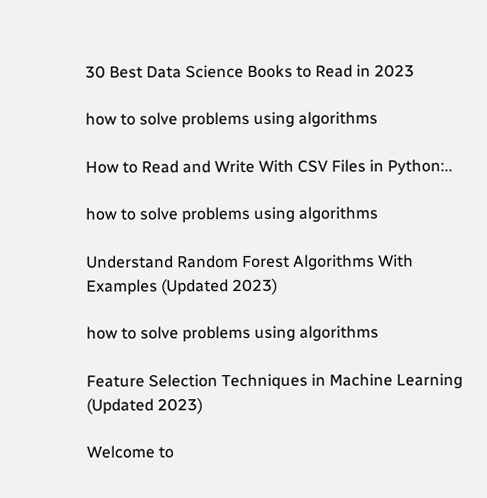30 Best Data Science Books to Read in 2023

how to solve problems using algorithms

How to Read and Write With CSV Files in Python:..

how to solve problems using algorithms

Understand Random Forest Algorithms With Examples (Updated 2023)

how to solve problems using algorithms

Feature Selection Techniques in Machine Learning (Updated 2023)

Welcome to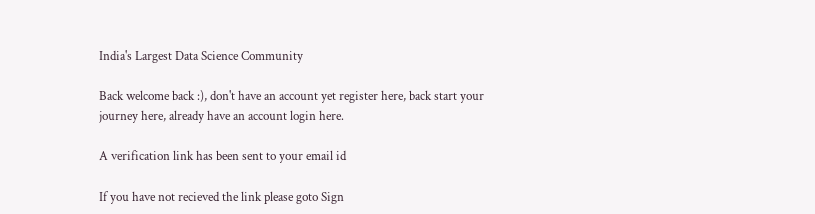India's Largest Data Science Community

Back welcome back :), don't have an account yet register here, back start your journey here, already have an account login here.

A verification link has been sent to your email id

If you have not recieved the link please goto Sign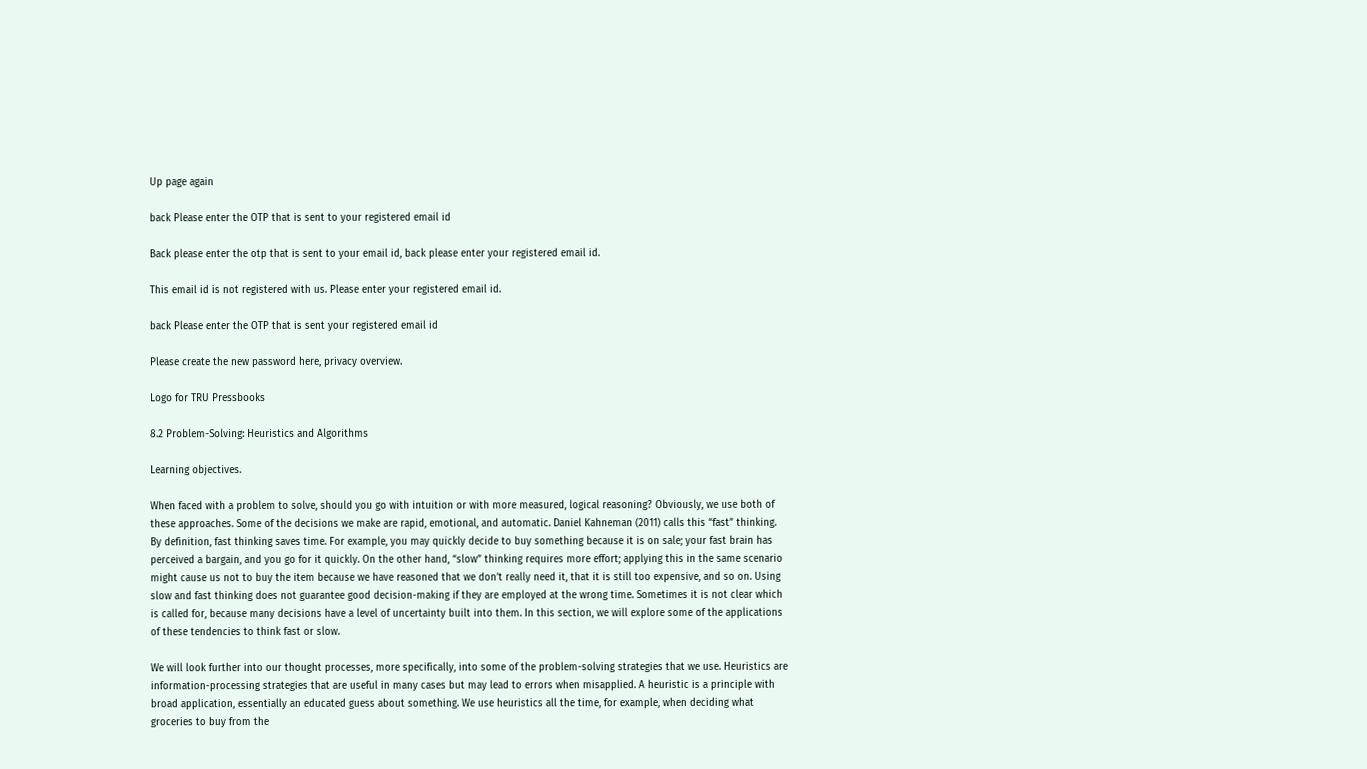Up page again

back Please enter the OTP that is sent to your registered email id

Back please enter the otp that is sent to your email id, back please enter your registered email id.

This email id is not registered with us. Please enter your registered email id.

back Please enter the OTP that is sent your registered email id

Please create the new password here, privacy overview.

Logo for TRU Pressbooks

8.2 Problem-Solving: Heuristics and Algorithms

Learning objectives.

When faced with a problem to solve, should you go with intuition or with more measured, logical reasoning? Obviously, we use both of these approaches. Some of the decisions we make are rapid, emotional, and automatic. Daniel Kahneman (2011) calls this “fast” thinking. By definition, fast thinking saves time. For example, you may quickly decide to buy something because it is on sale; your fast brain has perceived a bargain, and you go for it quickly. On the other hand, “slow” thinking requires more effort; applying this in the same scenario might cause us not to buy the item because we have reasoned that we don’t really need it, that it is still too expensive, and so on. Using slow and fast thinking does not guarantee good decision-making if they are employed at the wrong time. Sometimes it is not clear which is called for, because many decisions have a level of uncertainty built into them. In this section, we will explore some of the applications of these tendencies to think fast or slow.

We will look further into our thought processes, more specifically, into some of the problem-solving strategies that we use. Heuristics are information-processing strategies that are useful in many cases but may lead to errors when misapplied. A heuristic is a principle with broad application, essentially an educated guess about something. We use heuristics all the time, for example, when deciding what groceries to buy from the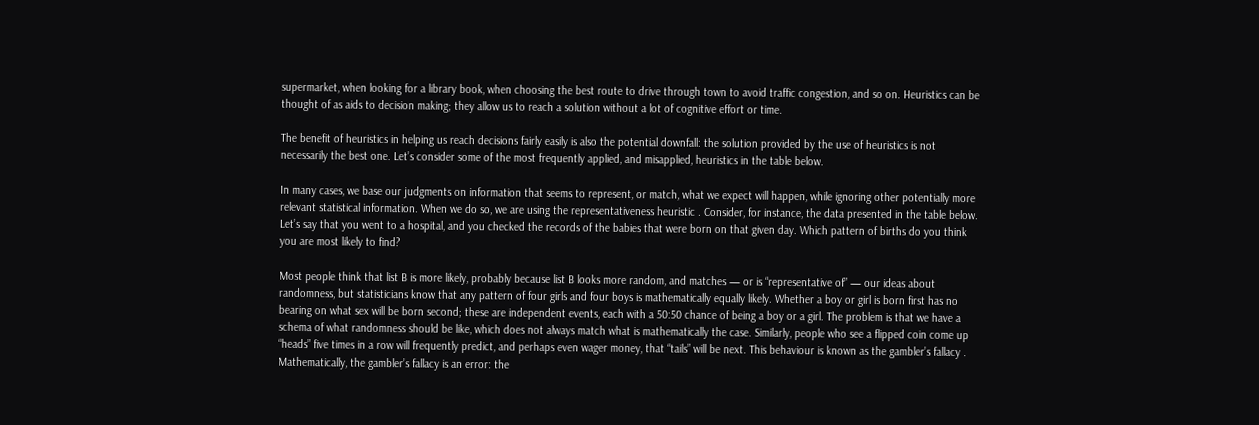supermarket, when looking for a library book, when choosing the best route to drive through town to avoid traffic congestion, and so on. Heuristics can be thought of as aids to decision making; they allow us to reach a solution without a lot of cognitive effort or time.

The benefit of heuristics in helping us reach decisions fairly easily is also the potential downfall: the solution provided by the use of heuristics is not necessarily the best one. Let’s consider some of the most frequently applied, and misapplied, heuristics in the table below.

In many cases, we base our judgments on information that seems to represent, or match, what we expect will happen, while ignoring other potentially more relevant statistical information. When we do so, we are using the representativeness heuristic . Consider, for instance, the data presented in the table below. Let’s say that you went to a hospital, and you checked the records of the babies that were born on that given day. Which pattern of births do you think you are most likely to find?

Most people think that list B is more likely, probably because list B looks more random, and matches — or is “representative of” — our ideas about randomness, but statisticians know that any pattern of four girls and four boys is mathematically equally likely. Whether a boy or girl is born first has no bearing on what sex will be born second; these are independent events, each with a 50:50 chance of being a boy or a girl. The problem is that we have a schema of what randomness should be like, which does not always match what is mathematically the case. Similarly, people who see a flipped coin come up “heads” five times in a row will frequently predict, and perhaps even wager money, that “tails” will be next. This behaviour is known as the gambler’s fallacy . Mathematically, the gambler’s fallacy is an error: the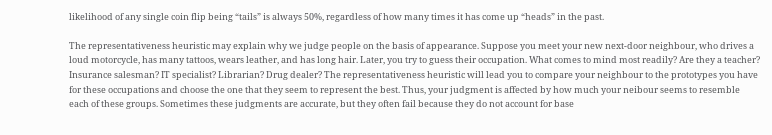likelihood of any single coin flip being “tails” is always 50%, regardless of how many times it has come up “heads” in the past.

The representativeness heuristic may explain why we judge people on the basis of appearance. Suppose you meet your new next-door neighbour, who drives a loud motorcycle, has many tattoos, wears leather, and has long hair. Later, you try to guess their occupation. What comes to mind most readily? Are they a teacher? Insurance salesman? IT specialist? Librarian? Drug dealer? The representativeness heuristic will lead you to compare your neighbour to the prototypes you have for these occupations and choose the one that they seem to represent the best. Thus, your judgment is affected by how much your neibour seems to resemble each of these groups. Sometimes these judgments are accurate, but they often fail because they do not account for base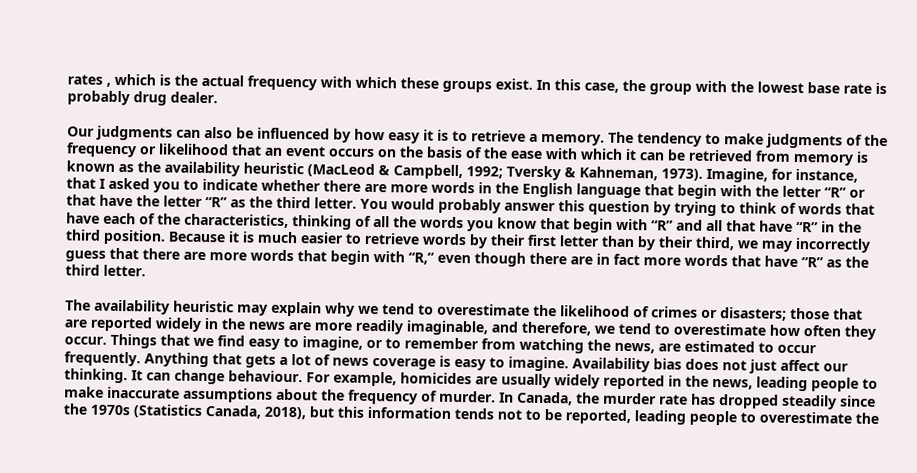rates , which is the actual frequency with which these groups exist. In this case, the group with the lowest base rate is probably drug dealer.

Our judgments can also be influenced by how easy it is to retrieve a memory. The tendency to make judgments of the frequency or likelihood that an event occurs on the basis of the ease with which it can be retrieved from memory is known as the availability heuristic (MacLeod & Campbell, 1992; Tversky & Kahneman, 1973). Imagine, for instance, that I asked you to indicate whether there are more words in the English language that begin with the letter “R” or that have the letter “R” as the third letter. You would probably answer this question by trying to think of words that have each of the characteristics, thinking of all the words you know that begin with “R” and all that have “R” in the third position. Because it is much easier to retrieve words by their first letter than by their third, we may incorrectly guess that there are more words that begin with “R,” even though there are in fact more words that have “R” as the third letter.

The availability heuristic may explain why we tend to overestimate the likelihood of crimes or disasters; those that are reported widely in the news are more readily imaginable, and therefore, we tend to overestimate how often they occur. Things that we find easy to imagine, or to remember from watching the news, are estimated to occur frequently. Anything that gets a lot of news coverage is easy to imagine. Availability bias does not just affect our thinking. It can change behaviour. For example, homicides are usually widely reported in the news, leading people to make inaccurate assumptions about the frequency of murder. In Canada, the murder rate has dropped steadily since the 1970s (Statistics Canada, 2018), but this information tends not to be reported, leading people to overestimate the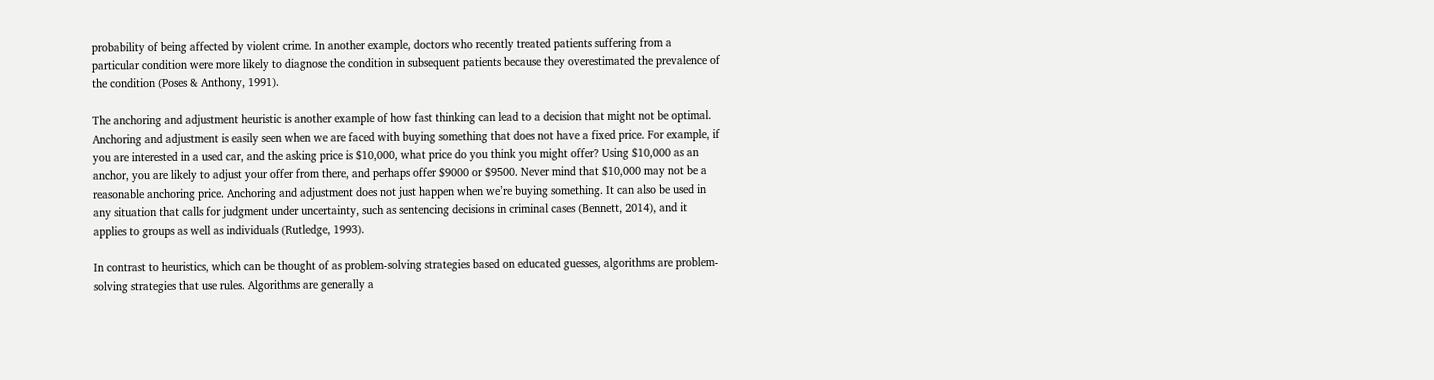probability of being affected by violent crime. In another example, doctors who recently treated patients suffering from a particular condition were more likely to diagnose the condition in subsequent patients because they overestimated the prevalence of the condition (Poses & Anthony, 1991).

The anchoring and adjustment heuristic is another example of how fast thinking can lead to a decision that might not be optimal. Anchoring and adjustment is easily seen when we are faced with buying something that does not have a fixed price. For example, if you are interested in a used car, and the asking price is $10,000, what price do you think you might offer? Using $10,000 as an anchor, you are likely to adjust your offer from there, and perhaps offer $9000 or $9500. Never mind that $10,000 may not be a reasonable anchoring price. Anchoring and adjustment does not just happen when we’re buying something. It can also be used in any situation that calls for judgment under uncertainty, such as sentencing decisions in criminal cases (Bennett, 2014), and it applies to groups as well as individuals (Rutledge, 1993).

In contrast to heuristics, which can be thought of as problem-solving strategies based on educated guesses, algorithms are problem-solving strategies that use rules. Algorithms are generally a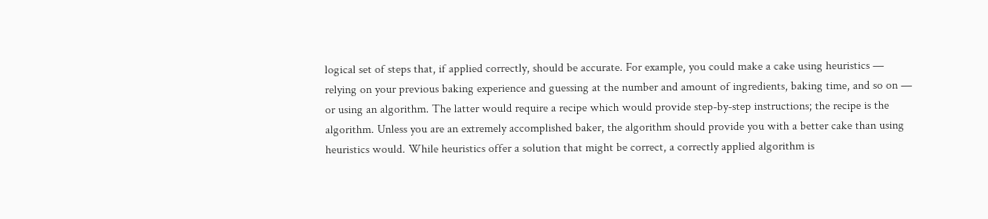logical set of steps that, if applied correctly, should be accurate. For example, you could make a cake using heuristics — relying on your previous baking experience and guessing at the number and amount of ingredients, baking time, and so on — or using an algorithm. The latter would require a recipe which would provide step-by-step instructions; the recipe is the algorithm. Unless you are an extremely accomplished baker, the algorithm should provide you with a better cake than using heuristics would. While heuristics offer a solution that might be correct, a correctly applied algorithm is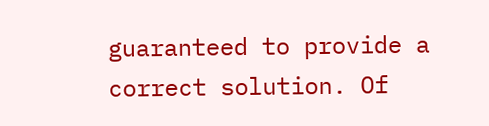guaranteed to provide a correct solution. Of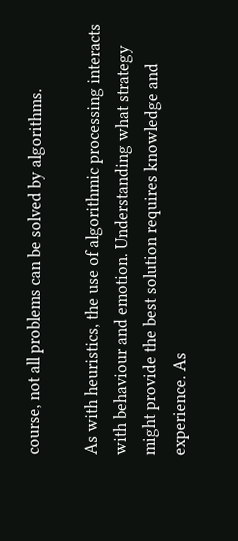course, not all problems can be solved by algorithms.

As with heuristics, the use of algorithmic processing interacts with behaviour and emotion. Understanding what strategy might provide the best solution requires knowledge and experience. As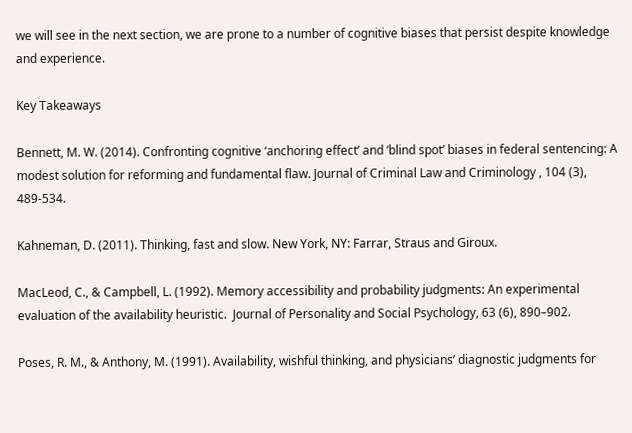we will see in the next section, we are prone to a number of cognitive biases that persist despite knowledge and experience.

Key Takeaways

Bennett, M. W. (2014). Confronting cognitive ‘anchoring effect’ and ‘blind spot’ biases in federal sentencing: A modest solution for reforming and fundamental flaw. Journal of Criminal Law and Criminology , 104 (3), 489-534.

Kahneman, D. (2011). Thinking, fast and slow. New York, NY: Farrar, Straus and Giroux.

MacLeod, C., & Campbell, L. (1992). Memory accessibility and probability judgments: An experimental evaluation of the availability heuristic.  Journal of Personality and Social Psychology, 63 (6), 890–902.

Poses, R. M., & Anthony, M. (1991). Availability, wishful thinking, and physicians’ diagnostic judgments for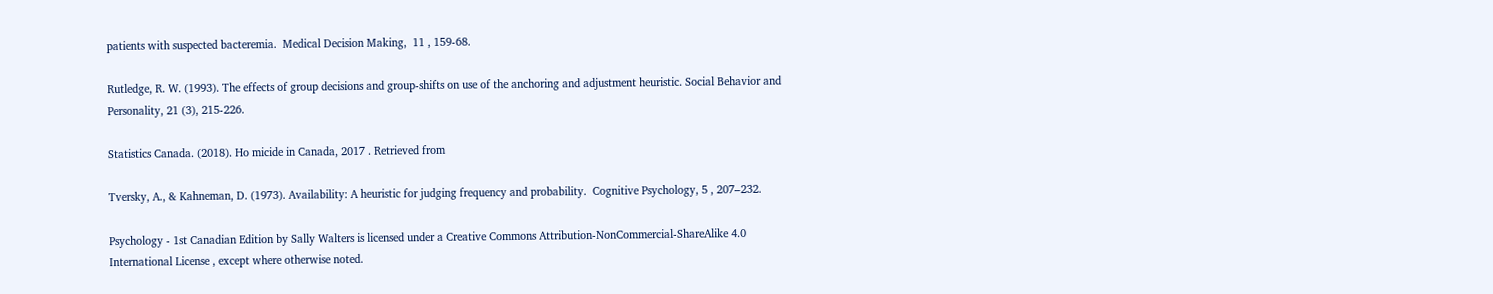patients with suspected bacteremia.  Medical Decision Making,  11 , 159-68.

Rutledge, R. W. (1993). The effects of group decisions and group-shifts on use of the anchoring and adjustment heuristic. Social Behavior and Personality, 21 (3), 215-226.

Statistics Canada. (2018). Ho micide in Canada, 2017 . Retrieved from

Tversky, A., & Kahneman, D. (1973). Availability: A heuristic for judging frequency and probability.  Cognitive Psychology, 5 , 207–232.

Psychology - 1st Canadian Edition by Sally Walters is licensed under a Creative Commons Attribution-NonCommercial-ShareAlike 4.0 International License , except where otherwise noted.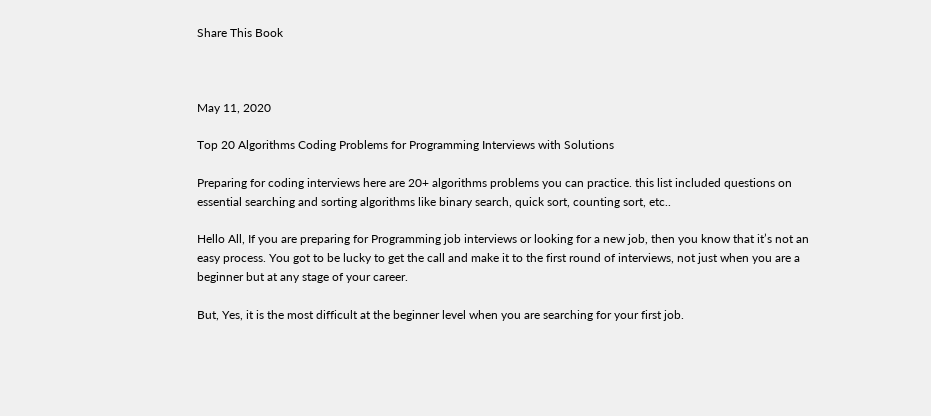Share This Book



May 11, 2020

Top 20 Algorithms Coding Problems for Programming Interviews with Solutions

Preparing for coding interviews here are 20+ algorithms problems you can practice. this list included questions on essential searching and sorting algorithms like binary search, quick sort, counting sort, etc..

Hello All, If you are preparing for Programming job interviews or looking for a new job, then you know that it’s not an easy process. You got to be lucky to get the call and make it to the first round of interviews, not just when you are a beginner but at any stage of your career.

But, Yes, it is the most difficult at the beginner level when you are searching for your first job.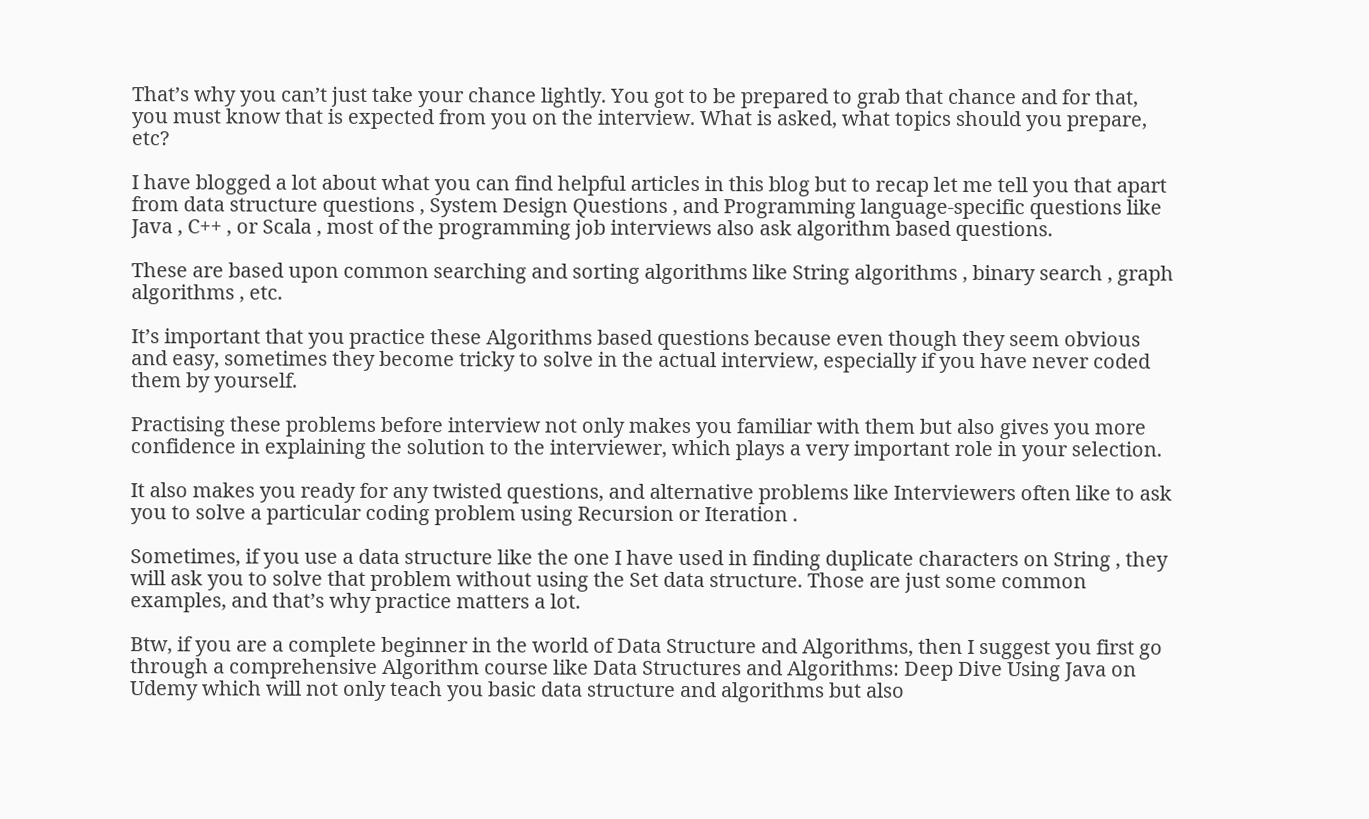That’s why you can’t just take your chance lightly. You got to be prepared to grab that chance and for that, you must know that is expected from you on the interview. What is asked, what topics should you prepare, etc?

I have blogged a lot about what you can find helpful articles in this blog but to recap let me tell you that apart from data structure questions , System Design Questions , and Programming language-specific questions like Java , C++ , or Scala , most of the programming job interviews also ask algorithm based questions.

These are based upon common searching and sorting algorithms like String algorithms , binary search , graph algorithms , etc.

It’s important that you practice these Algorithms based questions because even though they seem obvious and easy, sometimes they become tricky to solve in the actual interview, especially if you have never coded them by yourself.

Practising these problems before interview not only makes you familiar with them but also gives you more confidence in explaining the solution to the interviewer, which plays a very important role in your selection.

It also makes you ready for any twisted questions, and alternative problems like Interviewers often like to ask you to solve a particular coding problem using Recursion or Iteration .

Sometimes, if you use a data structure like the one I have used in finding duplicate characters on String , they will ask you to solve that problem without using the Set data structure. Those are just some common examples, and that’s why practice matters a lot.

Btw, if you are a complete beginner in the world of Data Structure and Algorithms, then I suggest you first go through a comprehensive Algorithm course like Data Structures and Algorithms: Deep Dive Using Java on Udemy which will not only teach you basic data structure and algorithms but also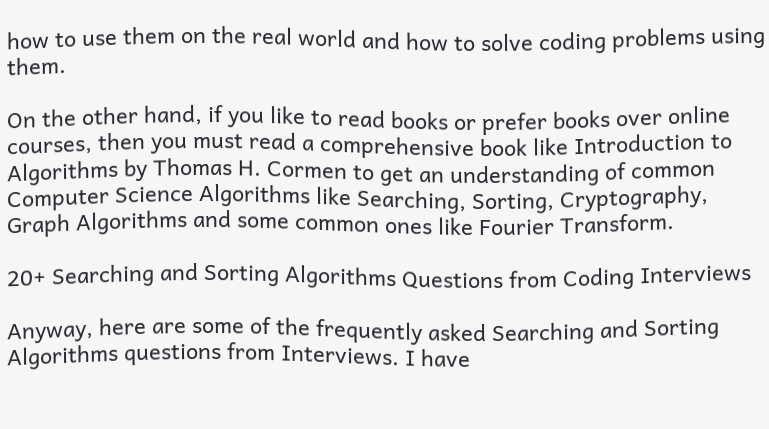how to use them on the real world and how to solve coding problems using them.

On the other hand, if you like to read books or prefer books over online courses, then you must read a comprehensive book like Introduction to Algorithms by Thomas H. Cormen to get an understanding of common Computer Science Algorithms like Searching, Sorting, Cryptography, Graph Algorithms and some common ones like Fourier Transform.

20+ Searching and Sorting Algorithms Questions from Coding Interviews

Anyway, here are some of the frequently asked Searching and Sorting Algorithms questions from Interviews. I have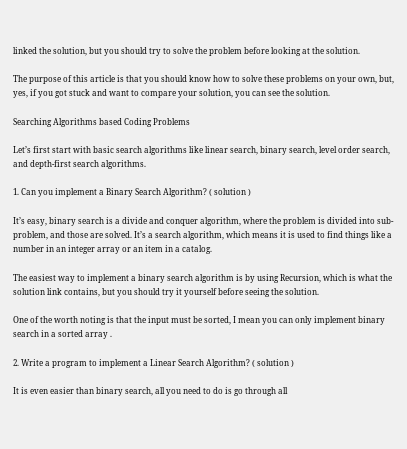linked the solution, but you should try to solve the problem before looking at the solution.

The purpose of this article is that you should know how to solve these problems on your own, but, yes, if you got stuck and want to compare your solution, you can see the solution.

Searching Algorithms based Coding Problems

Let’s first start with basic search algorithms like linear search, binary search, level order search, and depth-first search algorithms.

1. Can you implement a Binary Search Algorithm? ( solution )

It’s easy, binary search is a divide and conquer algorithm, where the problem is divided into sub-problem, and those are solved. It’s a search algorithm, which means it is used to find things like a number in an integer array or an item in a catalog.

The easiest way to implement a binary search algorithm is by using Recursion, which is what the solution link contains, but you should try it yourself before seeing the solution.

One of the worth noting is that the input must be sorted, I mean you can only implement binary search in a sorted array .

2. Write a program to implement a Linear Search Algorithm? ( solution )

It is even easier than binary search, all you need to do is go through all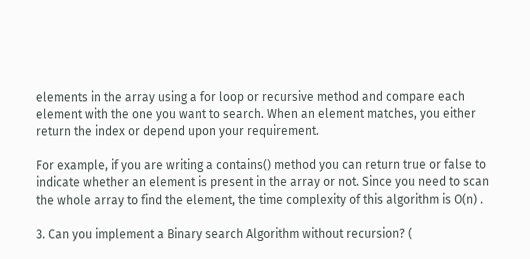elements in the array using a for loop or recursive method and compare each element with the one you want to search. When an element matches, you either return the index or depend upon your requirement.

For example, if you are writing a contains() method you can return true or false to indicate whether an element is present in the array or not. Since you need to scan the whole array to find the element, the time complexity of this algorithm is O(n) .

3. Can you implement a Binary search Algorithm without recursion? (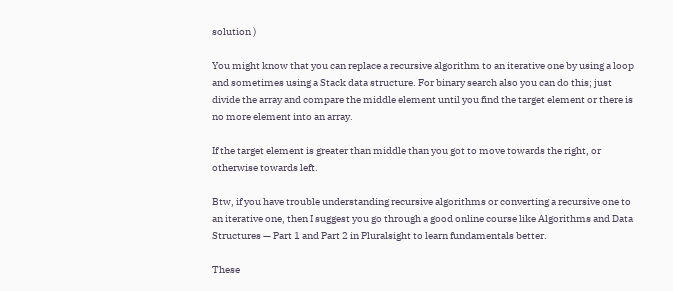solution )

You might know that you can replace a recursive algorithm to an iterative one by using a loop and sometimes using a Stack data structure. For binary search also you can do this; just divide the array and compare the middle element until you find the target element or there is no more element into an array.

If the target element is greater than middle than you got to move towards the right, or otherwise towards left.

Btw, if you have trouble understanding recursive algorithms or converting a recursive one to an iterative one, then I suggest you go through a good online course like Algorithms and Data Structures — Part 1 and Part 2 in Pluralsight to learn fundamentals better.

These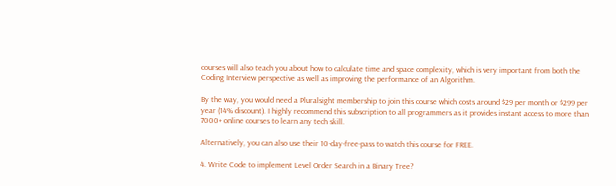courses will also teach you about how to calculate time and space complexity, which is very important from both the Coding Interview perspective as well as improving the performance of an Algorithm.

By the way, you would need a Pluralsight membership to join this course which costs around $29 per month or $299 per year (14% discount). I highly recommend this subscription to all programmers as it provides instant access to more than 7000+ online courses to learn any tech skill.

Alternatively, you can also use their 10-day-free-pass to watch this course for FREE.

4. Write Code to implement Level Order Search in a Binary Tree?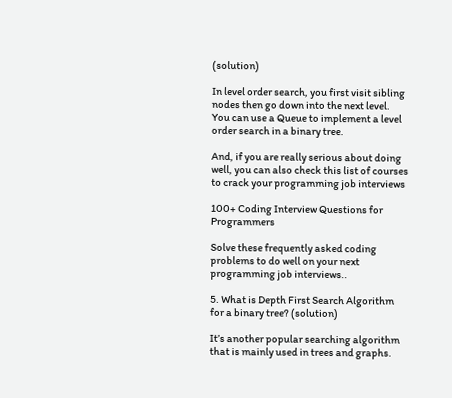(solution)

In level order search, you first visit sibling nodes then go down into the next level. You can use a Queue to implement a level order search in a binary tree.

And, if you are really serious about doing well, you can also check this list of courses to crack your programming job interviews

100+ Coding Interview Questions for Programmers

Solve these frequently asked coding problems to do well on your next programming job interviews..

5. What is Depth First Search Algorithm for a binary tree? (solution)

It’s another popular searching algorithm that is mainly used in trees and graphs.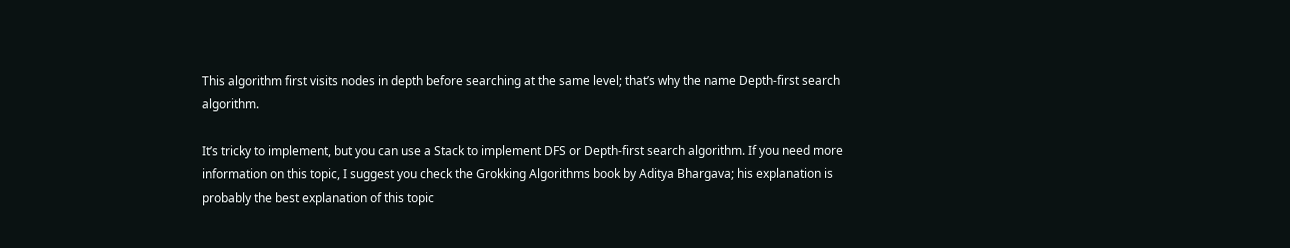This algorithm first visits nodes in depth before searching at the same level; that’s why the name Depth-first search algorithm.

It’s tricky to implement, but you can use a Stack to implement DFS or Depth-first search algorithm. If you need more information on this topic, I suggest you check the Grokking Algorithms book by Aditya Bhargava; his explanation is probably the best explanation of this topic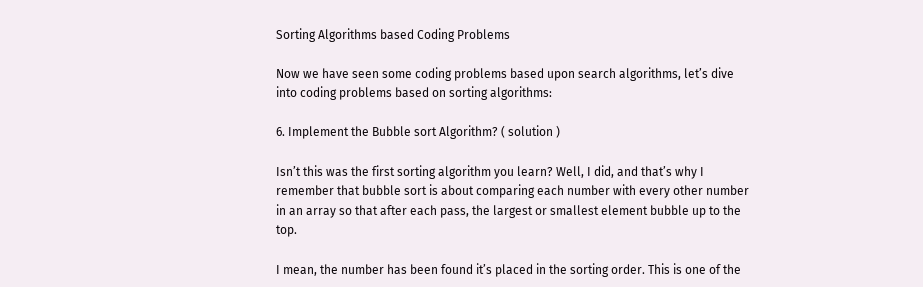Sorting Algorithms based Coding Problems

Now we have seen some coding problems based upon search algorithms, let’s dive into coding problems based on sorting algorithms:

6. Implement the Bubble sort Algorithm? ( solution )

Isn’t this was the first sorting algorithm you learn? Well, I did, and that’s why I remember that bubble sort is about comparing each number with every other number in an array so that after each pass, the largest or smallest element bubble up to the top.

I mean, the number has been found it’s placed in the sorting order. This is one of the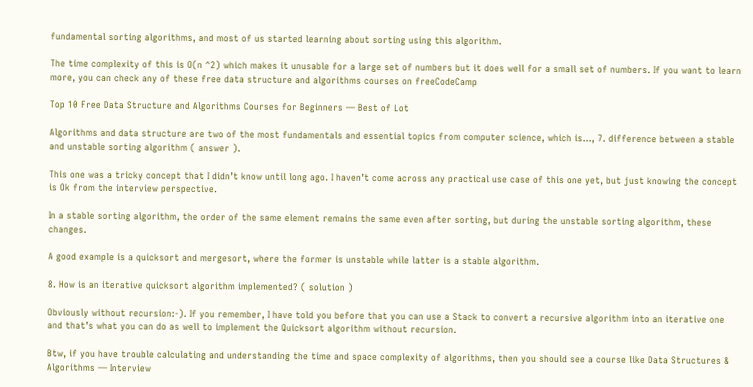fundamental sorting algorithms, and most of us started learning about sorting using this algorithm.

The time complexity of this is O(n ^2) which makes it unusable for a large set of numbers but it does well for a small set of numbers. If you want to learn more, you can check any of these free data structure and algorithms courses on freeCodeCamp

Top 10 Free Data Structure and Algorithms Courses for Beginners — Best of Lot

Algorithms and data structure are two of the most fundamentals and essential topics from computer science, which is…, 7. difference between a stable and unstable sorting algorithm ( answer ).

This one was a tricky concept that I didn’t know until long ago. I haven’t come across any practical use case of this one yet, but just knowing the concept is Ok from the interview perspective.

In a stable sorting algorithm, the order of the same element remains the same even after sorting, but during the unstable sorting algorithm, these changes.

A good example is a quicksort and mergesort, where the former is unstable while latter is a stable algorithm.

8. How is an iterative quicksort algorithm implemented? ( solution )

Obviously without recursion:-). If you remember, I have told you before that you can use a Stack to convert a recursive algorithm into an iterative one and that’s what you can do as well to implement the Quicksort algorithm without recursion.

Btw, if you have trouble calculating and understanding the time and space complexity of algorithms, then you should see a course like Data Structures & Algorithms — Interview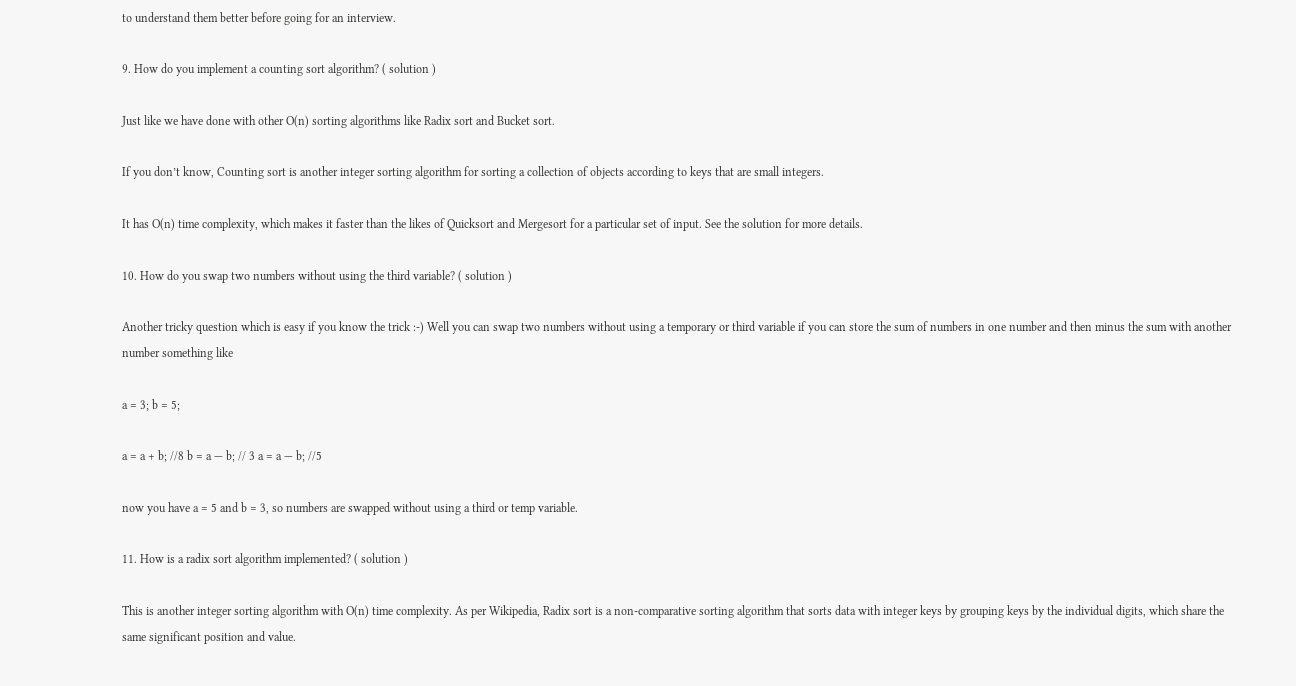to understand them better before going for an interview.

9. How do you implement a counting sort algorithm? ( solution )

Just like we have done with other O(n) sorting algorithms like Radix sort and Bucket sort.

If you don’t know, Counting sort is another integer sorting algorithm for sorting a collection of objects according to keys that are small integers.

It has O(n) time complexity, which makes it faster than the likes of Quicksort and Mergesort for a particular set of input. See the solution for more details.

10. How do you swap two numbers without using the third variable? ( solution )

Another tricky question which is easy if you know the trick :-) Well you can swap two numbers without using a temporary or third variable if you can store the sum of numbers in one number and then minus the sum with another number something like

a = 3; b = 5;

a = a + b; //8 b = a — b; // 3 a = a — b; //5

now you have a = 5 and b = 3, so numbers are swapped without using a third or temp variable.

11. How is a radix sort algorithm implemented? ( solution )

This is another integer sorting algorithm with O(n) time complexity. As per Wikipedia, Radix sort is a non-comparative sorting algorithm that sorts data with integer keys by grouping keys by the individual digits, which share the same significant position and value.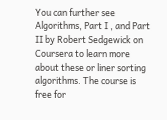You can further see Algorithms, Part I , and Part II by Robert Sedgewick on Coursera to learn more about these or liner sorting algorithms. The course is free for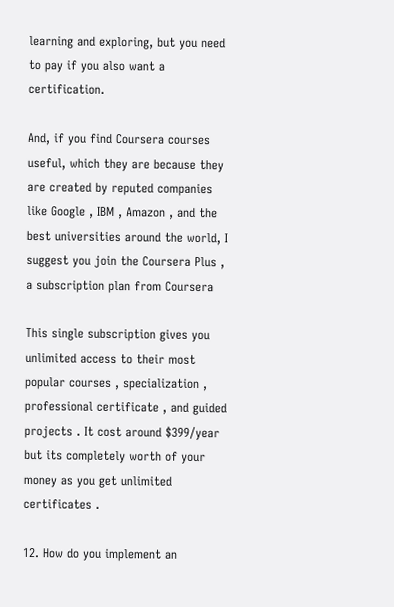learning and exploring, but you need to pay if you also want a certification.

And, if you find Coursera courses useful, which they are because they are created by reputed companies like Google , IBM , Amazon , and the best universities around the world, I suggest you join the Coursera Plus , a subscription plan from Coursera

This single subscription gives you unlimited access to their most popular courses , specialization , professional certificate , and guided projects . It cost around $399/year but its completely worth of your money as you get unlimited certificates .

12. How do you implement an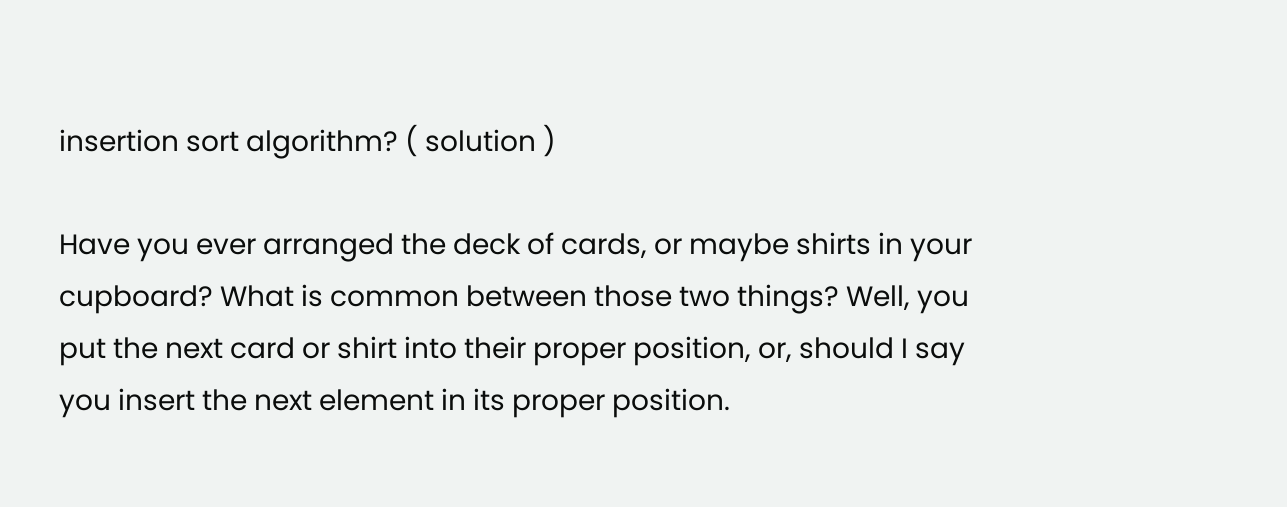insertion sort algorithm? ( solution )

Have you ever arranged the deck of cards, or maybe shirts in your cupboard? What is common between those two things? Well, you put the next card or shirt into their proper position, or, should I say you insert the next element in its proper position.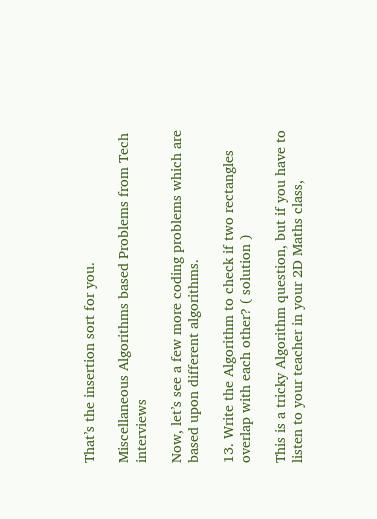That’s the insertion sort for you.

Miscellaneous Algorithms based Problems from Tech interviews

Now, let’s see a few more coding problems which are based upon different algorithms.

13. Write the Algorithm to check if two rectangles overlap with each other? ( solution )

This is a tricky Algorithm question, but if you have to listen to your teacher in your 2D Maths class,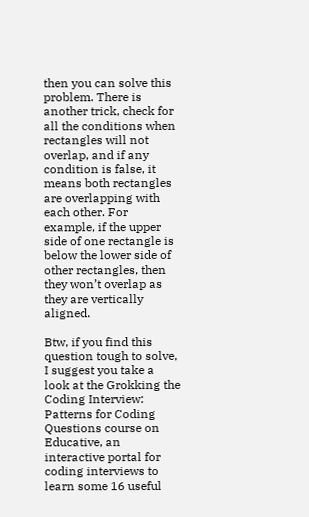then you can solve this problem. There is another trick, check for all the conditions when rectangles will not overlap, and if any condition is false, it means both rectangles are overlapping with each other. For example, if the upper side of one rectangle is below the lower side of other rectangles, then they won’t overlap as they are vertically aligned.

Btw, if you find this question tough to solve, I suggest you take a look at the Grokking the Coding Interview: Patterns for Coding Questions course on Educative, an interactive portal for coding interviews to learn some 16 useful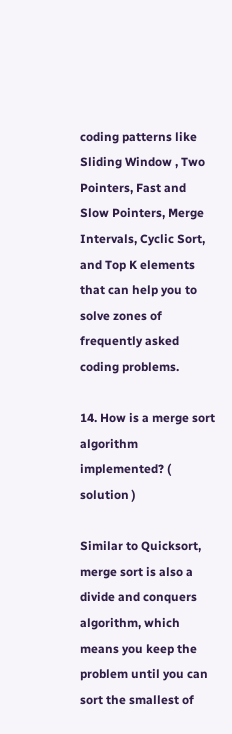coding patterns like Sliding Window , Two Pointers, Fast and Slow Pointers, Merge Intervals, Cyclic Sort, and Top K elements that can help you to solve zones of frequently asked coding problems.

14. How is a merge sort algorithm implemented? ( solution )

Similar to Quicksort, merge sort is also a divide and conquers algorithm, which means you keep the problem until you can sort the smallest of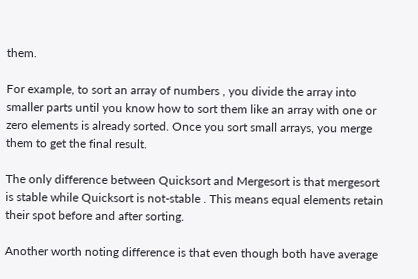them.

For example, to sort an array of numbers , you divide the array into smaller parts until you know how to sort them like an array with one or zero elements is already sorted. Once you sort small arrays, you merge them to get the final result.

The only difference between Quicksort and Mergesort is that mergesort is stable while Quicksort is not-stable . This means equal elements retain their spot before and after sorting.

Another worth noting difference is that even though both have average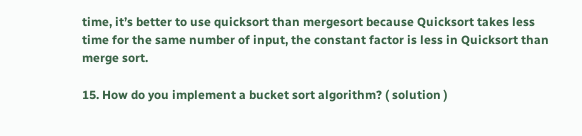time, it’s better to use quicksort than mergesort because Quicksort takes less time for the same number of input, the constant factor is less in Quicksort than merge sort.

15. How do you implement a bucket sort algorithm? ( solution )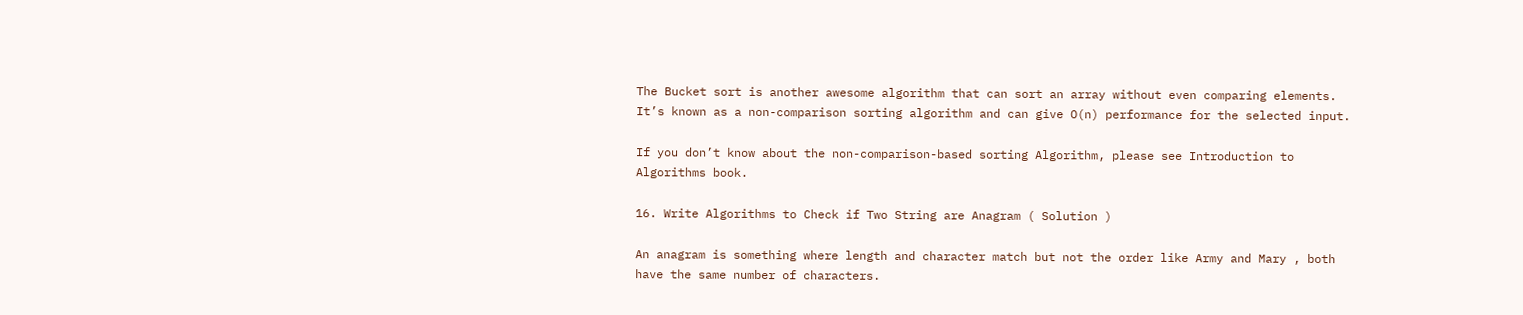The Bucket sort is another awesome algorithm that can sort an array without even comparing elements. It’s known as a non-comparison sorting algorithm and can give O(n) performance for the selected input.

If you don’t know about the non-comparison-based sorting Algorithm, please see Introduction to Algorithms book.

16. Write Algorithms to Check if Two String are Anagram ( Solution )

An anagram is something where length and character match but not the order like Army and Mary , both have the same number of characters.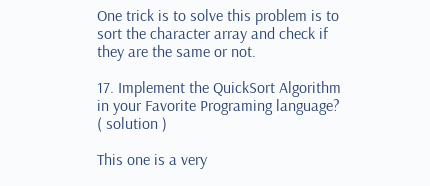One trick is to solve this problem is to sort the character array and check if they are the same or not.

17. Implement the QuickSort Algorithm in your Favorite Programing language? ( solution )

This one is a very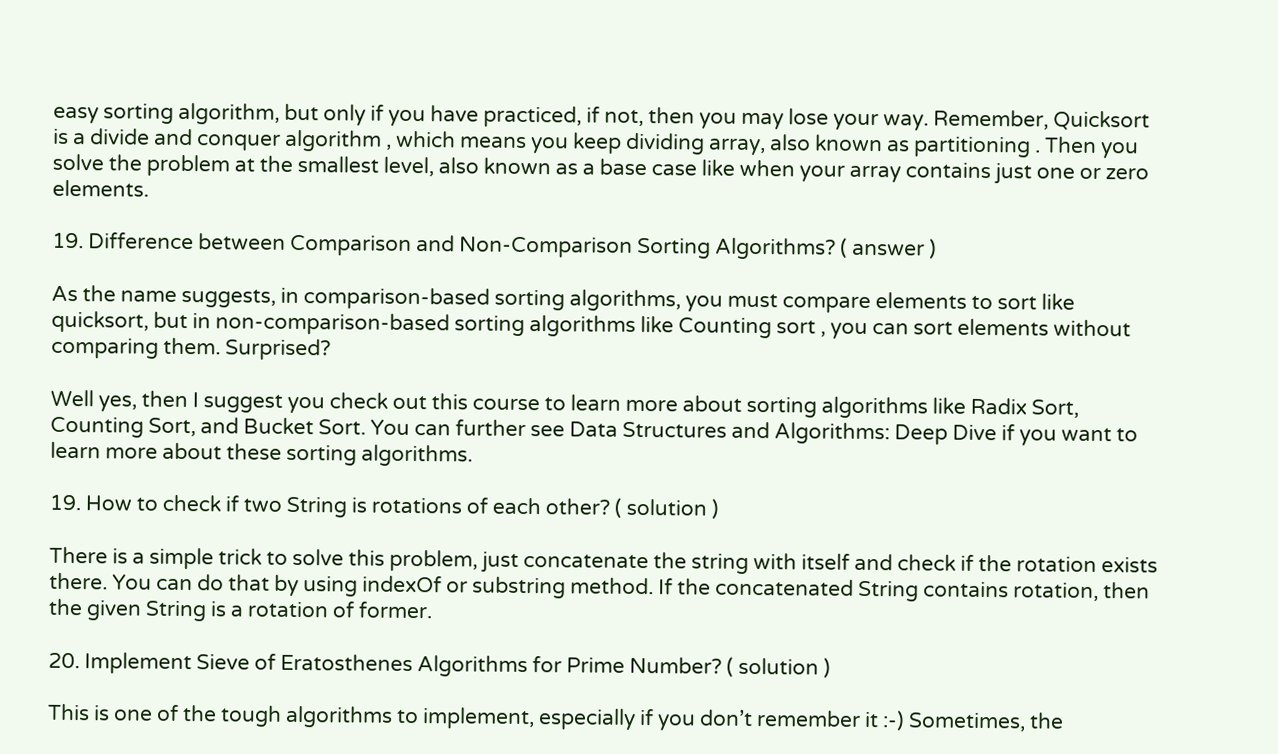easy sorting algorithm, but only if you have practiced, if not, then you may lose your way. Remember, Quicksort is a divide and conquer algorithm , which means you keep dividing array, also known as partitioning . Then you solve the problem at the smallest level, also known as a base case like when your array contains just one or zero elements.

19. Difference between Comparison and Non-Comparison Sorting Algorithms? ( answer )

As the name suggests, in comparison-based sorting algorithms, you must compare elements to sort like quicksort, but in non-comparison-based sorting algorithms like Counting sort , you can sort elements without comparing them. Surprised?

Well yes, then I suggest you check out this course to learn more about sorting algorithms like Radix Sort, Counting Sort, and Bucket Sort. You can further see Data Structures and Algorithms: Deep Dive if you want to learn more about these sorting algorithms.

19. How to check if two String is rotations of each other? ( solution )

There is a simple trick to solve this problem, just concatenate the string with itself and check if the rotation exists there. You can do that by using indexOf or substring method. If the concatenated String contains rotation, then the given String is a rotation of former.

20. Implement Sieve of Eratosthenes Algorithms for Prime Number? ( solution )

This is one of the tough algorithms to implement, especially if you don’t remember it :-) Sometimes, the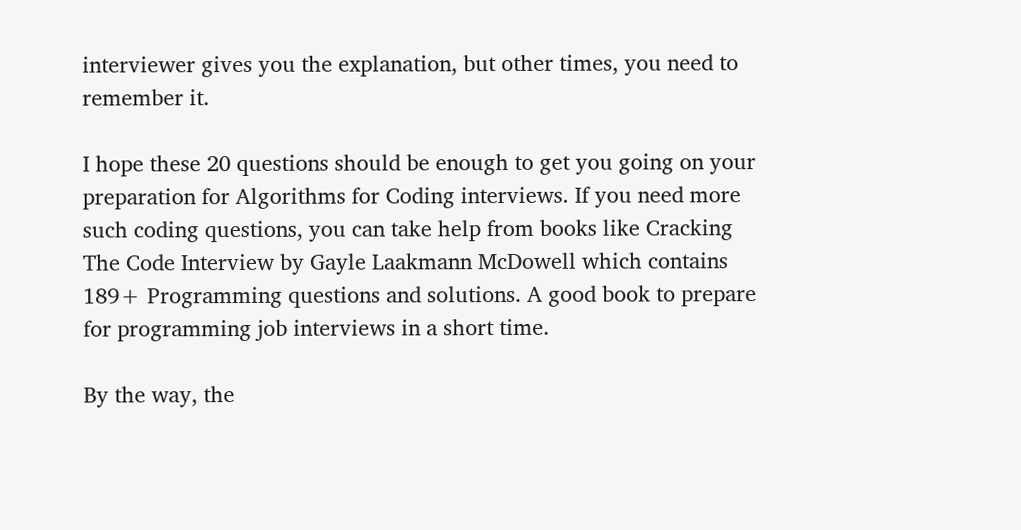interviewer gives you the explanation, but other times, you need to remember it.

I hope these 20 questions should be enough to get you going on your preparation for Algorithms for Coding interviews. If you need more such coding questions, you can take help from books like Cracking The Code Interview by Gayle Laakmann McDowell which contains 189+ Programming questions and solutions. A good book to prepare for programming job interviews in a short time.

By the way, the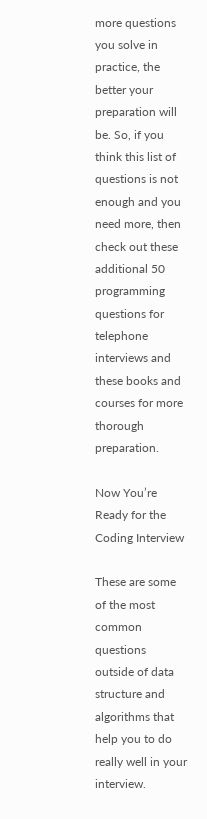more questions you solve in practice, the better your preparation will be. So, if you think this list of questions is not enough and you need more, then check out these additional 50 programming questions for telephone interviews and these books and courses for more thorough preparation.

Now You’re Ready for the Coding Interview

These are some of the most common questions outside of data structure and algorithms that help you to do really well in your interview.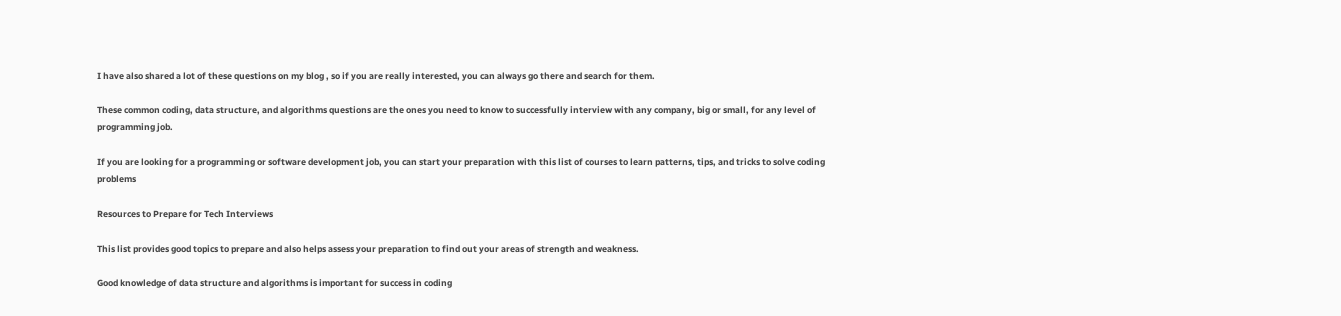I have also shared a lot of these questions on my blog , so if you are really interested, you can always go there and search for them.

These common coding, data structure, and algorithms questions are the ones you need to know to successfully interview with any company, big or small, for any level of programming job.

If you are looking for a programming or software development job, you can start your preparation with this list of courses to learn patterns, tips, and tricks to solve coding problems

Resources to Prepare for Tech Interviews

This list provides good topics to prepare and also helps assess your preparation to find out your areas of strength and weakness.

Good knowledge of data structure and algorithms is important for success in coding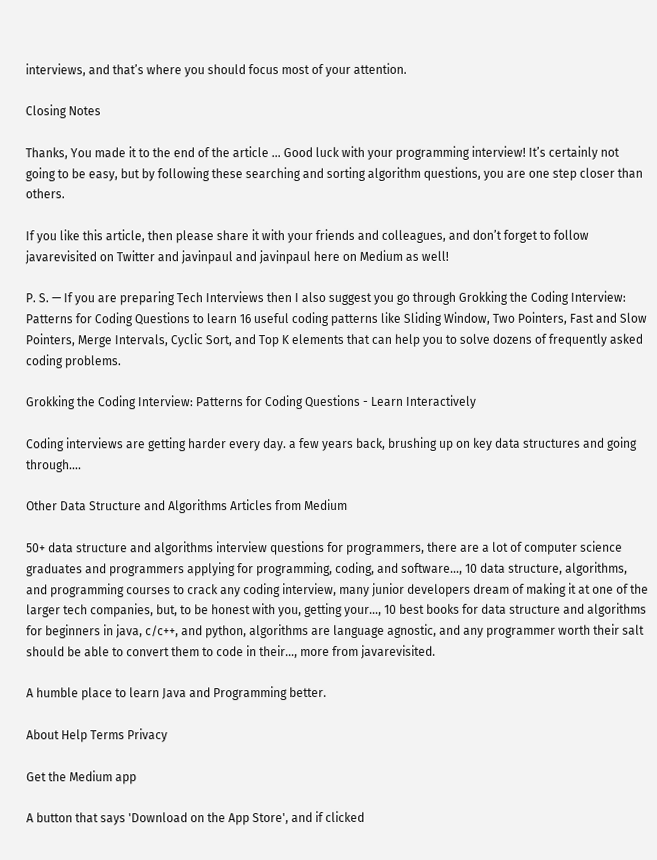interviews, and that’s where you should focus most of your attention.

Closing Notes

Thanks, You made it to the end of the article … Good luck with your programming interview! It’s certainly not going to be easy, but by following these searching and sorting algorithm questions, you are one step closer than others.

If you like this article, then please share it with your friends and colleagues, and don’t forget to follow javarevisited on Twitter and javinpaul and javinpaul here on Medium as well!

P. S. — If you are preparing Tech Interviews then I also suggest you go through Grokking the Coding Interview: Patterns for Coding Questions to learn 16 useful coding patterns like Sliding Window, Two Pointers, Fast and Slow Pointers, Merge Intervals, Cyclic Sort, and Top K elements that can help you to solve dozens of frequently asked coding problems.

Grokking the Coding Interview: Patterns for Coding Questions - Learn Interactively

Coding interviews are getting harder every day. a few years back, brushing up on key data structures and going through….

Other Data Structure and Algorithms Articles from Medium

50+ data structure and algorithms interview questions for programmers, there are a lot of computer science graduates and programmers applying for programming, coding, and software…, 10 data structure, algorithms, and programming courses to crack any coding interview, many junior developers dream of making it at one of the larger tech companies, but, to be honest with you, getting your…, 10 best books for data structure and algorithms for beginners in java, c/c++, and python, algorithms are language agnostic, and any programmer worth their salt should be able to convert them to code in their…, more from javarevisited.

A humble place to learn Java and Programming better.

About Help Terms Privacy

Get the Medium app

A button that says 'Download on the App Store', and if clicked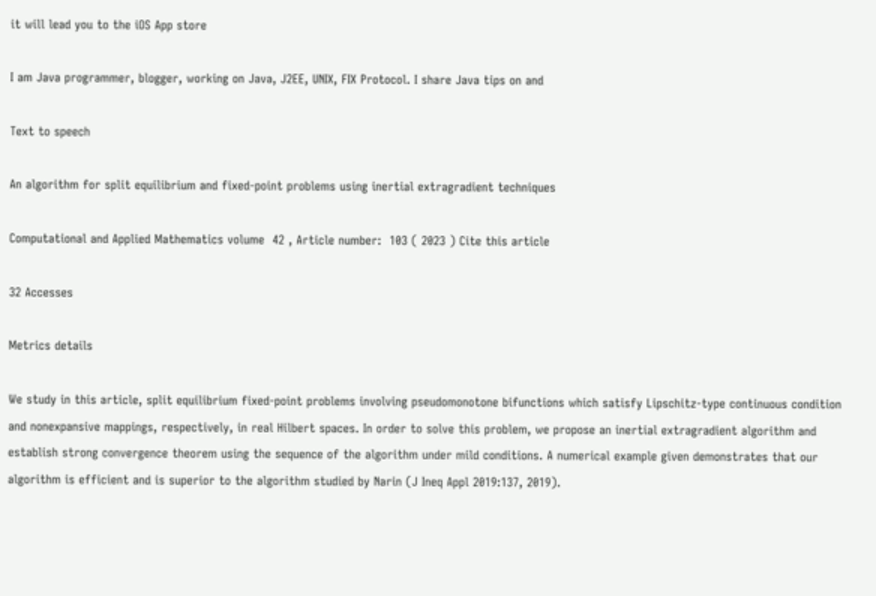it will lead you to the iOS App store

I am Java programmer, blogger, working on Java, J2EE, UNIX, FIX Protocol. I share Java tips on and

Text to speech

An algorithm for split equilibrium and fixed-point problems using inertial extragradient techniques

Computational and Applied Mathematics volume  42 , Article number:  103 ( 2023 ) Cite this article

32 Accesses

Metrics details

We study in this article, split equilibrium fixed-point problems involving pseudomonotone bifunctions which satisfy Lipschitz-type continuous condition and nonexpansive mappings, respectively, in real Hilbert spaces. In order to solve this problem, we propose an inertial extragradient algorithm and establish strong convergence theorem using the sequence of the algorithm under mild conditions. A numerical example given demonstrates that our algorithm is efficient and is superior to the algorithm studied by Narin (J Ineq Appl 2019:137, 2019).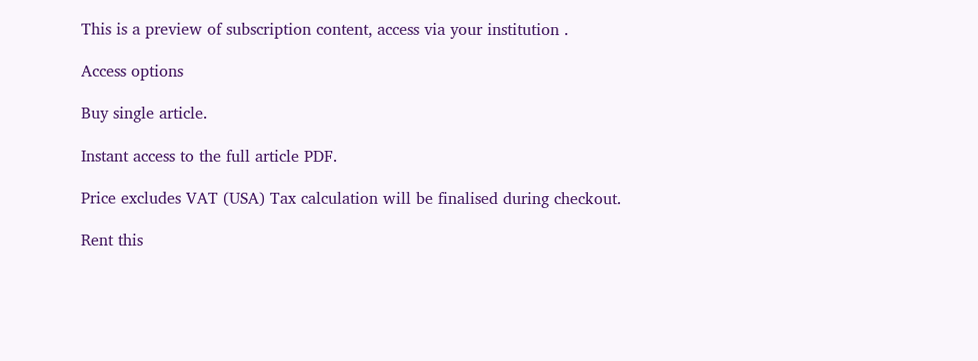This is a preview of subscription content, access via your institution .

Access options

Buy single article.

Instant access to the full article PDF.

Price excludes VAT (USA) Tax calculation will be finalised during checkout.

Rent this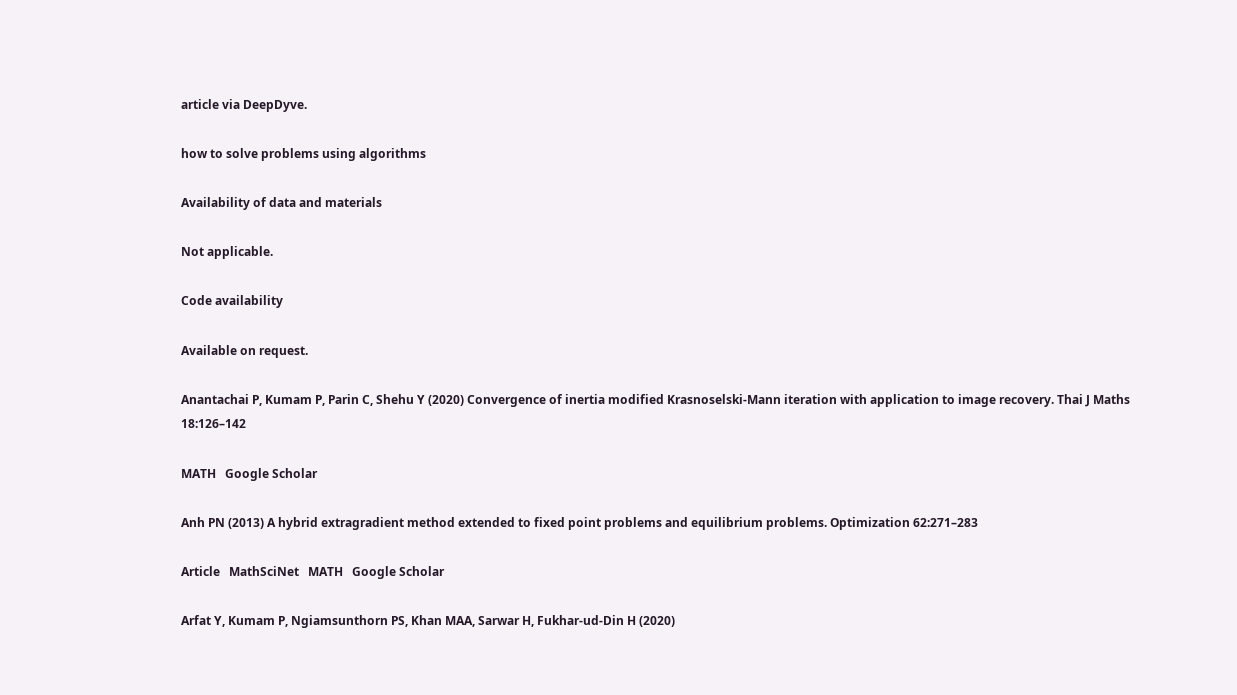article via DeepDyve.

how to solve problems using algorithms

Availability of data and materials

Not applicable.

Code availability

Available on request.

Anantachai P, Kumam P, Parin C, Shehu Y (2020) Convergence of inertia modified Krasnoselski-Mann iteration with application to image recovery. Thai J Maths 18:126–142

MATH   Google Scholar

Anh PN (2013) A hybrid extragradient method extended to fixed point problems and equilibrium problems. Optimization 62:271–283

Article   MathSciNet   MATH   Google Scholar

Arfat Y, Kumam P, Ngiamsunthorn PS, Khan MAA, Sarwar H, Fukhar-ud-Din H (2020)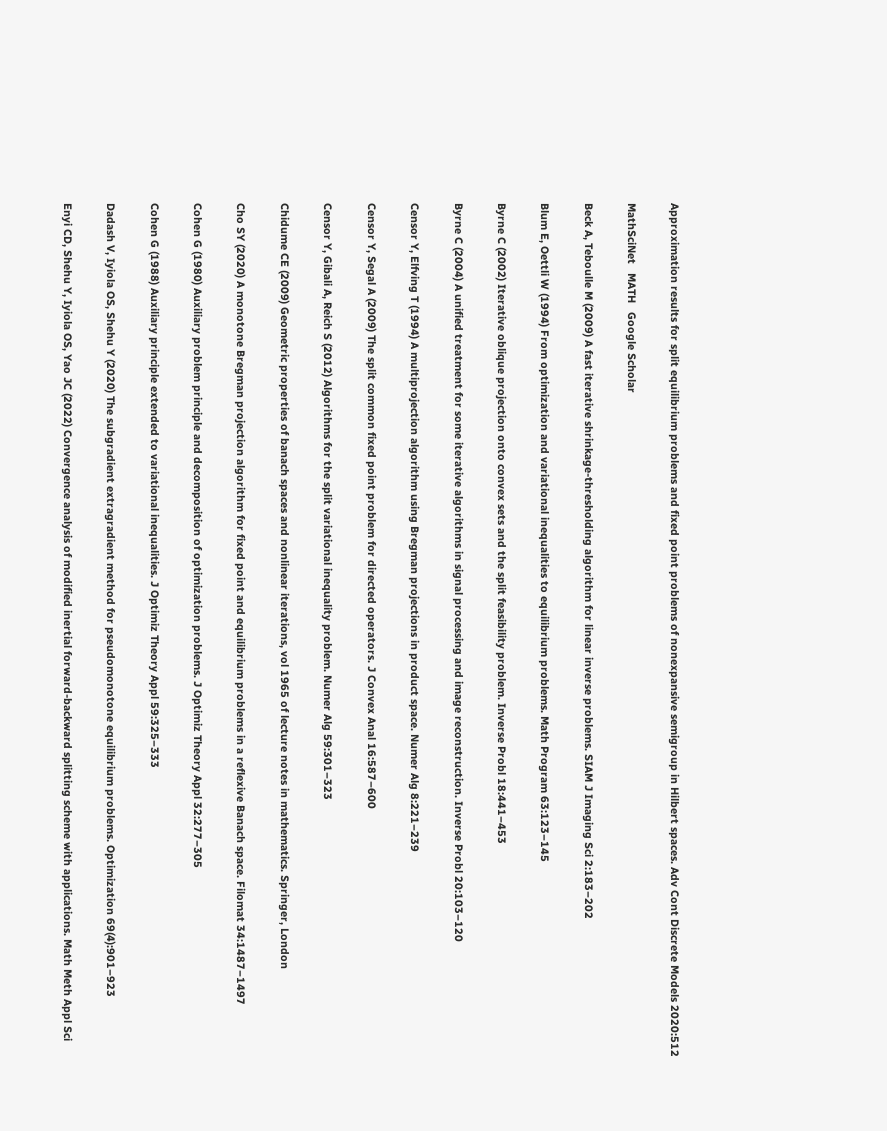Approximation results for split equilibrium problems and fixed point problems of nonexpansive semigroup in Hilbert spaces. Adv Cont Discrete Models 2020:512

MathSciNet   MATH   Google Scholar

Beck A, Teboulle M (2009) A fast iterative shrinkage-thresholding algorithm for linear inverse problems. SIAM J Imaging Sci 2:183–202

Blum E, Oettli W (1994) From optimization and variational inequalities to equilibrium problems. Math Program 63:123–145

Byrne C (2002) Iterative oblique projection onto convex sets and the split feasibility problem. Inverse Probl 18:441–453

Byrne C (2004) A unified treatment for some iterative algorithms in signal processing and image reconstruction. Inverse Probl 20:103–120

Censor Y, Elfving T (1994) A multiprojection algorithm using Bregman projections in product space. Numer Alg 8:221–239

Censor Y, Segal A (2009) The split common fixed point problem for directed operators. J Convex Anal 16:587–600

Censor Y, Gibali A, Reich S (2012) Algorithms for the split variational inequality problem. Numer Alg 59:301–323

Chidume CE (2009) Geometric properties of banach spaces and nonlinear iterations, vol 1965 of lecture notes in mathematics. Springer, London

Cho SY (2020) A monotone Bregman projection algorithm for fixed point and equilibrium problems in a reflexive Banach space. Filomat 34:1487–1497

Cohen G (1980) Auxiliary problem principle and decomposition of optimization problems. J Optimiz Theory Appl 32:277–305

Cohen G (1988) Auxiliary principle extended to variational inequalities. J Optimiz Theory Appl 59:325–333

Dadash V, Iyiola OS, Shehu Y (2020) The subgradient extragradient method for pseudomonotone equilibrium problems. Optimization 69(4):901–923

Enyi CD, Shehu Y, Iyiola OS, Yao JC (2022) Convergence analysis of modified inertial forward-backward splitting scheme with applications. Math Meth Appl Sci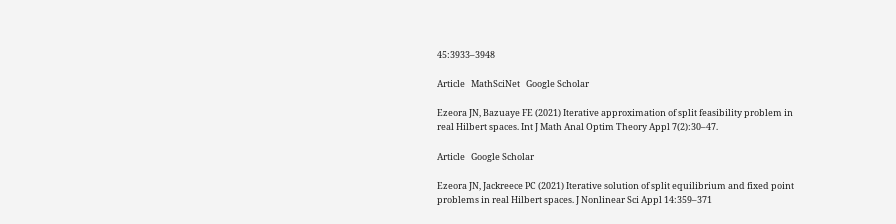45:3933–3948

Article   MathSciNet   Google Scholar

Ezeora JN, Bazuaye FE (2021) Iterative approximation of split feasibility problem in real Hilbert spaces. Int J Math Anal Optim Theory Appl 7(2):30–47.

Article   Google Scholar

Ezeora JN, Jackreece PC (2021) Iterative solution of split equilibrium and fixed point problems in real Hilbert spaces. J Nonlinear Sci Appl 14:359–371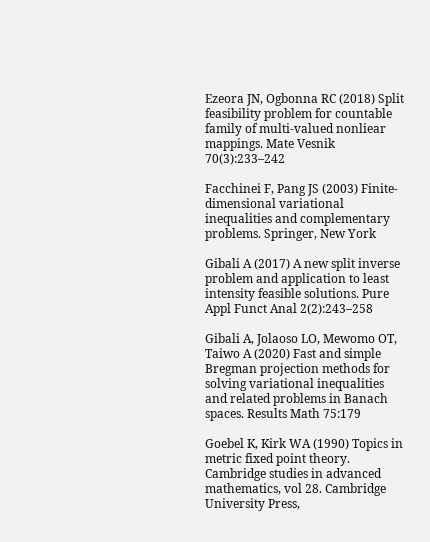Ezeora JN, Ogbonna RC (2018) Split feasibility problem for countable family of multi-valued nonliear mappings. Mate Vesnik 70(3):233–242

Facchinei F, Pang JS (2003) Finite-dimensional variational inequalities and complementary problems. Springer, New York

Gibali A (2017) A new split inverse problem and application to least intensity feasible solutions. Pure Appl Funct Anal 2(2):243–258

Gibali A, Jolaoso LO, Mewomo OT, Taiwo A (2020) Fast and simple Bregman projection methods for solving variational inequalities and related problems in Banach spaces. Results Math 75:179

Goebel K, Kirk WA (1990) Topics in metric fixed point theory. Cambridge studies in advanced mathematics, vol 28. Cambridge University Press,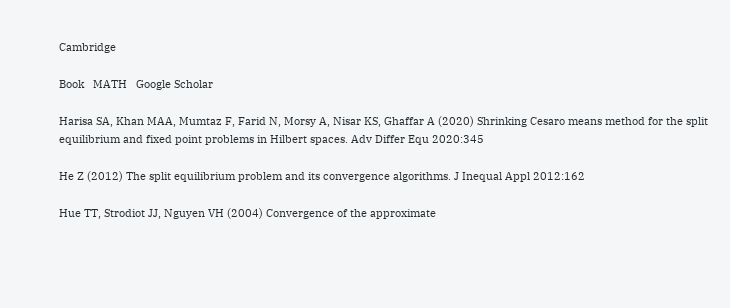Cambridge

Book   MATH   Google Scholar

Harisa SA, Khan MAA, Mumtaz F, Farid N, Morsy A, Nisar KS, Ghaffar A (2020) Shrinking Cesaro means method for the split equilibrium and fixed point problems in Hilbert spaces. Adv Differ Equ 2020:345

He Z (2012) The split equilibrium problem and its convergence algorithms. J Inequal Appl 2012:162

Hue TT, Strodiot JJ, Nguyen VH (2004) Convergence of the approximate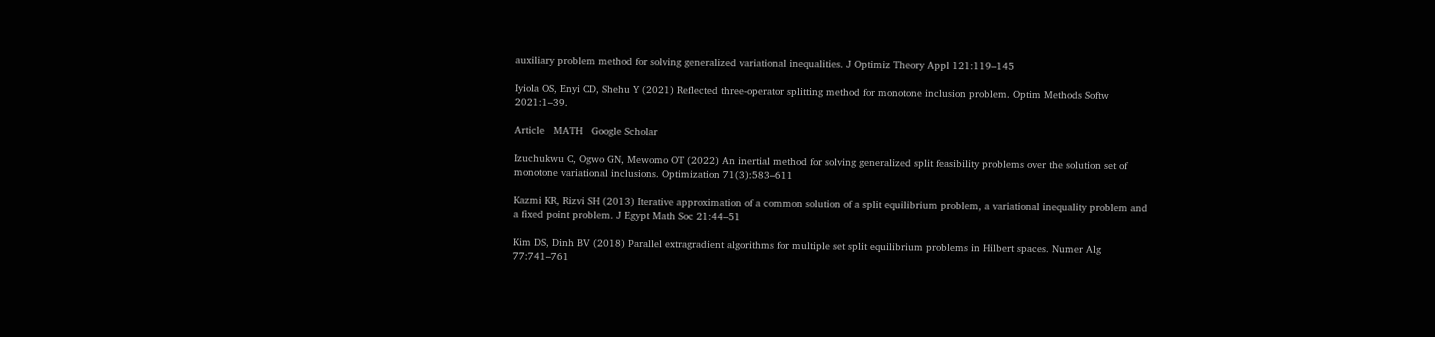auxiliary problem method for solving generalized variational inequalities. J Optimiz Theory Appl 121:119–145

Iyiola OS, Enyi CD, Shehu Y (2021) Reflected three-operator splitting method for monotone inclusion problem. Optim Methods Softw 2021:1–39.

Article   MATH   Google Scholar

Izuchukwu C, Ogwo GN, Mewomo OT (2022) An inertial method for solving generalized split feasibility problems over the solution set of monotone variational inclusions. Optimization 71(3):583–611

Kazmi KR, Rizvi SH (2013) Iterative approximation of a common solution of a split equilibrium problem, a variational inequality problem and a fixed point problem. J Egypt Math Soc 21:44–51

Kim DS, Dinh BV (2018) Parallel extragradient algorithms for multiple set split equilibrium problems in Hilbert spaces. Numer Alg 77:741–761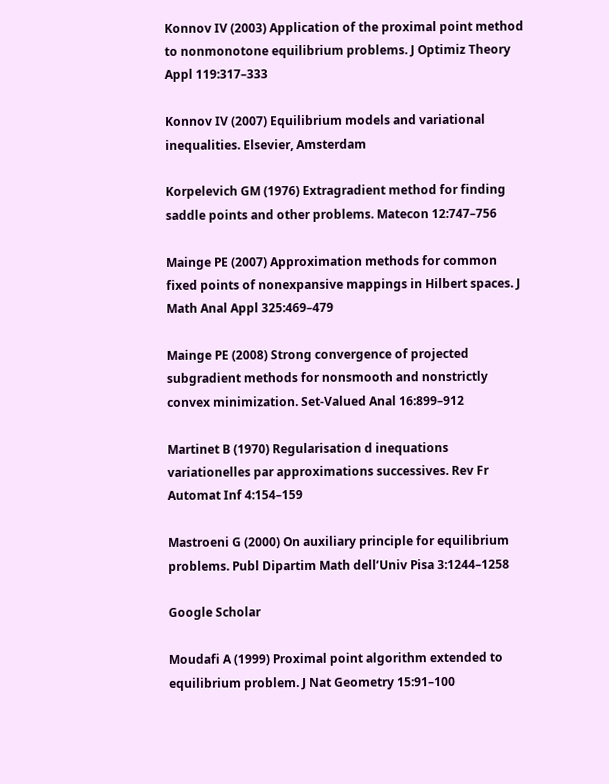Konnov IV (2003) Application of the proximal point method to nonmonotone equilibrium problems. J Optimiz Theory Appl 119:317–333

Konnov IV (2007) Equilibrium models and variational inequalities. Elsevier, Amsterdam

Korpelevich GM (1976) Extragradient method for finding saddle points and other problems. Matecon 12:747–756

Mainge PE (2007) Approximation methods for common fixed points of nonexpansive mappings in Hilbert spaces. J Math Anal Appl 325:469–479

Mainge PE (2008) Strong convergence of projected subgradient methods for nonsmooth and nonstrictly convex minimization. Set-Valued Anal 16:899–912

Martinet B (1970) Regularisation d inequations variationelles par approximations successives. Rev Fr Automat Inf 4:154–159

Mastroeni G (2000) On auxiliary principle for equilibrium problems. Publ Dipartim Math dell’Univ Pisa 3:1244–1258

Google Scholar

Moudafi A (1999) Proximal point algorithm extended to equilibrium problem. J Nat Geometry 15:91–100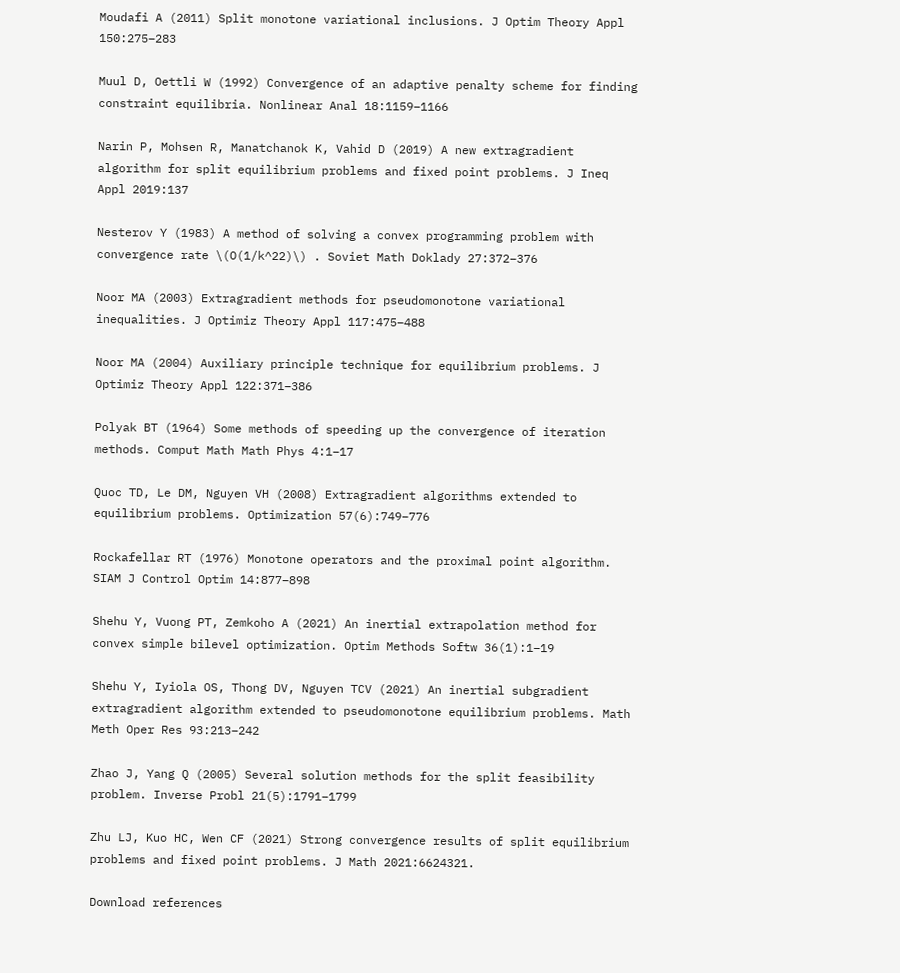Moudafi A (2011) Split monotone variational inclusions. J Optim Theory Appl 150:275–283

Muul D, Oettli W (1992) Convergence of an adaptive penalty scheme for finding constraint equilibria. Nonlinear Anal 18:1159–1166

Narin P, Mohsen R, Manatchanok K, Vahid D (2019) A new extragradient algorithm for split equilibrium problems and fixed point problems. J Ineq Appl 2019:137

Nesterov Y (1983) A method of solving a convex programming problem with convergence rate \(O(1/k^22)\) . Soviet Math Doklady 27:372–376

Noor MA (2003) Extragradient methods for pseudomonotone variational inequalities. J Optimiz Theory Appl 117:475–488

Noor MA (2004) Auxiliary principle technique for equilibrium problems. J Optimiz Theory Appl 122:371–386

Polyak BT (1964) Some methods of speeding up the convergence of iteration methods. Comput Math Math Phys 4:1–17

Quoc TD, Le DM, Nguyen VH (2008) Extragradient algorithms extended to equilibrium problems. Optimization 57(6):749–776

Rockafellar RT (1976) Monotone operators and the proximal point algorithm. SIAM J Control Optim 14:877–898

Shehu Y, Vuong PT, Zemkoho A (2021) An inertial extrapolation method for convex simple bilevel optimization. Optim Methods Softw 36(1):1–19

Shehu Y, Iyiola OS, Thong DV, Nguyen TCV (2021) An inertial subgradient extragradient algorithm extended to pseudomonotone equilibrium problems. Math Meth Oper Res 93:213–242

Zhao J, Yang Q (2005) Several solution methods for the split feasibility problem. Inverse Probl 21(5):1791–1799

Zhu LJ, Kuo HC, Wen CF (2021) Strong convergence results of split equilibrium problems and fixed point problems. J Math 2021:6624321.

Download references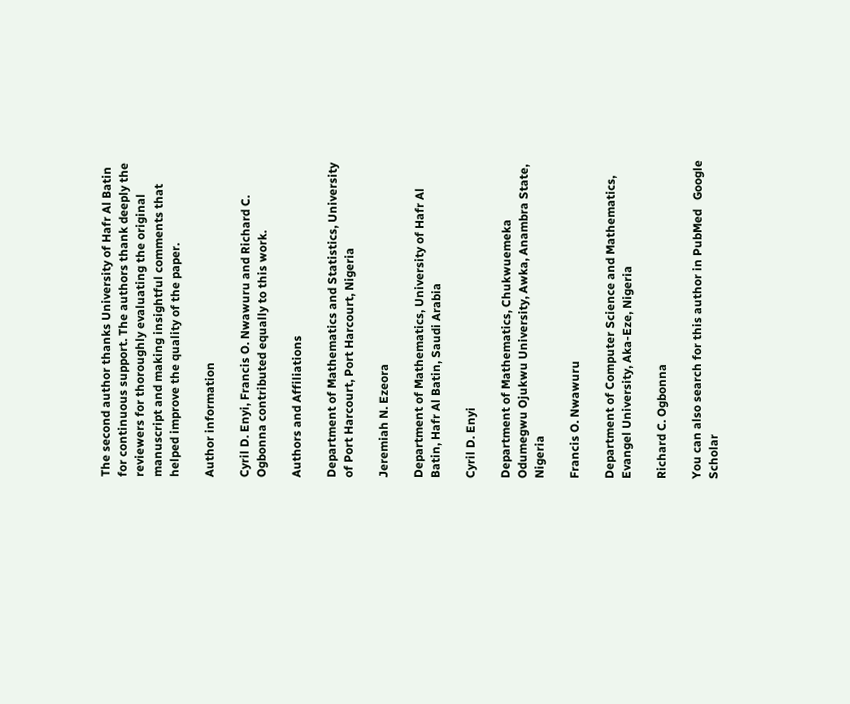The second author thanks University of Hafr Al Batin for continuous support. The authors thank deeply the reviewers for thoroughly evaluating the original manuscript and making insightful comments that helped improve the quality of the paper.

Author information

Cyril D. Enyi, Francis O. Nwawuru and Richard C. Ogbonna contributed equally to this work.

Authors and Affiliations

Department of Mathematics and Statistics, University of Port Harcourt, Port Harcourt, Nigeria

Jeremiah N. Ezeora

Department of Mathematics, University of Hafr Al Batin, Hafr Al Batin, Saudi Arabia

Cyril D. Enyi

Department of Mathematics, Chukwuemeka Odumegwu Ojukwu University, Awka, Anambra State, Nigeria

Francis O. Nwawuru

Department of Computer Science and Mathematics, Evangel University, Aka-Eze, Nigeria

Richard C. Ogbonna

You can also search for this author in PubMed   Google Scholar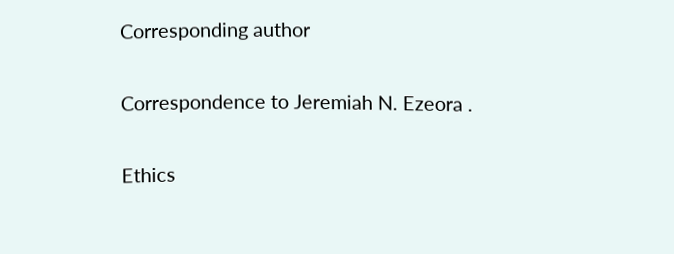Corresponding author

Correspondence to Jeremiah N. Ezeora .

Ethics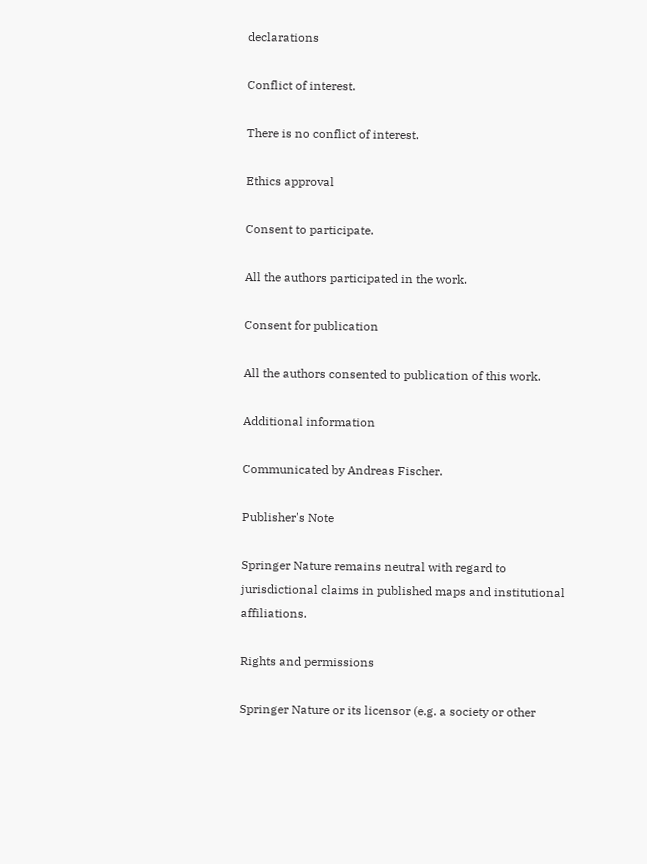declarations

Conflict of interest.

There is no conflict of interest.

Ethics approval

Consent to participate.

All the authors participated in the work.

Consent for publication

All the authors consented to publication of this work.

Additional information

Communicated by Andreas Fischer.

Publisher's Note

Springer Nature remains neutral with regard to jurisdictional claims in published maps and institutional affiliations.

Rights and permissions

Springer Nature or its licensor (e.g. a society or other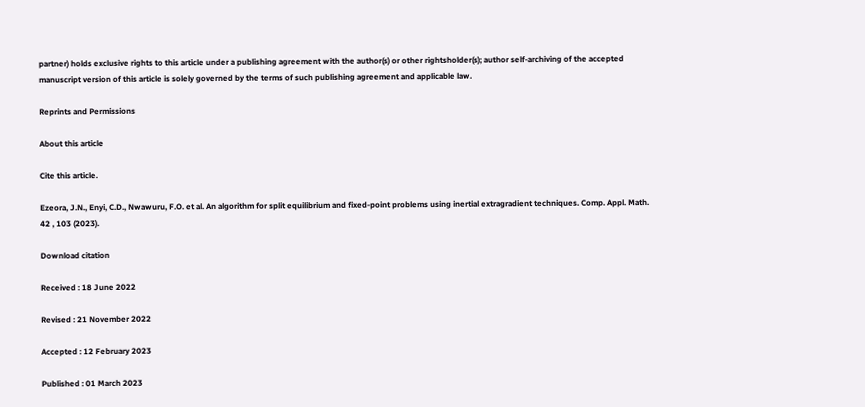partner) holds exclusive rights to this article under a publishing agreement with the author(s) or other rightsholder(s); author self-archiving of the accepted manuscript version of this article is solely governed by the terms of such publishing agreement and applicable law.

Reprints and Permissions

About this article

Cite this article.

Ezeora, J.N., Enyi, C.D., Nwawuru, F.O. et al. An algorithm for split equilibrium and fixed-point problems using inertial extragradient techniques. Comp. Appl. Math. 42 , 103 (2023).

Download citation

Received : 18 June 2022

Revised : 21 November 2022

Accepted : 12 February 2023

Published : 01 March 2023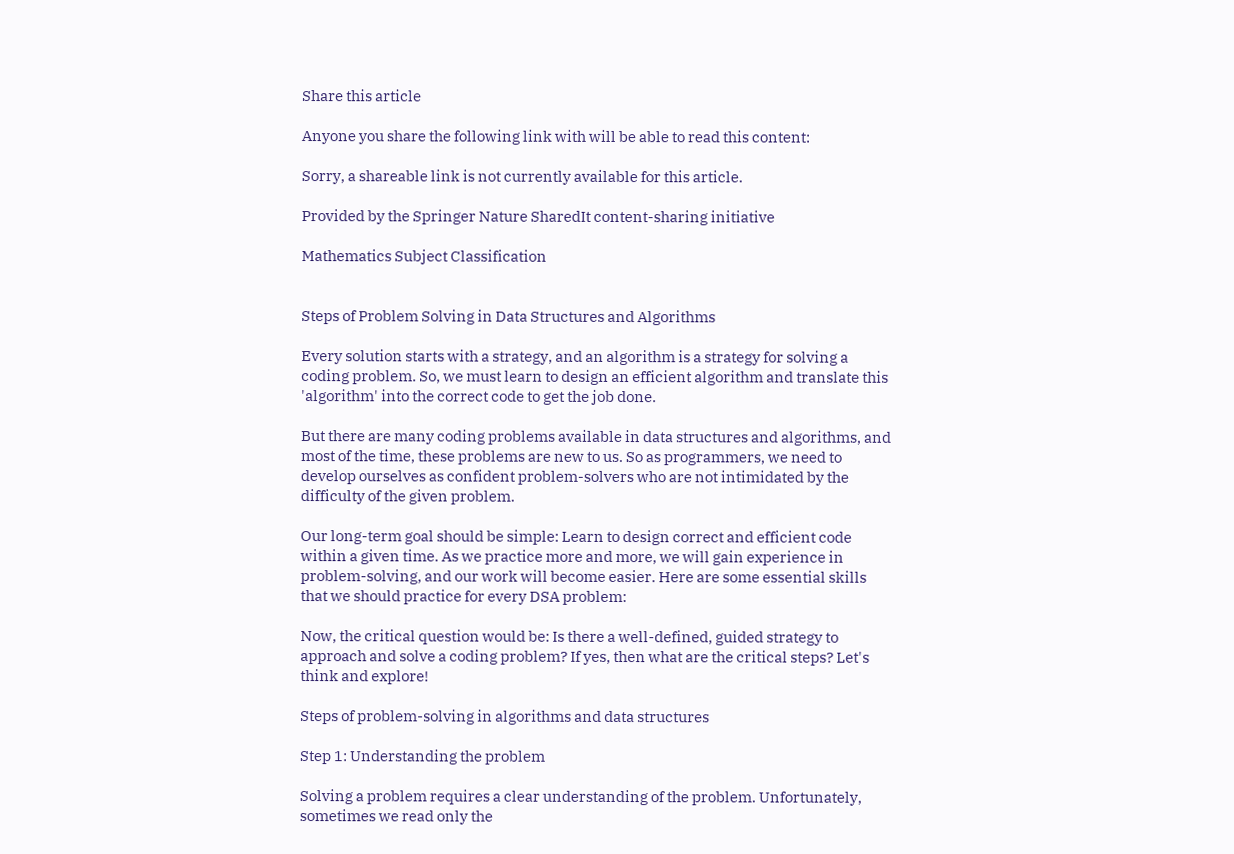Share this article

Anyone you share the following link with will be able to read this content:

Sorry, a shareable link is not currently available for this article.

Provided by the Springer Nature SharedIt content-sharing initiative

Mathematics Subject Classification


Steps of Problem Solving in Data Structures and Algorithms

Every solution starts with a strategy, and an algorithm is a strategy for solving a coding problem. So, we must learn to design an efficient algorithm and translate this 'algorithm' into the correct code to get the job done.

But there are many coding problems available in data structures and algorithms, and most of the time, these problems are new to us. So as programmers, we need to develop ourselves as confident problem-solvers who are not intimidated by the difficulty of the given problem.

Our long-term goal should be simple: Learn to design correct and efficient code within a given time. As we practice more and more, we will gain experience in problem-solving, and our work will become easier. Here are some essential skills that we should practice for every DSA problem:

Now, the critical question would be: Is there a well-defined, guided strategy to approach and solve a coding problem? If yes, then what are the critical steps? Let's think and explore!

Steps of problem-solving in algorithms and data structures

Step 1: Understanding the problem

Solving a problem requires a clear understanding of the problem. Unfortunately, sometimes we read only the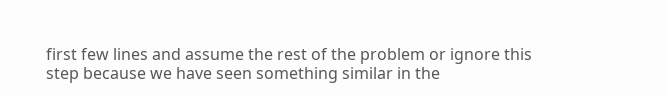first few lines and assume the rest of the problem or ignore this step because we have seen something similar in the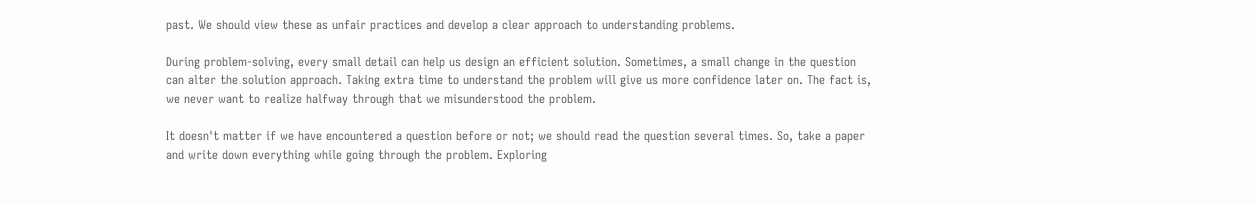past. We should view these as unfair practices and develop a clear approach to understanding problems.

During problem-solving, every small detail can help us design an efficient solution. Sometimes, a small change in the question can alter the solution approach. Taking extra time to understand the problem will give us more confidence later on. The fact is, we never want to realize halfway through that we misunderstood the problem.

It doesn't matter if we have encountered a question before or not; we should read the question several times. So, take a paper and write down everything while going through the problem. Exploring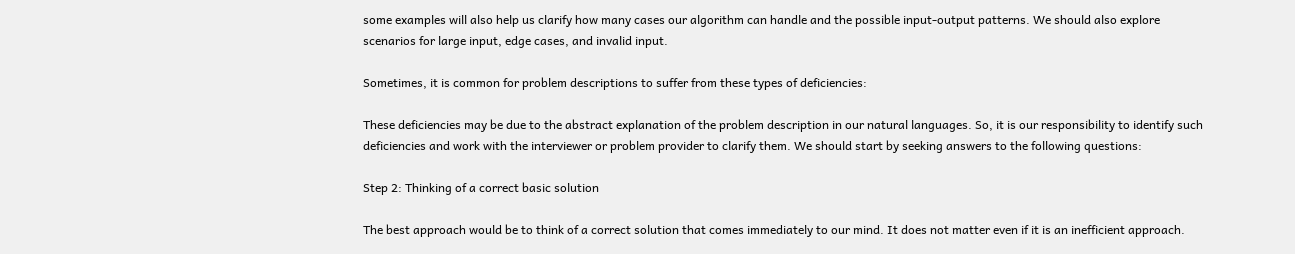some examples will also help us clarify how many cases our algorithm can handle and the possible input-output patterns. We should also explore scenarios for large input, edge cases, and invalid input.

Sometimes, it is common for problem descriptions to suffer from these types of deficiencies:

These deficiencies may be due to the abstract explanation of the problem description in our natural languages. So, it is our responsibility to identify such deficiencies and work with the interviewer or problem provider to clarify them. We should start by seeking answers to the following questions:

Step 2: Thinking of a correct basic solution

The best approach would be to think of a correct solution that comes immediately to our mind. It does not matter even if it is an inefficient approach.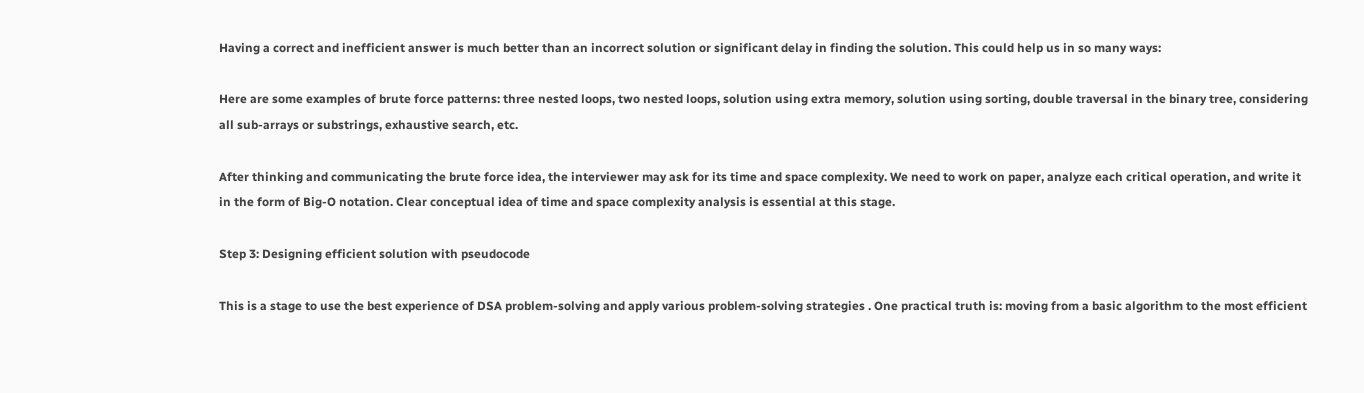Having a correct and inefficient answer is much better than an incorrect solution or significant delay in finding the solution. This could help us in so many ways:

Here are some examples of brute force patterns: three nested loops, two nested loops, solution using extra memory, solution using sorting, double traversal in the binary tree, considering all sub-arrays or substrings, exhaustive search, etc.

After thinking and communicating the brute force idea, the interviewer may ask for its time and space complexity. We need to work on paper, analyze each critical operation, and write it in the form of Big-O notation. Clear conceptual idea of time and space complexity analysis is essential at this stage.

Step 3: Designing efficient solution with pseudocode

This is a stage to use the best experience of DSA problem-solving and apply various problem-solving strategies . One practical truth is: moving from a basic algorithm to the most efficient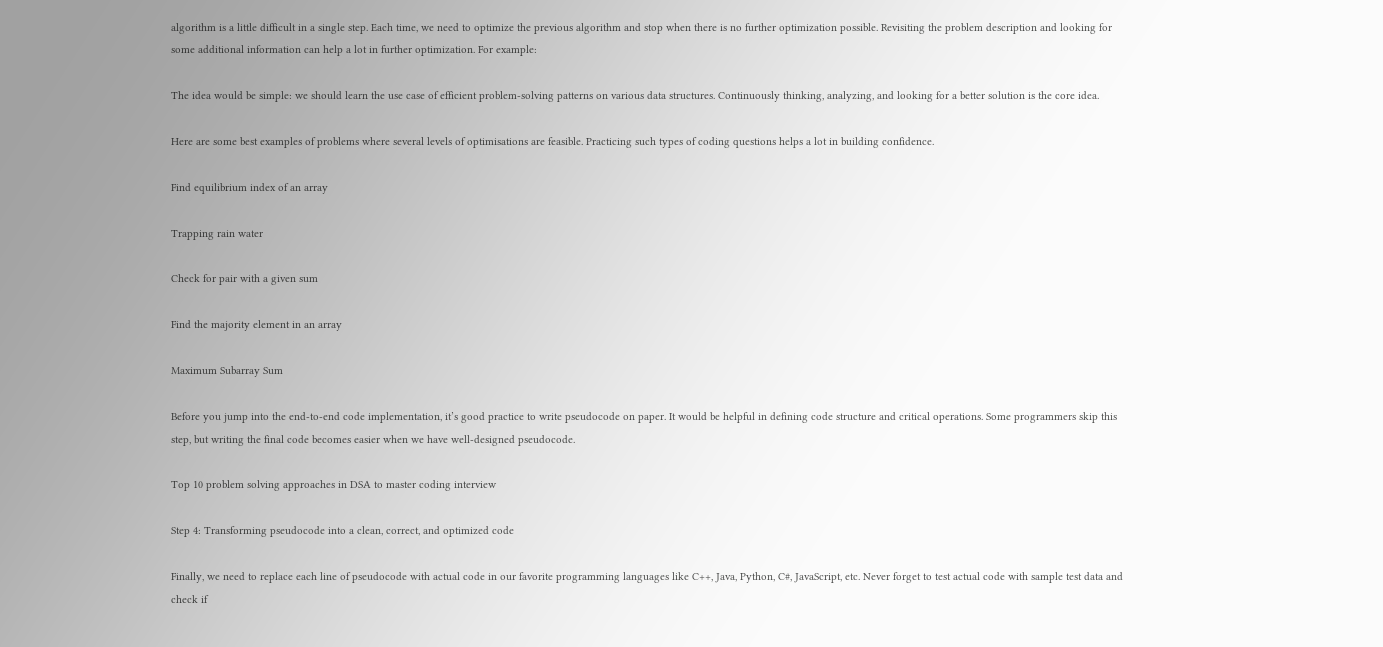algorithm is a little difficult in a single step. Each time, we need to optimize the previous algorithm and stop when there is no further optimization possible. Revisiting the problem description and looking for some additional information can help a lot in further optimization. For example:

The idea would be simple: we should learn the use case of efficient problem-solving patterns on various data structures. Continuously thinking, analyzing, and looking for a better solution is the core idea.

Here are some best examples of problems where several levels of optimisations are feasible. Practicing such types of coding questions helps a lot in building confidence.

Find equilibrium index of an array

Trapping rain water

Check for pair with a given sum

Find the majority element in an array

Maximum Subarray Sum

Before you jump into the end-to-end code implementation, it’s good practice to write pseudocode on paper. It would be helpful in defining code structure and critical operations. Some programmers skip this step, but writing the final code becomes easier when we have well-designed pseudocode.

Top 10 problem solving approaches in DSA to master coding interview

Step 4: Transforming pseudocode into a clean, correct, and optimized code

Finally, we need to replace each line of pseudocode with actual code in our favorite programming languages like C++, Java, Python, C#, JavaScript, etc. Never forget to test actual code with sample test data and check if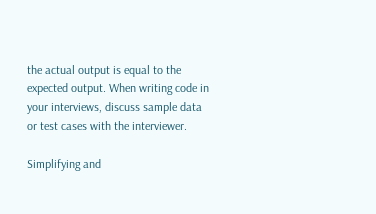the actual output is equal to the expected output. When writing code in your interviews, discuss sample data or test cases with the interviewer.

Simplifying and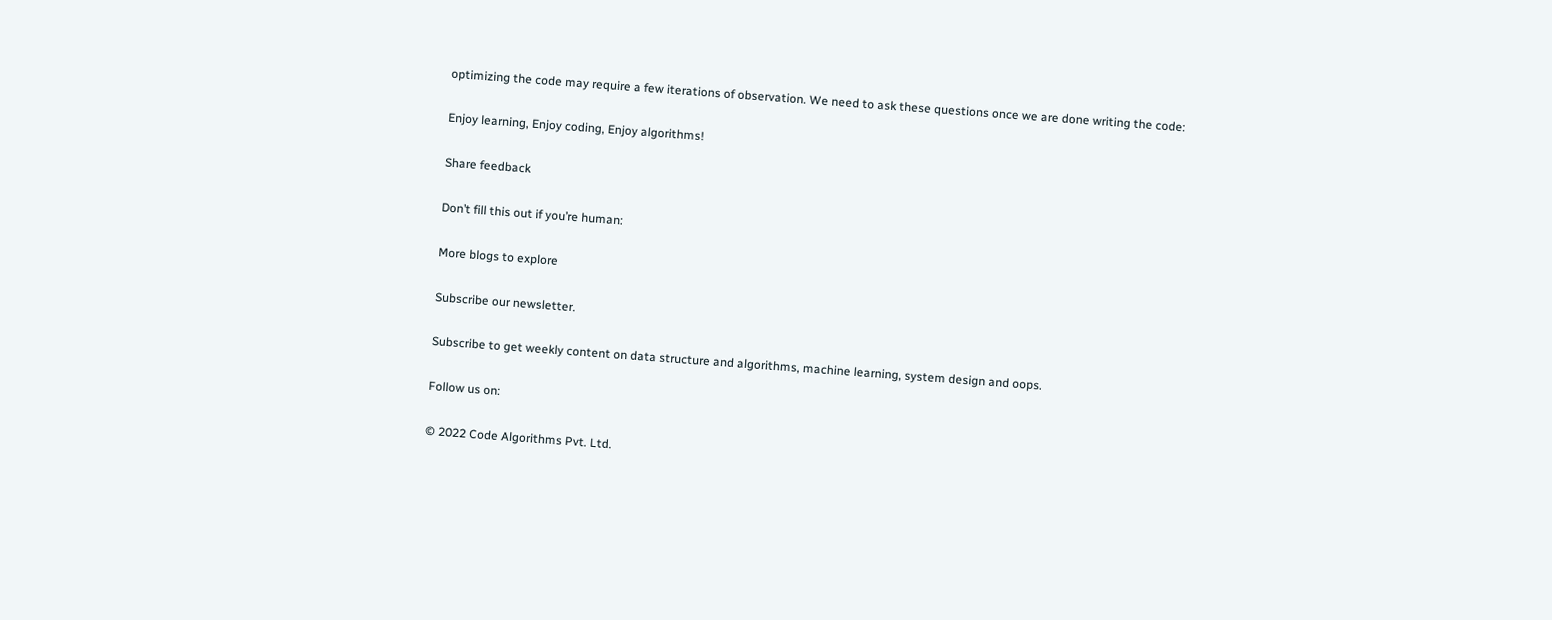optimizing the code may require a few iterations of observation. We need to ask these questions once we are done writing the code:

Enjoy learning, Enjoy coding, Enjoy algorithms!

Share feedback

Don’t fill this out if you’re human:

More blogs to explore

Subscribe our newsletter.

Subscribe to get weekly content on data structure and algorithms, machine learning, system design and oops.

Follow us on:

© 2022 Code Algorithms Pvt. Ltd.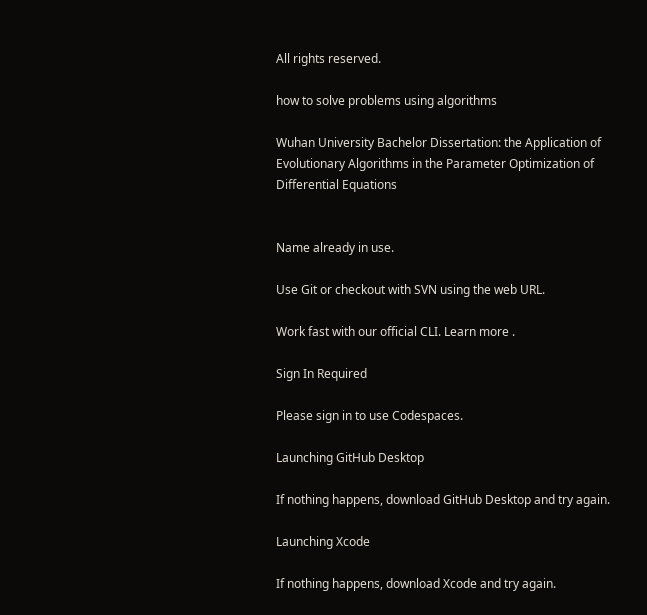All rights reserved.

how to solve problems using algorithms

Wuhan University Bachelor Dissertation: the Application of Evolutionary Algorithms in the Parameter Optimization of Differential Equations


Name already in use.

Use Git or checkout with SVN using the web URL.

Work fast with our official CLI. Learn more .

Sign In Required

Please sign in to use Codespaces.

Launching GitHub Desktop

If nothing happens, download GitHub Desktop and try again.

Launching Xcode

If nothing happens, download Xcode and try again.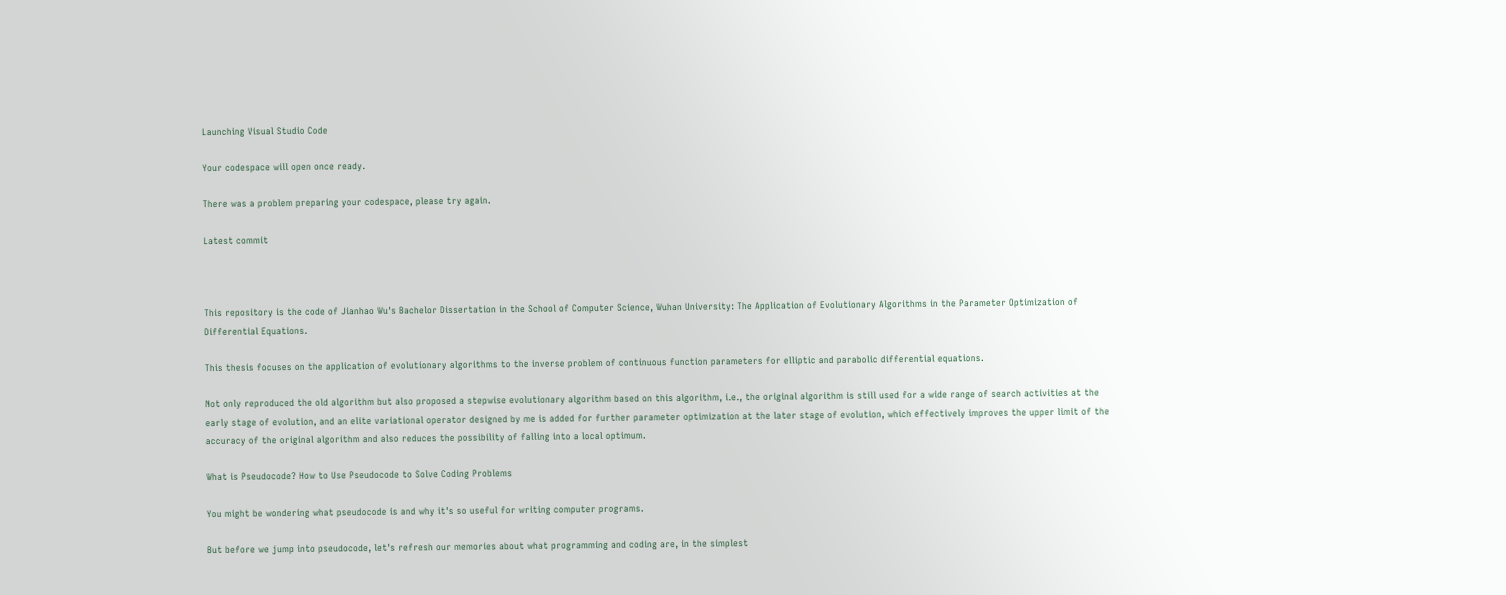Launching Visual Studio Code

Your codespace will open once ready.

There was a problem preparing your codespace, please try again.

Latest commit



This repository is the code of Jianhao Wu's Bachelor Dissertation in the School of Computer Science, Wuhan University: The Application of Evolutionary Algorithms in the Parameter Optimization of Differential Equations.

This thesis focuses on the application of evolutionary algorithms to the inverse problem of continuous function parameters for elliptic and parabolic differential equations.

Not only reproduced the old algorithm but also proposed a stepwise evolutionary algorithm based on this algorithm, i.e., the original algorithm is still used for a wide range of search activities at the early stage of evolution, and an elite variational operator designed by me is added for further parameter optimization at the later stage of evolution, which effectively improves the upper limit of the accuracy of the original algorithm and also reduces the possibility of falling into a local optimum.

What is Pseudocode? How to Use Pseudocode to Solve Coding Problems

You might be wondering what pseudocode is and why it's so useful for writing computer programs.

But before we jump into pseudocode, let's refresh our memories about what programming and coding are, in the simplest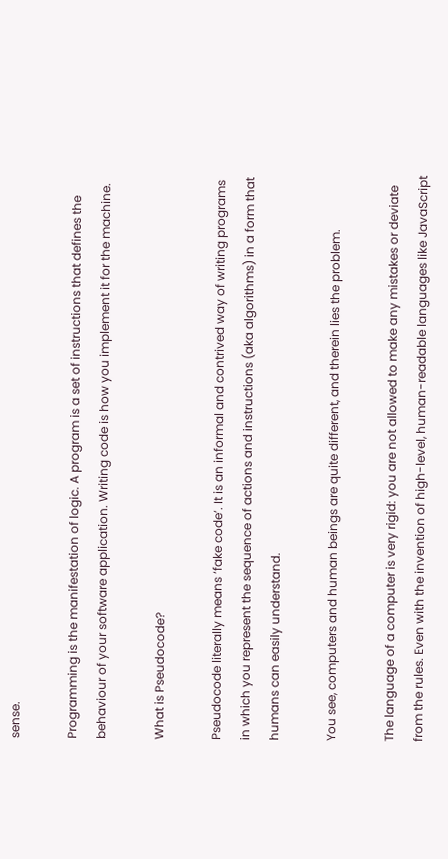sense.

Programming is the manifestation of logic. A program is a set of instructions that defines the behaviour of your software application. Writing code is how you implement it for the machine.

What is Pseudocode?

Pseudocode literally means ‘fake code’. It is an informal and contrived way of writing programs in which you represent the sequence of actions and instructions (aka algorithms) in a form that humans can easily understand.

You see, computers and human beings are quite different, and therein lies the problem.

The language of a computer is very rigid: you are not allowed to make any mistakes or deviate from the rules. Even with the invention of high-level, human-readable languages like JavaScript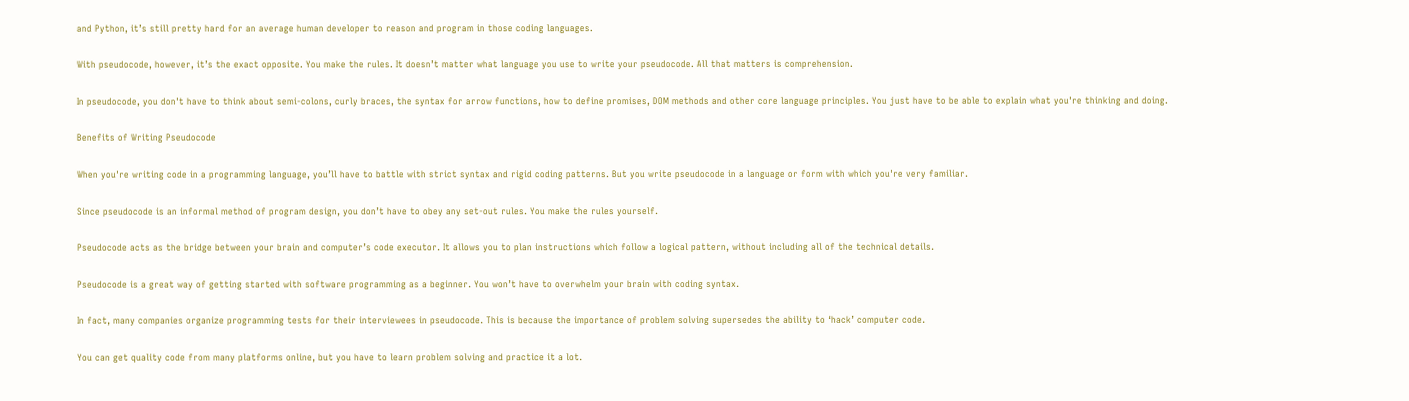and Python, it’s still pretty hard for an average human developer to reason and program in those coding languages.

With pseudocode, however, it’s the exact opposite. You make the rules. It doesn’t matter what language you use to write your pseudocode. All that matters is comprehension.

In pseudocode, you don't have to think about semi-colons, curly braces, the syntax for arrow functions, how to define promises, DOM methods and other core language principles. You just have to be able to explain what you're thinking and doing.

Benefits of Writing Pseudocode

When you're writing code in a programming language, you’ll have to battle with strict syntax and rigid coding patterns. But you write pseudocode in a language or form with which you're very familiar.

Since pseudocode is an informal method of program design, you don’t have to obey any set-out rules. You make the rules yourself.

Pseudocode acts as the bridge between your brain and computer’s code executor. It allows you to plan instructions which follow a logical pattern, without including all of the technical details.

Pseudocode is a great way of getting started with software programming as a beginner. You won’t have to overwhelm your brain with coding syntax.

In fact, many companies organize programming tests for their interviewees in pseudocode. This is because the importance of problem solving supersedes the ability to ‘hack’ computer code.

You can get quality code from many platforms online, but you have to learn problem solving and practice it a lot.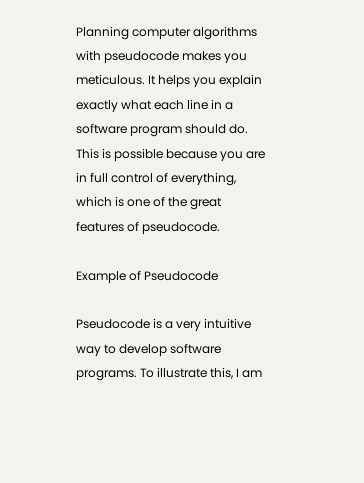Planning computer algorithms with pseudocode makes you meticulous. It helps you explain exactly what each line in a software program should do. This is possible because you are in full control of everything, which is one of the great features of pseudocode.

Example of Pseudocode

Pseudocode is a very intuitive way to develop software programs. To illustrate this, I am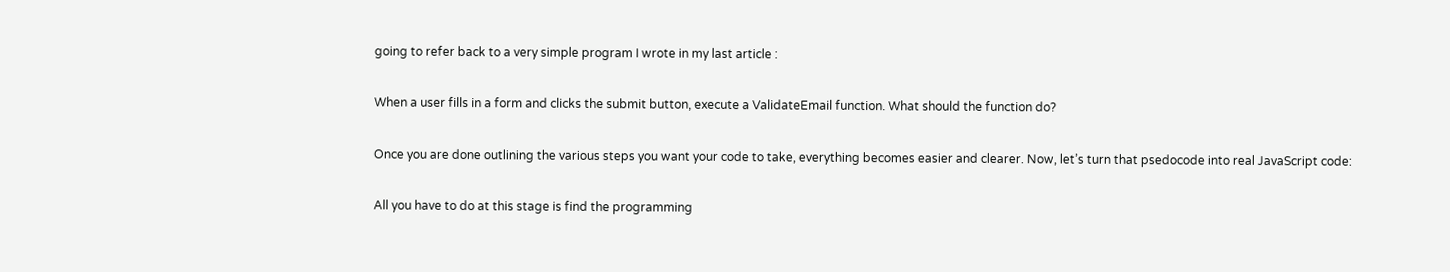going to refer back to a very simple program I wrote in my last article :

When a user fills in a form and clicks the submit button, execute a ValidateEmail function. What should the function do?

Once you are done outlining the various steps you want your code to take, everything becomes easier and clearer. Now, let’s turn that psedocode into real JavaScript code:

All you have to do at this stage is find the programming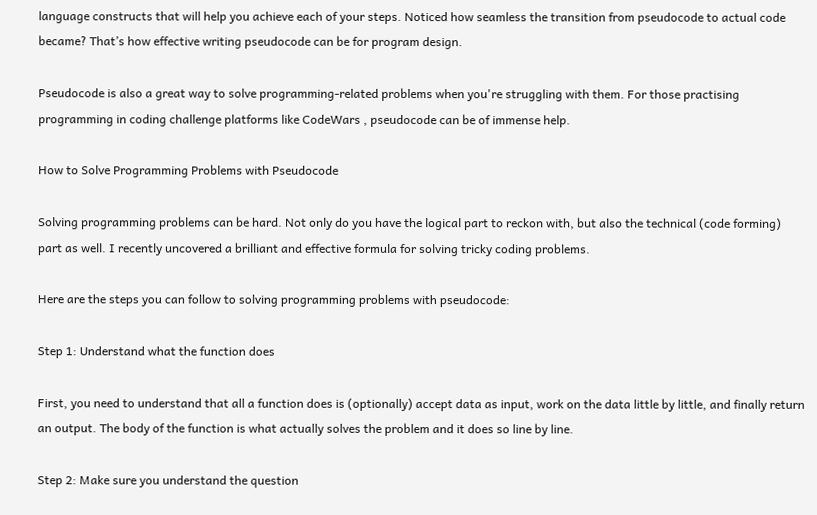language constructs that will help you achieve each of your steps. Noticed how seamless the transition from pseudocode to actual code became? That’s how effective writing pseudocode can be for program design.

Pseudocode is also a great way to solve programming-related problems when you're struggling with them. For those practising programming in coding challenge platforms like CodeWars , pseudocode can be of immense help.

How to Solve Programming Problems with Pseudocode

Solving programming problems can be hard. Not only do you have the logical part to reckon with, but also the technical (code forming) part as well. I recently uncovered a brilliant and effective formula for solving tricky coding problems.

Here are the steps you can follow to solving programming problems with pseudocode:

Step 1: Understand what the function does

First, you need to understand that all a function does is (optionally) accept data as input, work on the data little by little, and finally return an output. The body of the function is what actually solves the problem and it does so line by line.

Step 2: Make sure you understand the question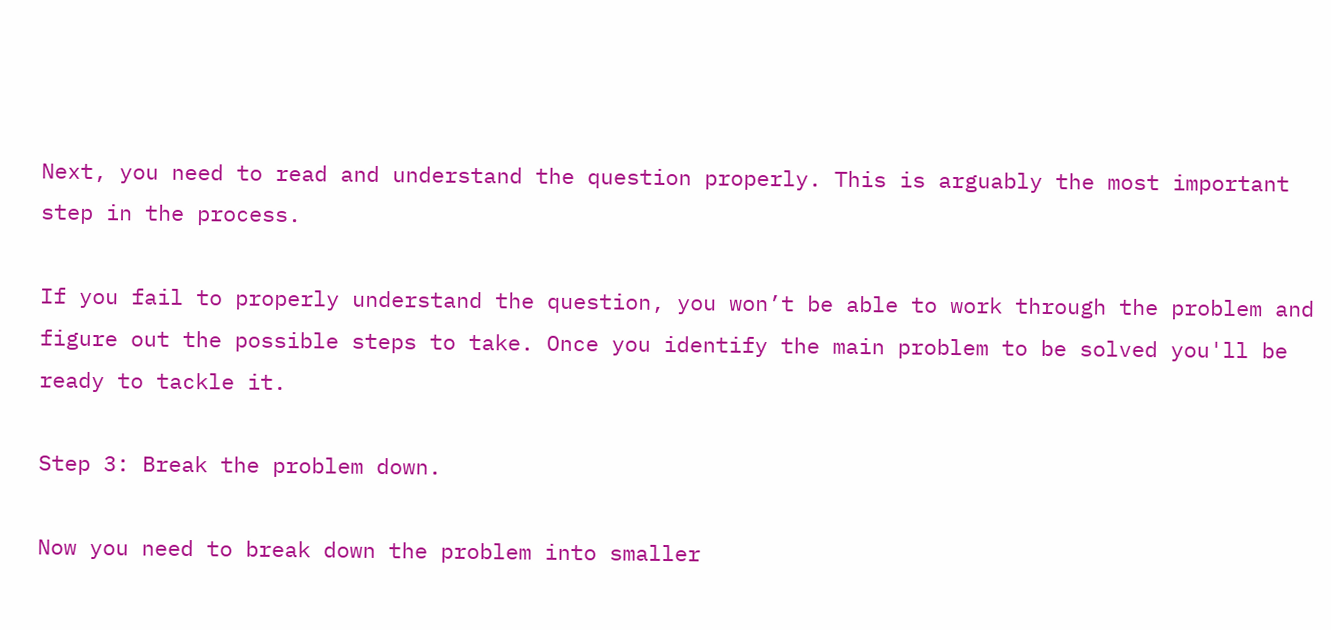Next, you need to read and understand the question properly. This is arguably the most important step in the process.

If you fail to properly understand the question, you won’t be able to work through the problem and figure out the possible steps to take. Once you identify the main problem to be solved you'll be ready to tackle it.

Step 3: Break the problem down.

Now you need to break down the problem into smaller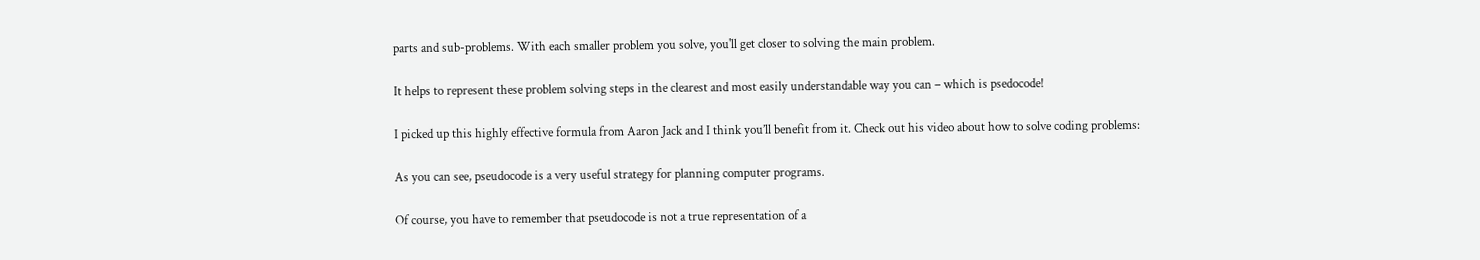parts and sub-problems. With each smaller problem you solve, you'll get closer to solving the main problem.

It helps to represent these problem solving steps in the clearest and most easily understandable way you can – which is psedocode!

I picked up this highly effective formula from Aaron Jack and I think you’ll benefit from it. Check out his video about how to solve coding problems:

As you can see, pseudocode is a very useful strategy for planning computer programs.

Of course, you have to remember that pseudocode is not a true representation of a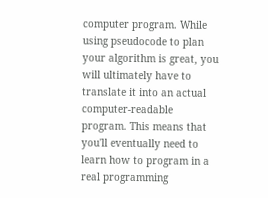computer program. While using pseudocode to plan your algorithm is great, you will ultimately have to translate it into an actual computer-readable program. This means that you'll eventually need to learn how to program in a real programming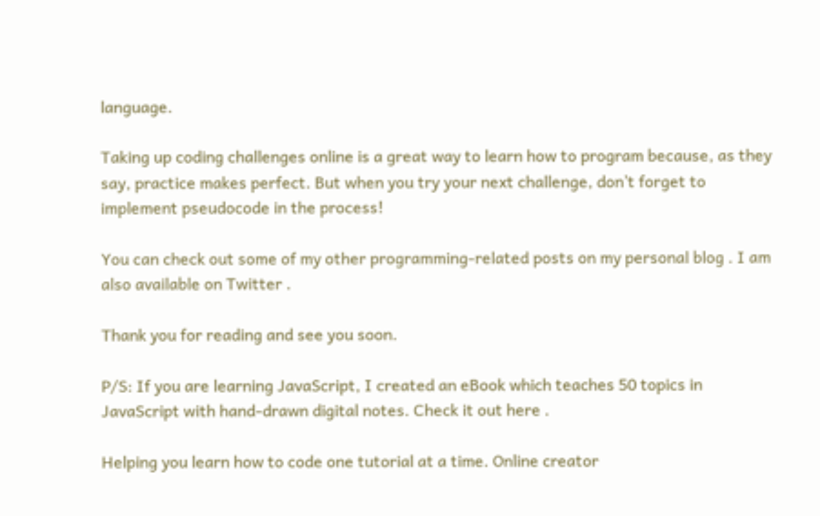language.

Taking up coding challenges online is a great way to learn how to program because, as they say, practice makes perfect. But when you try your next challenge, don’t forget to implement pseudocode in the process!

You can check out some of my other programming-related posts on my personal blog . I am also available on Twitter .

Thank you for reading and see you soon.

P/S: If you are learning JavaScript, I created an eBook which teaches 50 topics in JavaScript with hand-drawn digital notes. Check it out here .

Helping you learn how to code one tutorial at a time. Online creator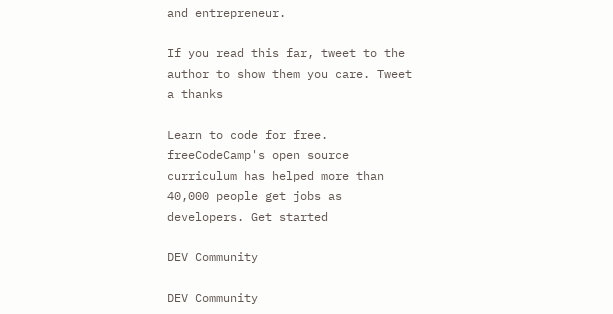and entrepreneur.

If you read this far, tweet to the author to show them you care. Tweet a thanks

Learn to code for free. freeCodeCamp's open source curriculum has helped more than 40,000 people get jobs as developers. Get started

DEV Community

DEV Community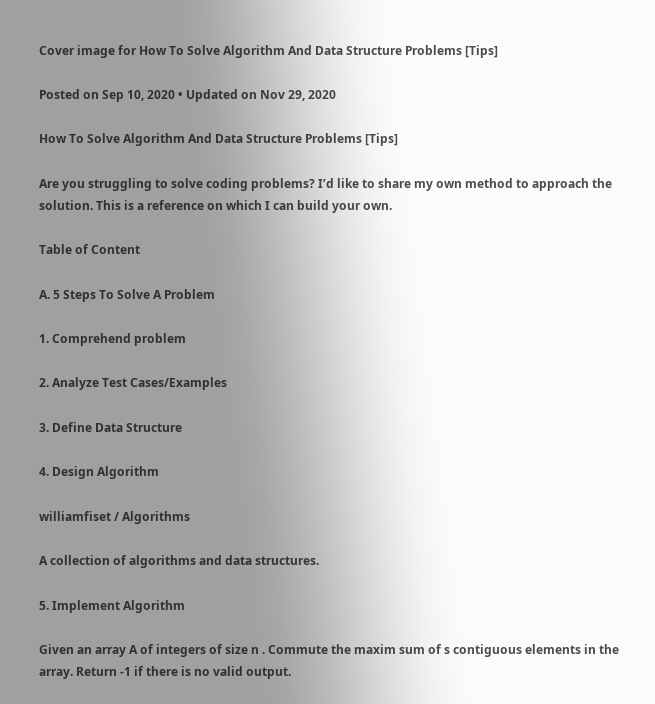Cover image for How To Solve Algorithm And Data Structure Problems [Tips]

Posted on Sep 10, 2020 • Updated on Nov 29, 2020

How To Solve Algorithm And Data Structure Problems [Tips]

Are you struggling to solve coding problems? I’d like to share my own method to approach the solution. This is a reference on which I can build your own.

Table of Content

A. 5 Steps To Solve A Problem

1. Comprehend problem

2. Analyze Test Cases/Examples

3. Define Data Structure

4. Design Algorithm

williamfiset / Algorithms

A collection of algorithms and data structures.

5. Implement Algorithm

Given an array A of integers of size n . Commute the maxim sum of s contiguous elements in the array. Return -1 if there is no valid output.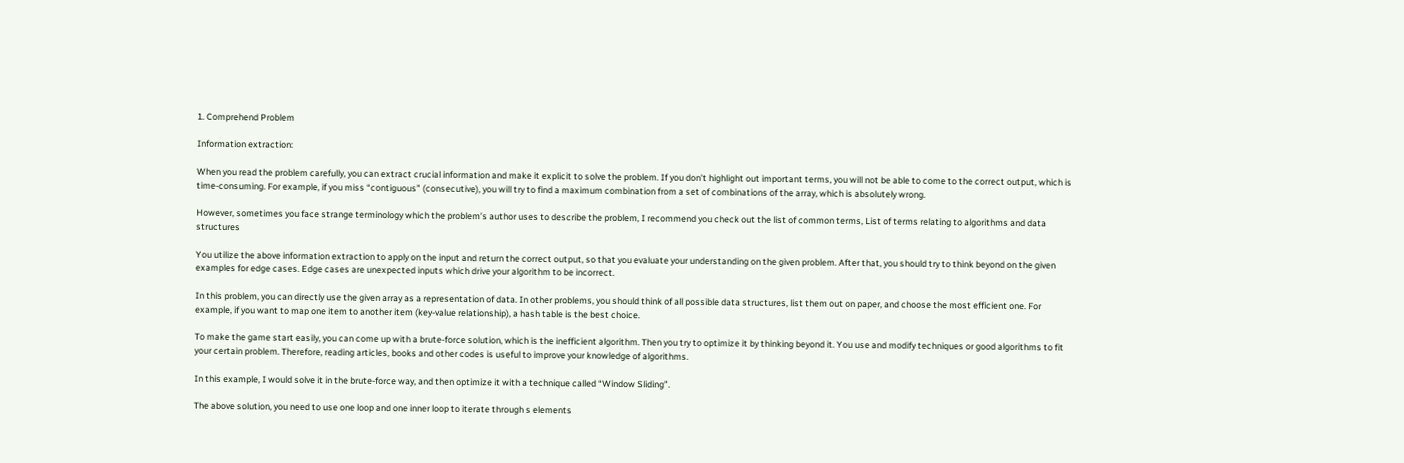1. Comprehend Problem

Information extraction:

When you read the problem carefully, you can extract crucial information and make it explicit to solve the problem. If you don’t highlight out important terms, you will not be able to come to the correct output, which is time-consuming. For example, if you miss “contiguous” (consecutive), you will try to find a maximum combination from a set of combinations of the array, which is absolutely wrong.

However, sometimes you face strange terminology which the problem’s author uses to describe the problem, I recommend you check out the list of common terms, List of terms relating to algorithms and data structures

You utilize the above information extraction to apply on the input and return the correct output, so that you evaluate your understanding on the given problem. After that, you should try to think beyond on the given examples for edge cases. Edge cases are unexpected inputs which drive your algorithm to be incorrect.

In this problem, you can directly use the given array as a representation of data. In other problems, you should think of all possible data structures, list them out on paper, and choose the most efficient one. For example, if you want to map one item to another item (key-value relationship), a hash table is the best choice.

To make the game start easily, you can come up with a brute-force solution, which is the inefficient algorithm. Then you try to optimize it by thinking beyond it. You use and modify techniques or good algorithms to fit your certain problem. Therefore, reading articles, books and other codes is useful to improve your knowledge of algorithms.

In this example, I would solve it in the brute-force way, and then optimize it with a technique called “Window Sliding”.

The above solution, you need to use one loop and one inner loop to iterate through s elements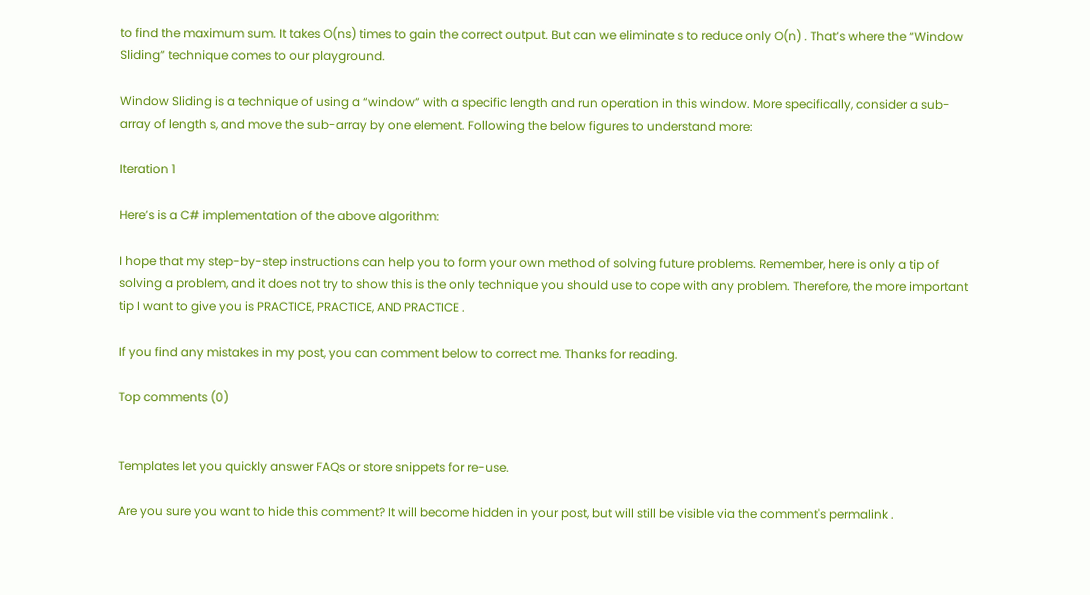to find the maximum sum. It takes O(ns) times to gain the correct output. But can we eliminate s to reduce only O(n) . That’s where the “Window Sliding” technique comes to our playground.

Window Sliding is a technique of using a “window” with a specific length and run operation in this window. More specifically, consider a sub-array of length s, and move the sub-array by one element. Following the below figures to understand more:

Iteration 1

Here’s is a C# implementation of the above algorithm:

I hope that my step-by-step instructions can help you to form your own method of solving future problems. Remember, here is only a tip of solving a problem, and it does not try to show this is the only technique you should use to cope with any problem. Therefore, the more important tip I want to give you is PRACTICE, PRACTICE, AND PRACTICE .

If you find any mistakes in my post, you can comment below to correct me. Thanks for reading.

Top comments (0)


Templates let you quickly answer FAQs or store snippets for re-use.

Are you sure you want to hide this comment? It will become hidden in your post, but will still be visible via the comment's permalink .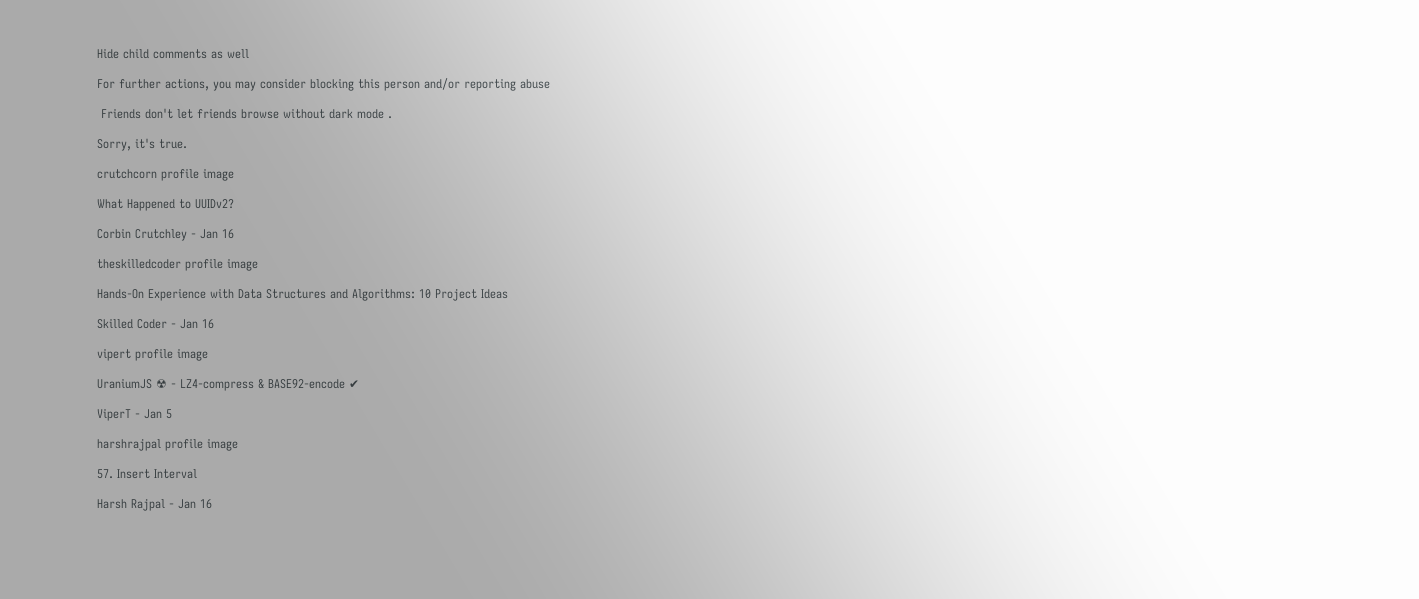Hide child comments as well

For further actions, you may consider blocking this person and/or reporting abuse

 Friends don't let friends browse without dark mode .

Sorry, it's true.

crutchcorn profile image

What Happened to UUIDv2?

Corbin Crutchley - Jan 16

theskilledcoder profile image

Hands-On Experience with Data Structures and Algorithms: 10 Project Ideas

Skilled Coder - Jan 16

vipert profile image

UraniumJS ☢ - LZ4-compress & BASE92-encode ✔

ViperT - Jan 5

harshrajpal profile image

57. Insert Interval

Harsh Rajpal - Jan 16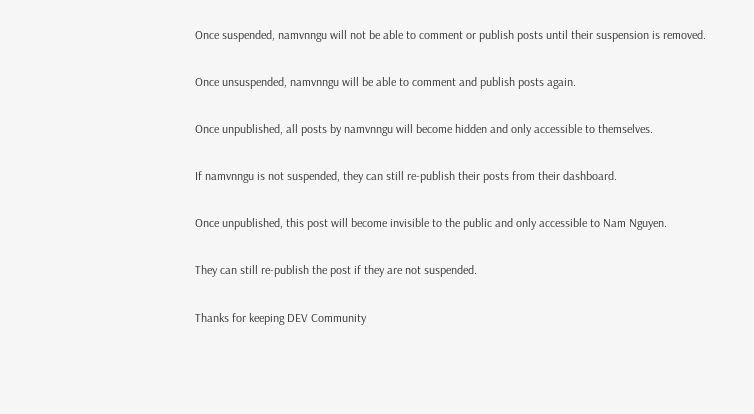Once suspended, namvnngu will not be able to comment or publish posts until their suspension is removed.

Once unsuspended, namvnngu will be able to comment and publish posts again.

Once unpublished, all posts by namvnngu will become hidden and only accessible to themselves.

If namvnngu is not suspended, they can still re-publish their posts from their dashboard.

Once unpublished, this post will become invisible to the public and only accessible to Nam Nguyen.

They can still re-publish the post if they are not suspended.

Thanks for keeping DEV Community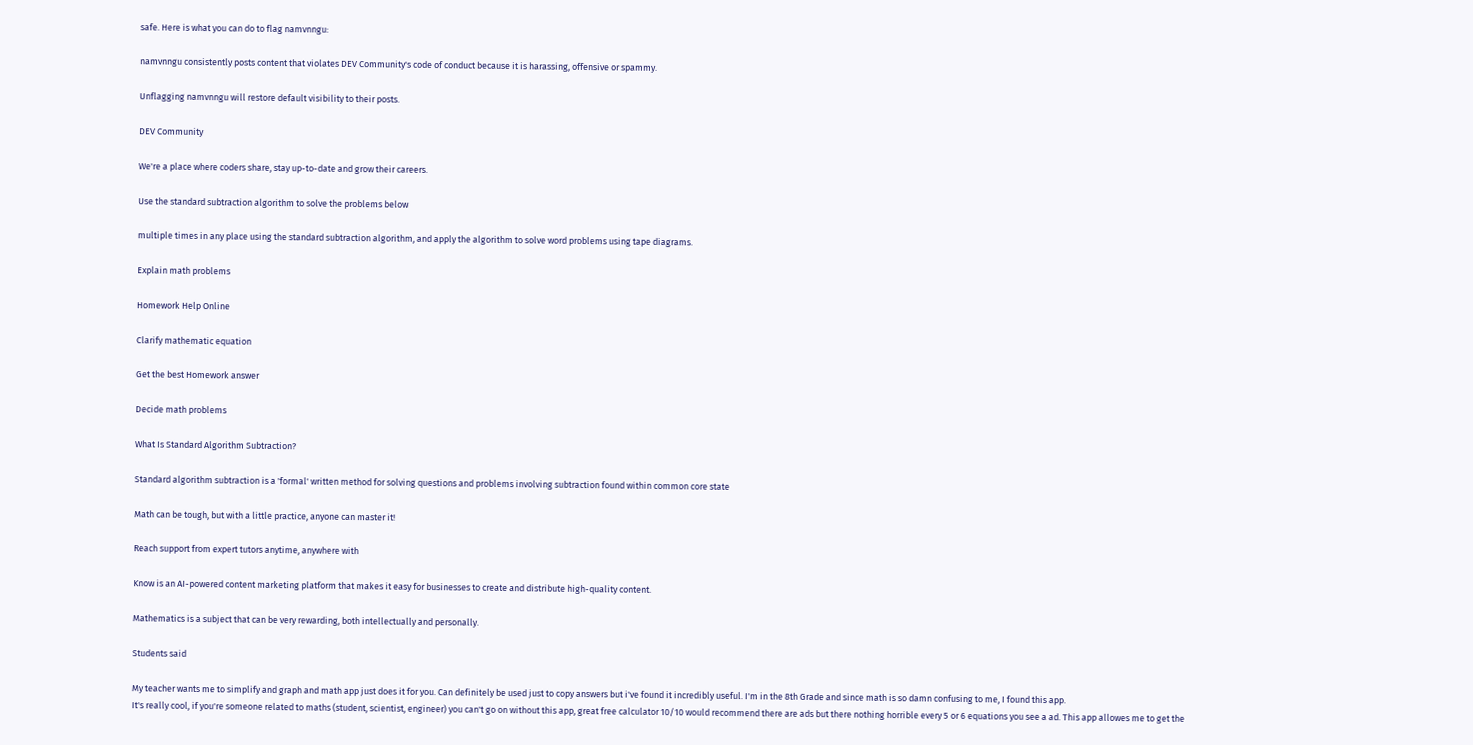safe. Here is what you can do to flag namvnngu:

namvnngu consistently posts content that violates DEV Community's code of conduct because it is harassing, offensive or spammy.

Unflagging namvnngu will restore default visibility to their posts.

DEV Community

We're a place where coders share, stay up-to-date and grow their careers.

Use the standard subtraction algorithm to solve the problems below

multiple times in any place using the standard subtraction algorithm, and apply the algorithm to solve word problems using tape diagrams.

Explain math problems

Homework Help Online

Clarify mathematic equation

Get the best Homework answer

Decide math problems

What Is Standard Algorithm Subtraction?

Standard algorithm subtraction is a 'formal' written method for solving questions and problems involving subtraction found within common core state

Math can be tough, but with a little practice, anyone can master it!

Reach support from expert tutors anytime, anywhere with

Know is an AI-powered content marketing platform that makes it easy for businesses to create and distribute high-quality content.

Mathematics is a subject that can be very rewarding, both intellectually and personally.

Students said

My teacher wants me to simplify and graph and math app just does it for you. Can definitely be used just to copy answers but i've found it incredibly useful. I'm in the 8th Grade and since math is so damn confusing to me, I found this app.
It's really cool, if you're someone related to maths (student, scientist, engineer) you can't go on without this app, great free calculator 10/10 would recommend there are ads but there nothing horrible every 5 or 6 equations you see a ad. This app allowes me to get the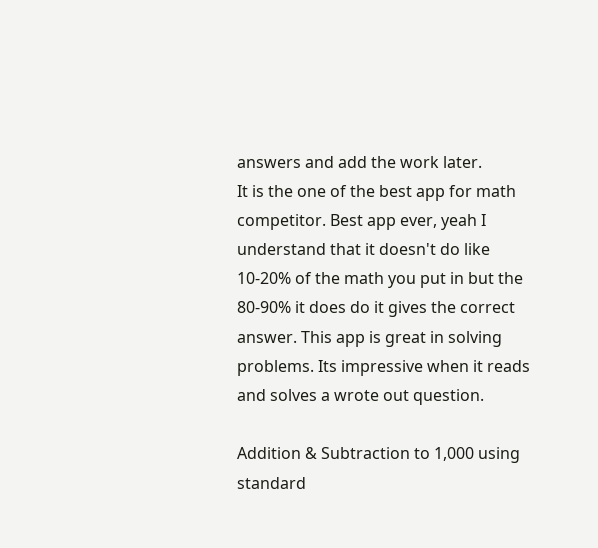answers and add the work later.
It is the one of the best app for math competitor. Best app ever, yeah I understand that it doesn't do like 10-20% of the math you put in but the 80-90% it does do it gives the correct answer. This app is great in solving problems. Its impressive when it reads and solves a wrote out question.

Addition & Subtraction to 1,000 using standard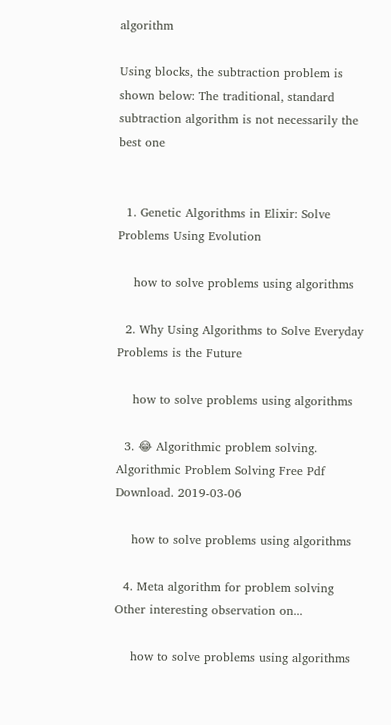algorithm

Using blocks, the subtraction problem is shown below: The traditional, standard subtraction algorithm is not necessarily the best one


  1. Genetic Algorithms in Elixir: Solve Problems Using Evolution

    how to solve problems using algorithms

  2. Why Using Algorithms to Solve Everyday Problems is the Future

    how to solve problems using algorithms

  3. 😂 Algorithmic problem solving. Algorithmic Problem Solving Free Pdf Download. 2019-03-06

    how to solve problems using algorithms

  4. Meta algorithm for problem solving Other interesting observation on...

    how to solve problems using algorithms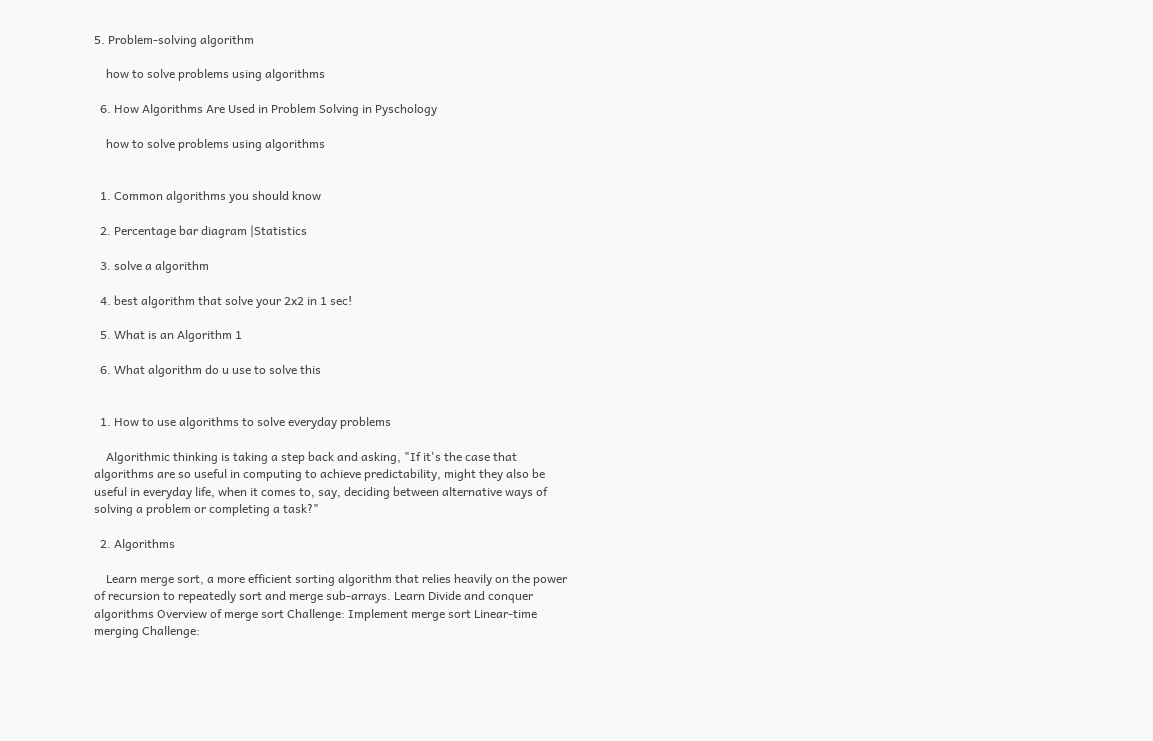5. Problem-solving algorithm

    how to solve problems using algorithms

  6. How Algorithms Are Used in Problem Solving in Pyschology

    how to solve problems using algorithms


  1. Common algorithms you should know

  2. Percentage bar diagram |Statistics

  3. solve a algorithm

  4. best algorithm that solve your 2x2 in 1 sec!

  5. What is an Algorithm 1

  6. What algorithm do u use to solve this


  1. How to use algorithms to solve everyday problems

    Algorithmic thinking is taking a step back and asking, "If it's the case that algorithms are so useful in computing to achieve predictability, might they also be useful in everyday life, when it comes to, say, deciding between alternative ways of solving a problem or completing a task?"

  2. Algorithms

    Learn merge sort, a more efficient sorting algorithm that relies heavily on the power of recursion to repeatedly sort and merge sub-arrays. Learn Divide and conquer algorithms Overview of merge sort Challenge: Implement merge sort Linear-time merging Challenge: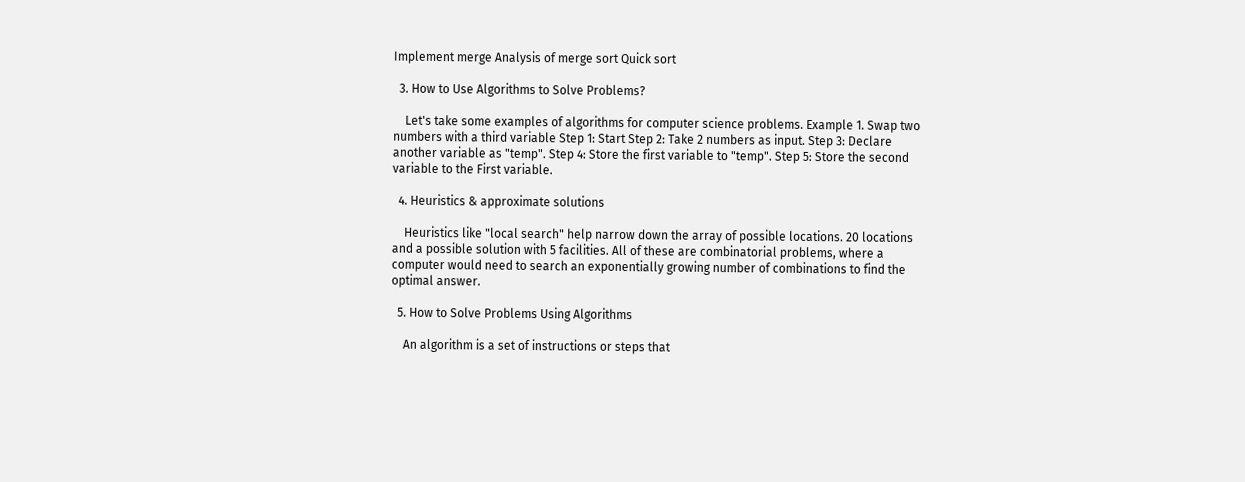Implement merge Analysis of merge sort Quick sort

  3. How to Use Algorithms to Solve Problems?

    Let's take some examples of algorithms for computer science problems. Example 1. Swap two numbers with a third variable Step 1: Start Step 2: Take 2 numbers as input. Step 3: Declare another variable as "temp". Step 4: Store the first variable to "temp". Step 5: Store the second variable to the First variable.

  4. Heuristics & approximate solutions

    Heuristics like "local search" help narrow down the array of possible locations. 20 locations and a possible solution with 5 facilities. All of these are combinatorial problems, where a computer would need to search an exponentially growing number of combinations to find the optimal answer.

  5. How to Solve Problems Using Algorithms

    An algorithm is a set of instructions or steps that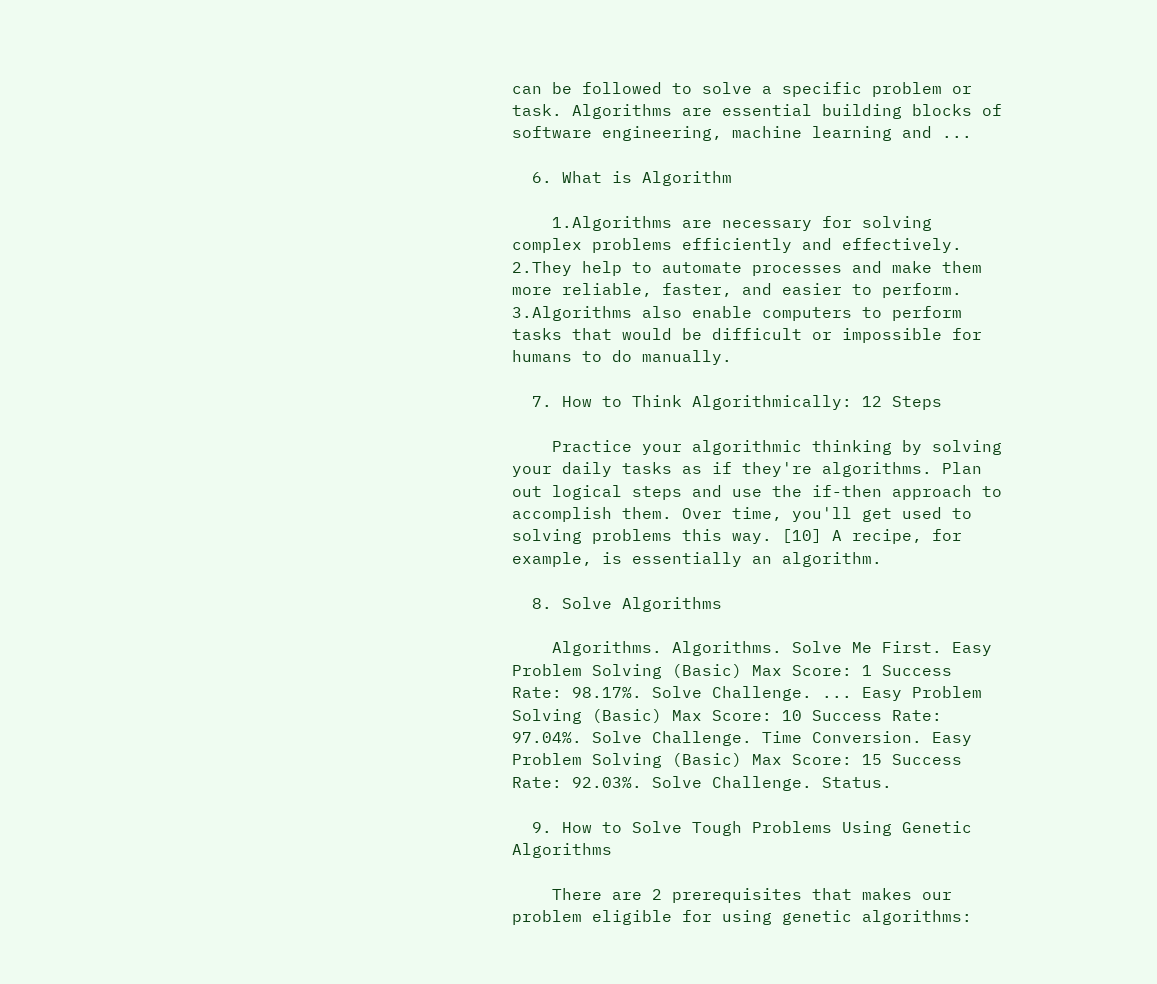can be followed to solve a specific problem or task. Algorithms are essential building blocks of software engineering, machine learning and ...

  6. What is Algorithm

    1.Algorithms are necessary for solving complex problems efficiently and effectively. 2.They help to automate processes and make them more reliable, faster, and easier to perform. 3.Algorithms also enable computers to perform tasks that would be difficult or impossible for humans to do manually.

  7. How to Think Algorithmically: 12 Steps

    Practice your algorithmic thinking by solving your daily tasks as if they're algorithms. Plan out logical steps and use the if-then approach to accomplish them. Over time, you'll get used to solving problems this way. [10] A recipe, for example, is essentially an algorithm.

  8. Solve Algorithms

    Algorithms. Algorithms. Solve Me First. Easy Problem Solving (Basic) Max Score: 1 Success Rate: 98.17%. Solve Challenge. ... Easy Problem Solving (Basic) Max Score: 10 Success Rate: 97.04%. Solve Challenge. Time Conversion. Easy Problem Solving (Basic) Max Score: 15 Success Rate: 92.03%. Solve Challenge. Status.

  9. How to Solve Tough Problems Using Genetic Algorithms

    There are 2 prerequisites that makes our problem eligible for using genetic algorithms: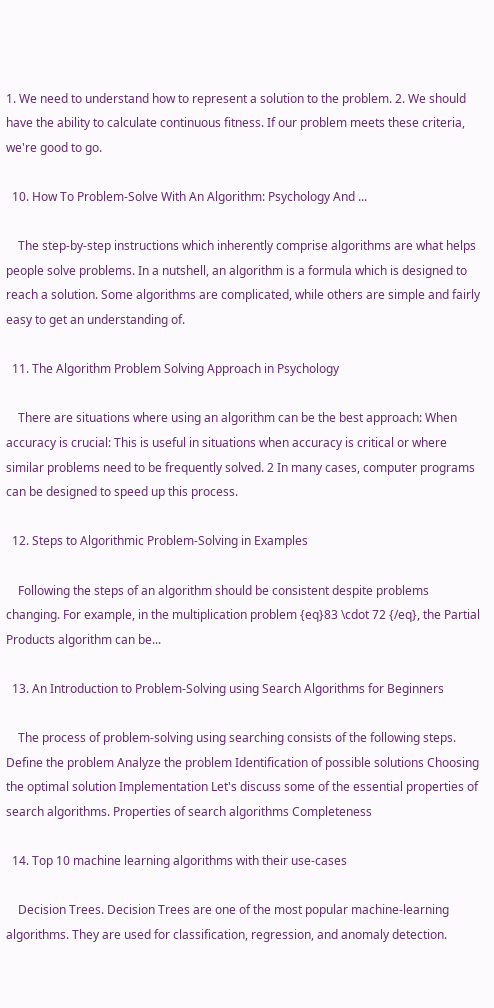1. We need to understand how to represent a solution to the problem. 2. We should have the ability to calculate continuous fitness. If our problem meets these criteria, we're good to go.

  10. How To Problem-Solve With An Algorithm: Psychology And ...

    The step-by-step instructions which inherently comprise algorithms are what helps people solve problems. In a nutshell, an algorithm is a formula which is designed to reach a solution. Some algorithms are complicated, while others are simple and fairly easy to get an understanding of.

  11. The Algorithm Problem Solving Approach in Psychology

    There are situations where using an algorithm can be the best approach: When accuracy is crucial: This is useful in situations when accuracy is critical or where similar problems need to be frequently solved. 2 In many cases, computer programs can be designed to speed up this process.

  12. Steps to Algorithmic Problem-Solving in Examples

    Following the steps of an algorithm should be consistent despite problems changing. For example, in the multiplication problem {eq}83 \cdot 72 {/eq}, the Partial Products algorithm can be...

  13. An Introduction to Problem-Solving using Search Algorithms for Beginners

    The process of problem-solving using searching consists of the following steps. Define the problem Analyze the problem Identification of possible solutions Choosing the optimal solution Implementation Let's discuss some of the essential properties of search algorithms. Properties of search algorithms Completeness

  14. Top 10 machine learning algorithms with their use-cases

    Decision Trees. Decision Trees are one of the most popular machine-learning algorithms. They are used for classification, regression, and anomaly detection.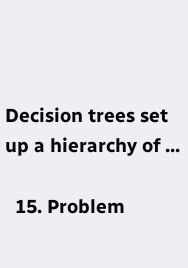Decision trees set up a hierarchy of ...

  15. Problem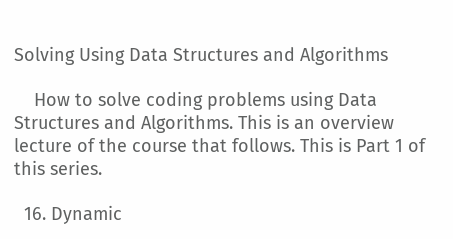Solving Using Data Structures and Algorithms

    How to solve coding problems using Data Structures and Algorithms. This is an overview lecture of the course that follows. This is Part 1 of this series.

  16. Dynamic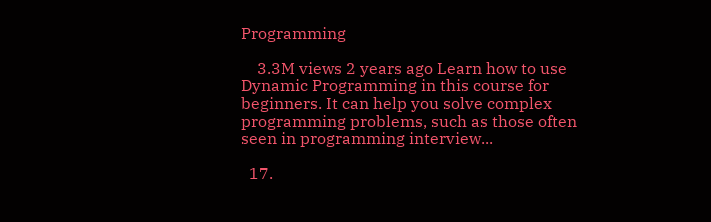Programming

    3.3M views 2 years ago Learn how to use Dynamic Programming in this course for beginners. It can help you solve complex programming problems, such as those often seen in programming interview...

  17.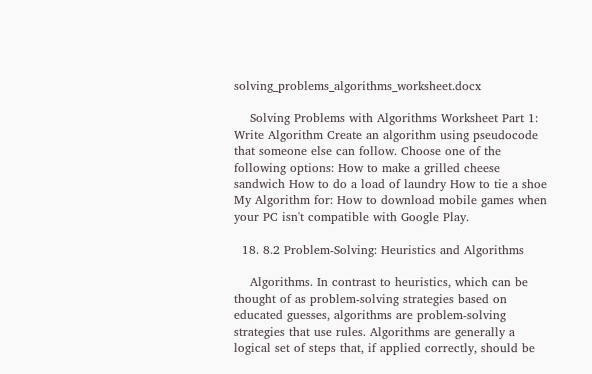solving_problems_algorithms_worksheet.docx

    Solving Problems with Algorithms Worksheet Part 1: Write Algorithm Create an algorithm using pseudocode that someone else can follow. Choose one of the following options: How to make a grilled cheese sandwich How to do a load of laundry How to tie a shoe My Algorithm for: How to download mobile games when your PC isn't compatible with Google Play.

  18. 8.2 Problem-Solving: Heuristics and Algorithms

    Algorithms. In contrast to heuristics, which can be thought of as problem-solving strategies based on educated guesses, algorithms are problem-solving strategies that use rules. Algorithms are generally a logical set of steps that, if applied correctly, should be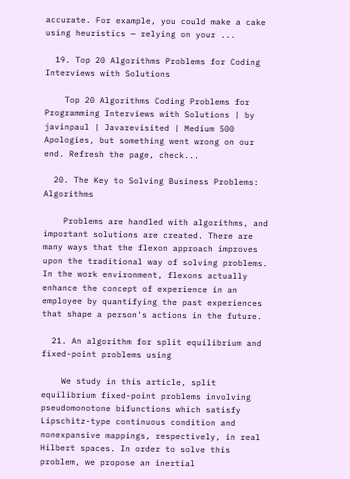accurate. For example, you could make a cake using heuristics — relying on your ...

  19. Top 20 Algorithms Problems for Coding Interviews with Solutions

    Top 20 Algorithms Coding Problems for Programming Interviews with Solutions | by javinpaul | Javarevisited | Medium 500 Apologies, but something went wrong on our end. Refresh the page, check...

  20. The Key to Solving Business Problems: Algorithms

    Problems are handled with algorithms, and important solutions are created. There are many ways that the flexon approach improves upon the traditional way of solving problems. In the work environment, flexons actually enhance the concept of experience in an employee by quantifying the past experiences that shape a person's actions in the future.

  21. An algorithm for split equilibrium and fixed-point problems using

    We study in this article, split equilibrium fixed-point problems involving pseudomonotone bifunctions which satisfy Lipschitz-type continuous condition and nonexpansive mappings, respectively, in real Hilbert spaces. In order to solve this problem, we propose an inertial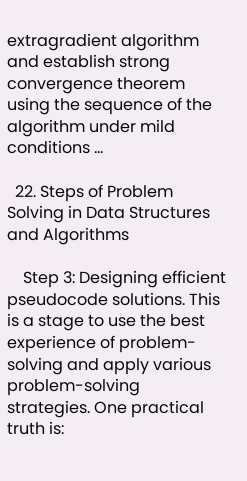extragradient algorithm and establish strong convergence theorem using the sequence of the algorithm under mild conditions ...

  22. Steps of Problem Solving in Data Structures and Algorithms

    Step 3: Designing efficient pseudocode solutions. This is a stage to use the best experience of problem-solving and apply various problem-solving strategies. One practical truth is: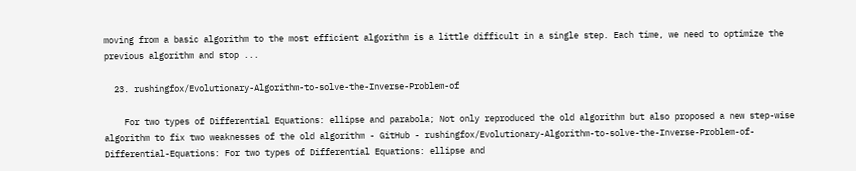moving from a basic algorithm to the most efficient algorithm is a little difficult in a single step. Each time, we need to optimize the previous algorithm and stop ...

  23. rushingfox/Evolutionary-Algorithm-to-solve-the-Inverse-Problem-of

    For two types of Differential Equations: ellipse and parabola; Not only reproduced the old algorithm but also proposed a new step-wise algorithm to fix two weaknesses of the old algorithm - GitHub - rushingfox/Evolutionary-Algorithm-to-solve-the-Inverse-Problem-of-Differential-Equations: For two types of Differential Equations: ellipse and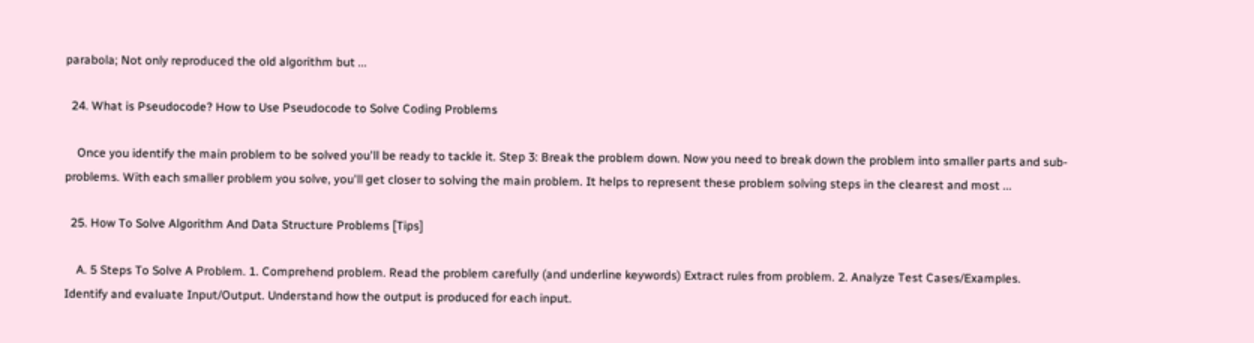parabola; Not only reproduced the old algorithm but ...

  24. What is Pseudocode? How to Use Pseudocode to Solve Coding Problems

    Once you identify the main problem to be solved you'll be ready to tackle it. Step 3: Break the problem down. Now you need to break down the problem into smaller parts and sub-problems. With each smaller problem you solve, you'll get closer to solving the main problem. It helps to represent these problem solving steps in the clearest and most ...

  25. How To Solve Algorithm And Data Structure Problems [Tips]

    A. 5 Steps To Solve A Problem. 1. Comprehend problem. Read the problem carefully (and underline keywords) Extract rules from problem. 2. Analyze Test Cases/Examples. Identify and evaluate Input/Output. Understand how the output is produced for each input.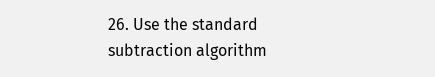26. Use the standard subtraction algorithm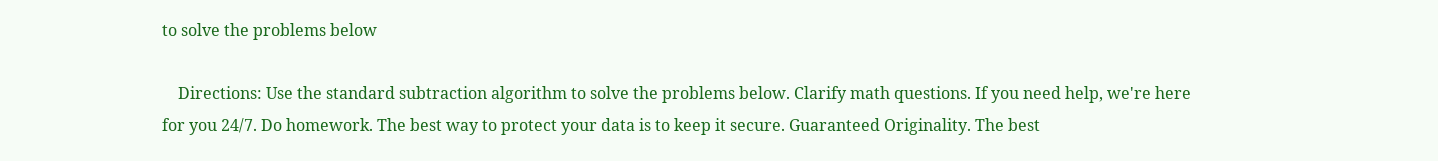to solve the problems below

    Directions: Use the standard subtraction algorithm to solve the problems below. Clarify math questions. If you need help, we're here for you 24/7. Do homework. The best way to protect your data is to keep it secure. Guaranteed Originality. The best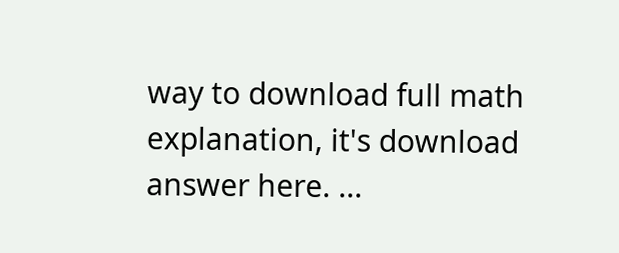way to download full math explanation, it's download answer here. ...